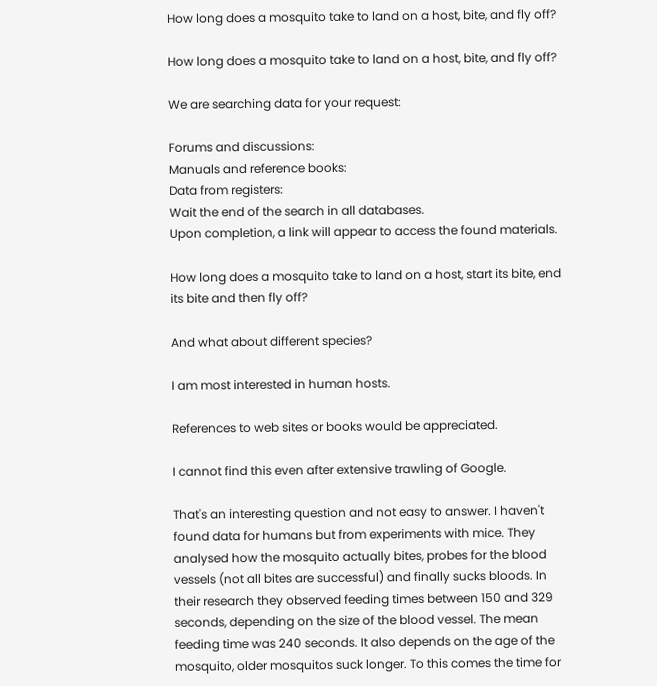How long does a mosquito take to land on a host, bite, and fly off?

How long does a mosquito take to land on a host, bite, and fly off?

We are searching data for your request:

Forums and discussions:
Manuals and reference books:
Data from registers:
Wait the end of the search in all databases.
Upon completion, a link will appear to access the found materials.

How long does a mosquito take to land on a host, start its bite, end its bite and then fly off?

And what about different species?

I am most interested in human hosts.

References to web sites or books would be appreciated.

I cannot find this even after extensive trawling of Google.

That's an interesting question and not easy to answer. I haven't found data for humans but from experiments with mice. They analysed how the mosquito actually bites, probes for the blood vessels (not all bites are successful) and finally sucks bloods. In their research they observed feeding times between 150 and 329 seconds, depending on the size of the blood vessel. The mean feeding time was 240 seconds. It also depends on the age of the mosquito, older mosquitos suck longer. To this comes the time for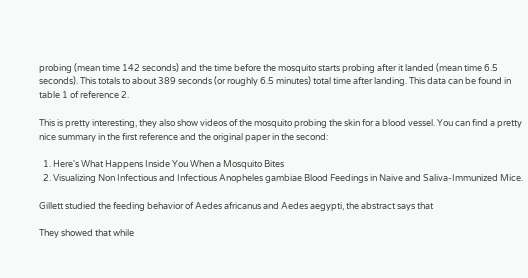probing (mean time 142 seconds) and the time before the mosquito starts probing after it landed (mean time 6.5 seconds). This totals to about 389 seconds (or roughly 6.5 minutes) total time after landing. This data can be found in table 1 of reference 2.

This is pretty interesting, they also show videos of the mosquito probing the skin for a blood vessel. You can find a pretty nice summary in the first reference and the original paper in the second:

  1. Here's What Happens Inside You When a Mosquito Bites
  2. Visualizing Non Infectious and Infectious Anopheles gambiae Blood Feedings in Naive and Saliva-Immunized Mice.

Gillett studied the feeding behavior of Aedes africanus and Aedes aegypti, the abstract says that

They showed that while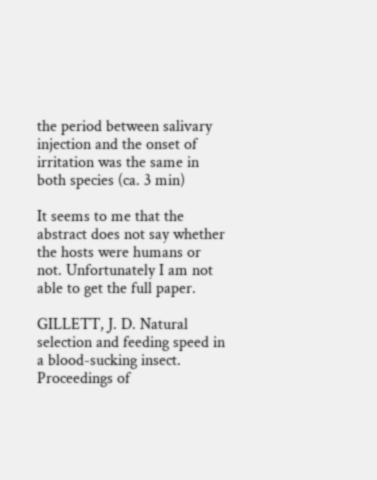the period between salivary injection and the onset of irritation was the same in both species (ca. 3 min)

It seems to me that the abstract does not say whether the hosts were humans or not. Unfortunately I am not able to get the full paper.

GILLETT, J. D. Natural selection and feeding speed in a blood-sucking insect. Proceedings of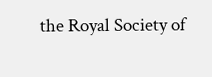the Royal Society of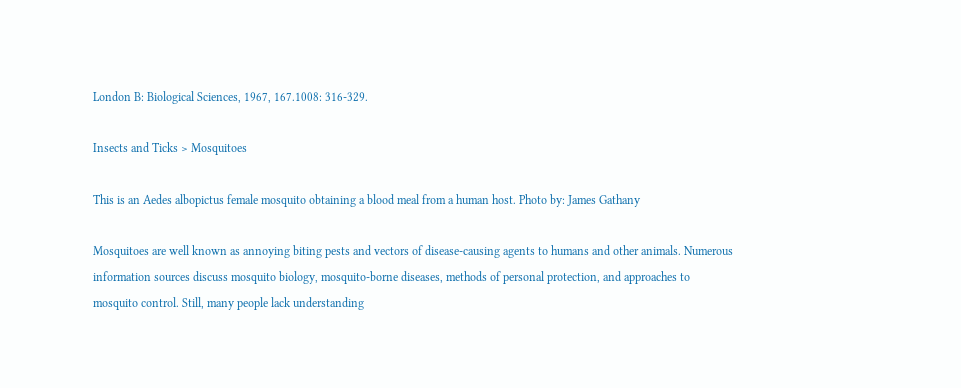London B: Biological Sciences, 1967, 167.1008: 316-329.

Insects and Ticks > Mosquitoes

This is an Aedes albopictus female mosquito obtaining a blood meal from a human host. Photo by: James Gathany

Mosquitoes are well known as annoying biting pests and vectors of disease-causing agents to humans and other animals. Numerous information sources discuss mosquito biology, mosquito-borne diseases, methods of personal protection, and approaches to mosquito control. Still, many people lack understanding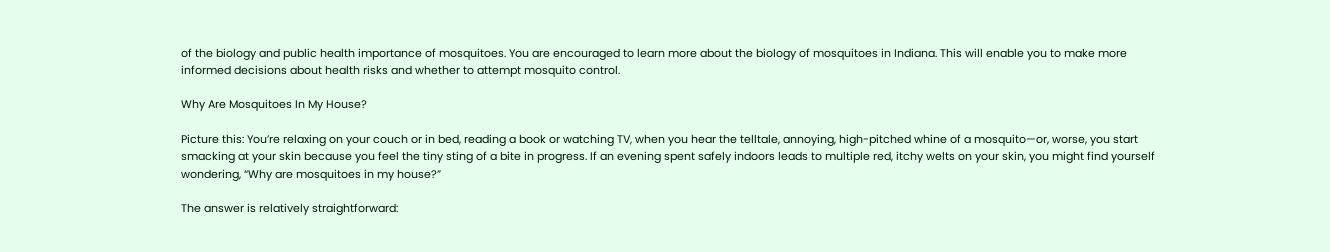of the biology and public health importance of mosquitoes. You are encouraged to learn more about the biology of mosquitoes in Indiana. This will enable you to make more informed decisions about health risks and whether to attempt mosquito control.

Why Are Mosquitoes In My House?

Picture this: You’re relaxing on your couch or in bed, reading a book or watching TV, when you hear the telltale, annoying, high-pitched whine of a mosquito—or, worse, you start smacking at your skin because you feel the tiny sting of a bite in progress. If an evening spent safely indoors leads to multiple red, itchy welts on your skin, you might find yourself wondering, “Why are mosquitoes in my house?”

The answer is relatively straightforward: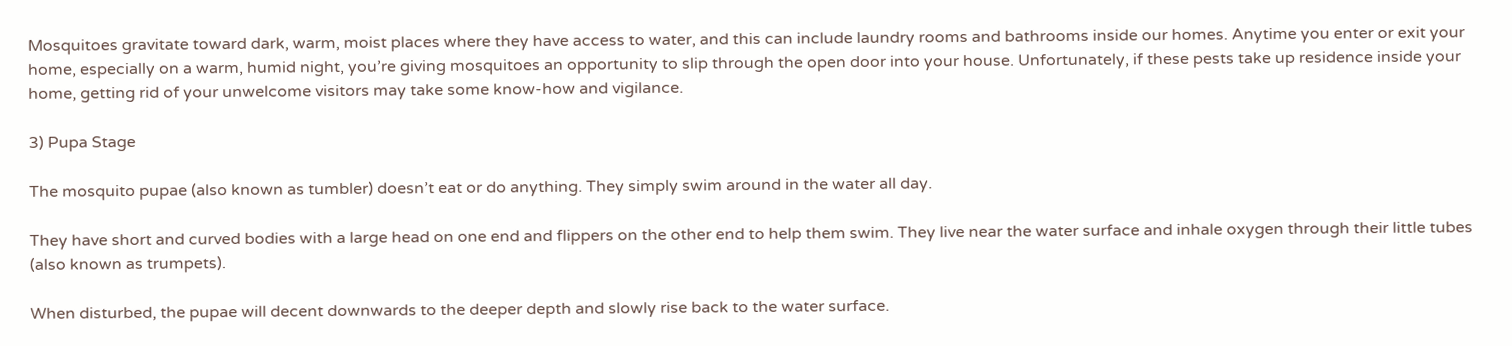Mosquitoes gravitate toward dark, warm, moist places where they have access to water, and this can include laundry rooms and bathrooms inside our homes. Anytime you enter or exit your home, especially on a warm, humid night, you’re giving mosquitoes an opportunity to slip through the open door into your house. Unfortunately, if these pests take up residence inside your home, getting rid of your unwelcome visitors may take some know-how and vigilance.

3) Pupa Stage

The mosquito pupae (also known as tumbler) doesn’t eat or do anything. They simply swim around in the water all day.

They have short and curved bodies with a large head on one end and flippers on the other end to help them swim. They live near the water surface and inhale oxygen through their little tubes (also known as trumpets).

When disturbed, the pupae will decent downwards to the deeper depth and slowly rise back to the water surface.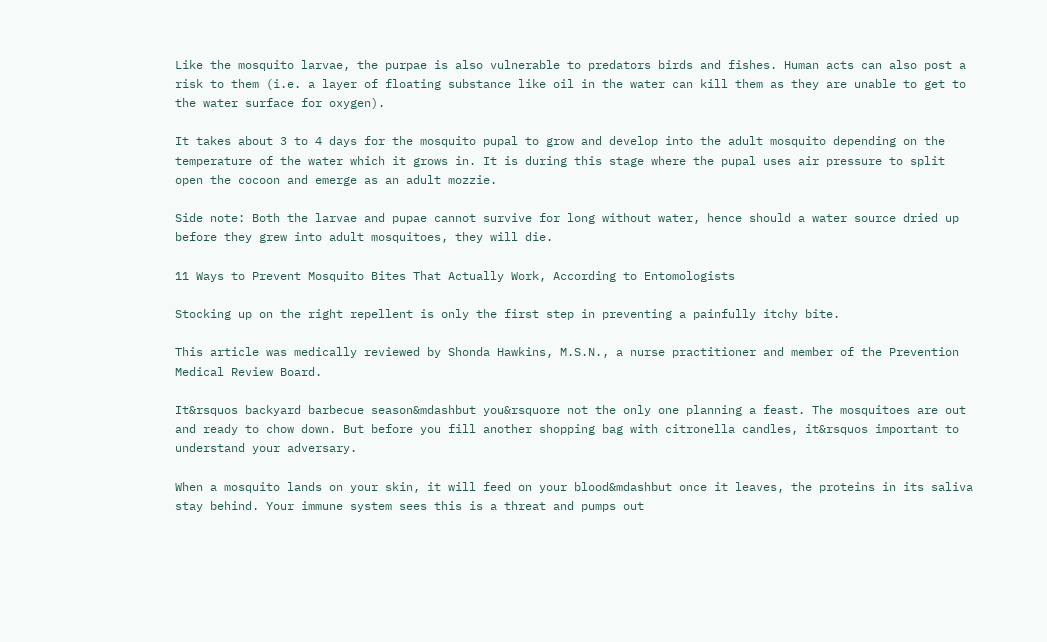Like the mosquito larvae, the purpae is also vulnerable to predators birds and fishes. Human acts can also post a risk to them (i.e. a layer of floating substance like oil in the water can kill them as they are unable to get to the water surface for oxygen).

It takes about 3 to 4 days for the mosquito pupal to grow and develop into the adult mosquito depending on the temperature of the water which it grows in. It is during this stage where the pupal uses air pressure to split open the cocoon and emerge as an adult mozzie.

Side note: Both the larvae and pupae cannot survive for long without water, hence should a water source dried up before they grew into adult mosquitoes, they will die.

11 Ways to Prevent Mosquito Bites That Actually Work, According to Entomologists

Stocking up on the right repellent is only the first step in preventing a painfully itchy bite.

This article was medically reviewed by Shonda Hawkins, M.S.N., a nurse practitioner and member of the Prevention Medical Review Board.

It&rsquos backyard barbecue season&mdashbut you&rsquore not the only one planning a feast. The mosquitoes are out and ready to chow down. But before you fill another shopping bag with citronella candles, it&rsquos important to understand your adversary.

When a mosquito lands on your skin, it will feed on your blood&mdashbut once it leaves, the proteins in its saliva stay behind. Your immune system sees this is a threat and pumps out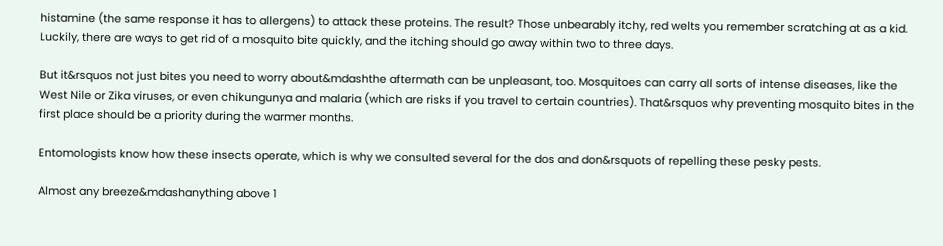histamine (the same response it has to allergens) to attack these proteins. The result? Those unbearably itchy, red welts you remember scratching at as a kid. Luckily, there are ways to get rid of a mosquito bite quickly, and the itching should go away within two to three days.

But it&rsquos not just bites you need to worry about&mdashthe aftermath can be unpleasant, too. Mosquitoes can carry all sorts of intense diseases, like the West Nile or Zika viruses, or even chikungunya and malaria (which are risks if you travel to certain countries). That&rsquos why preventing mosquito bites in the first place should be a priority during the warmer months.

Entomologists know how these insects operate, which is why we consulted several for the dos and don&rsquots of repelling these pesky pests.

Almost any breeze&mdashanything above 1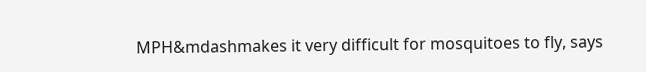MPH&mdashmakes it very difficult for mosquitoes to fly, says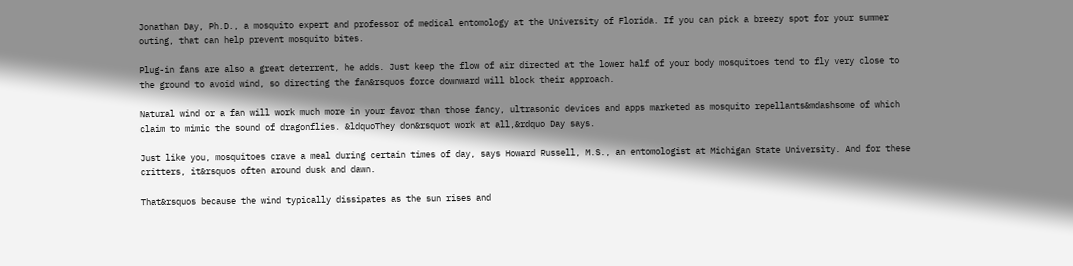Jonathan Day, Ph.D., a mosquito expert and professor of medical entomology at the University of Florida. If you can pick a breezy spot for your summer outing, that can help prevent mosquito bites.

Plug-in fans are also a great deterrent, he adds. Just keep the flow of air directed at the lower half of your body mosquitoes tend to fly very close to the ground to avoid wind, so directing the fan&rsquos force downward will block their approach.

Natural wind or a fan will work much more in your favor than those fancy, ultrasonic devices and apps marketed as mosquito repellants&mdashsome of which claim to mimic the sound of dragonflies. &ldquoThey don&rsquot work at all,&rdquo Day says.

Just like you, mosquitoes crave a meal during certain times of day, says Howard Russell, M.S., an entomologist at Michigan State University. And for these critters, it&rsquos often around dusk and dawn.

That&rsquos because the wind typically dissipates as the sun rises and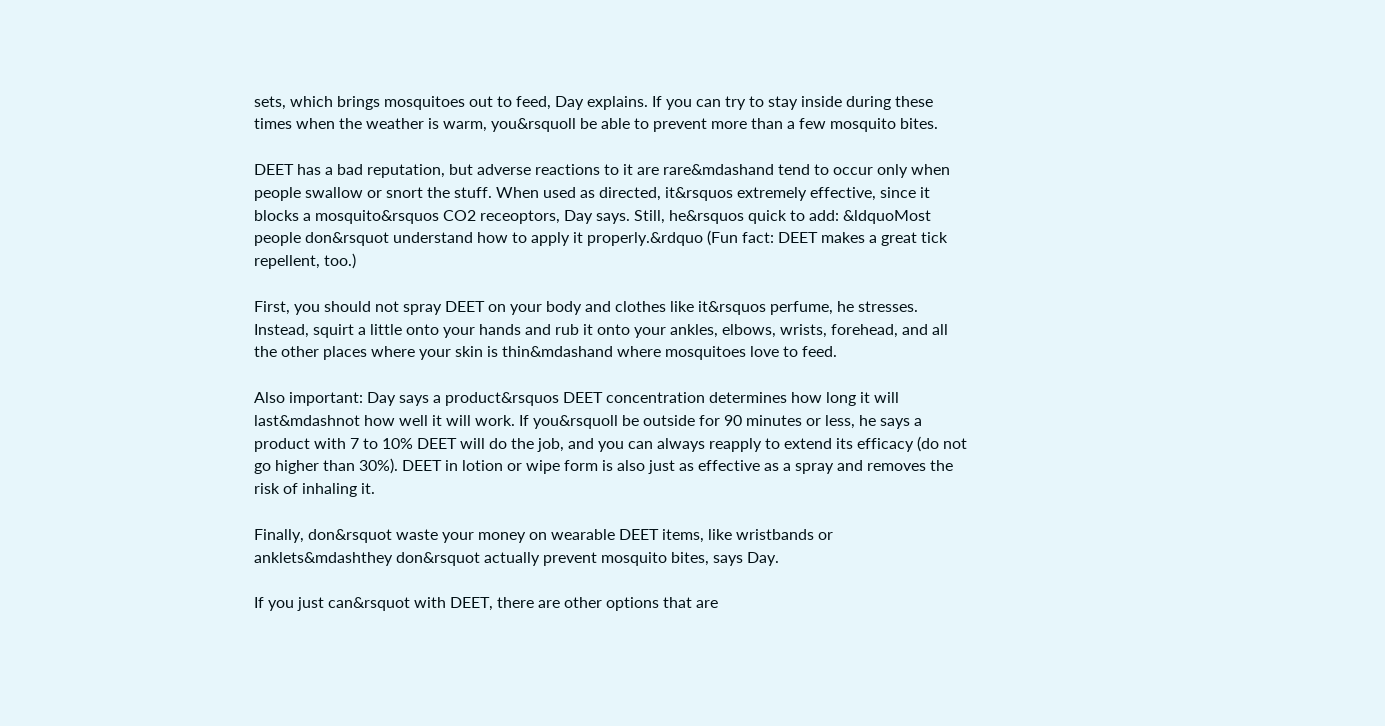sets, which brings mosquitoes out to feed, Day explains. If you can try to stay inside during these times when the weather is warm, you&rsquoll be able to prevent more than a few mosquito bites.

DEET has a bad reputation, but adverse reactions to it are rare&mdashand tend to occur only when people swallow or snort the stuff. When used as directed, it&rsquos extremely effective, since it blocks a mosquito&rsquos CO2 receoptors, Day says. Still, he&rsquos quick to add: &ldquoMost people don&rsquot understand how to apply it properly.&rdquo (Fun fact: DEET makes a great tick repellent, too.)

First, you should not spray DEET on your body and clothes like it&rsquos perfume, he stresses. Instead, squirt a little onto your hands and rub it onto your ankles, elbows, wrists, forehead, and all the other places where your skin is thin&mdashand where mosquitoes love to feed.

Also important: Day says a product&rsquos DEET concentration determines how long it will last&mdashnot how well it will work. If you&rsquoll be outside for 90 minutes or less, he says a product with 7 to 10% DEET will do the job, and you can always reapply to extend its efficacy (do not go higher than 30%). DEET in lotion or wipe form is also just as effective as a spray and removes the risk of inhaling it.

Finally, don&rsquot waste your money on wearable DEET items, like wristbands or anklets&mdashthey don&rsquot actually prevent mosquito bites, says Day.

If you just can&rsquot with DEET, there are other options that are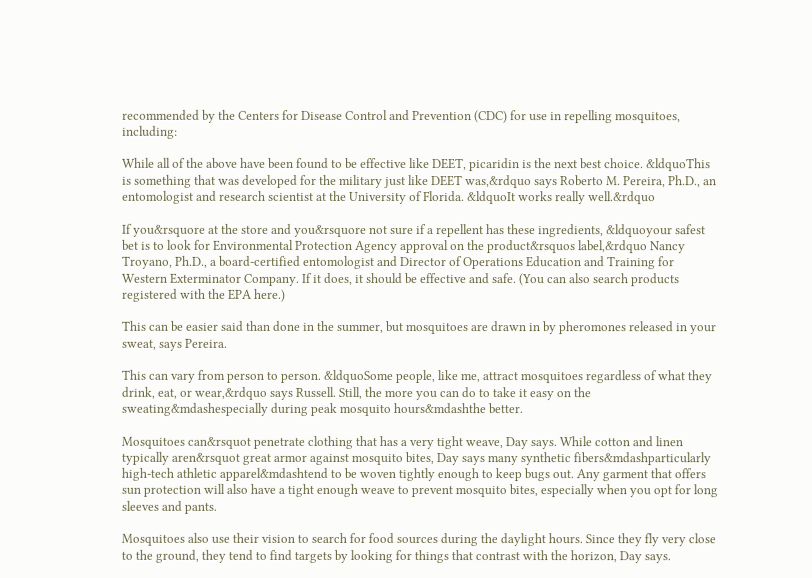recommended by the Centers for Disease Control and Prevention (CDC) for use in repelling mosquitoes, including:

While all of the above have been found to be effective like DEET, picaridin is the next best choice. &ldquoThis is something that was developed for the military just like DEET was,&rdquo says Roberto M. Pereira, Ph.D., an entomologist and research scientist at the University of Florida. &ldquoIt works really well.&rdquo

If you&rsquore at the store and you&rsquore not sure if a repellent has these ingredients, &ldquoyour safest bet is to look for Environmental Protection Agency approval on the product&rsquos label,&rdquo Nancy Troyano, Ph.D., a board-certified entomologist and Director of Operations Education and Training for Western Exterminator Company. If it does, it should be effective and safe. (You can also search products registered with the EPA here.)

This can be easier said than done in the summer, but mosquitoes are drawn in by pheromones released in your sweat, says Pereira.

This can vary from person to person. &ldquoSome people, like me, attract mosquitoes regardless of what they drink, eat, or wear,&rdquo says Russell. Still, the more you can do to take it easy on the sweating&mdashespecially during peak mosquito hours&mdashthe better.

Mosquitoes can&rsquot penetrate clothing that has a very tight weave, Day says. While cotton and linen typically aren&rsquot great armor against mosquito bites, Day says many synthetic fibers&mdashparticularly high-tech athletic apparel&mdashtend to be woven tightly enough to keep bugs out. Any garment that offers sun protection will also have a tight enough weave to prevent mosquito bites, especially when you opt for long sleeves and pants.

Mosquitoes also use their vision to search for food sources during the daylight hours. Since they fly very close to the ground, they tend to find targets by looking for things that contrast with the horizon, Day says.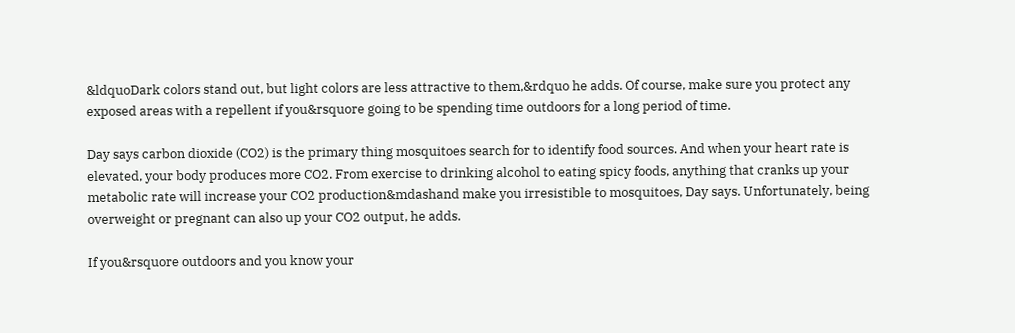&ldquoDark colors stand out, but light colors are less attractive to them,&rdquo he adds. Of course, make sure you protect any exposed areas with a repellent if you&rsquore going to be spending time outdoors for a long period of time.

Day says carbon dioxide (CO2) is the primary thing mosquitoes search for to identify food sources. And when your heart rate is elevated, your body produces more CO2. From exercise to drinking alcohol to eating spicy foods, anything that cranks up your metabolic rate will increase your CO2 production&mdashand make you irresistible to mosquitoes, Day says. Unfortunately, being overweight or pregnant can also up your CO2 output, he adds.

If you&rsquore outdoors and you know your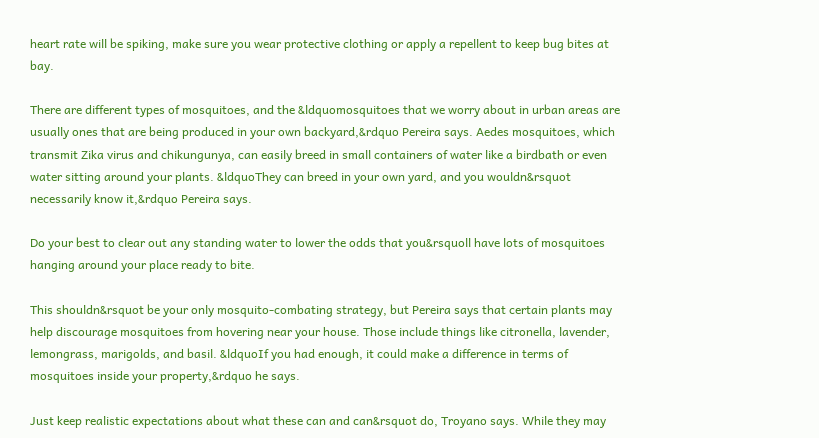heart rate will be spiking, make sure you wear protective clothing or apply a repellent to keep bug bites at bay.

There are different types of mosquitoes, and the &ldquomosquitoes that we worry about in urban areas are usually ones that are being produced in your own backyard,&rdquo Pereira says. Aedes mosquitoes, which transmit Zika virus and chikungunya, can easily breed in small containers of water like a birdbath or even water sitting around your plants. &ldquoThey can breed in your own yard, and you wouldn&rsquot necessarily know it,&rdquo Pereira says.

Do your best to clear out any standing water to lower the odds that you&rsquoll have lots of mosquitoes hanging around your place ready to bite.

This shouldn&rsquot be your only mosquito-combating strategy, but Pereira says that certain plants may help discourage mosquitoes from hovering near your house. Those include things like citronella, lavender, lemongrass, marigolds, and basil. &ldquoIf you had enough, it could make a difference in terms of mosquitoes inside your property,&rdquo he says.

Just keep realistic expectations about what these can and can&rsquot do, Troyano says. While they may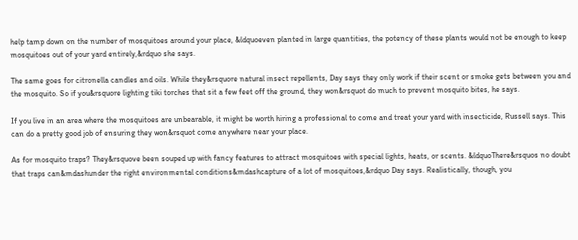help tamp down on the number of mosquitoes around your place, &ldquoeven planted in large quantities, the potency of these plants would not be enough to keep mosquitoes out of your yard entirely,&rdquo she says.

The same goes for citronella candles and oils. While they&rsquore natural insect repellents, Day says they only work if their scent or smoke gets between you and the mosquito. So if you&rsquore lighting tiki torches that sit a few feet off the ground, they won&rsquot do much to prevent mosquito bites, he says.

If you live in an area where the mosquitoes are unbearable, it might be worth hiring a professional to come and treat your yard with insecticide, Russell says. This can do a pretty good job of ensuring they won&rsquot come anywhere near your place.

As for mosquito traps? They&rsquove been souped up with fancy features to attract mosquitoes with special lights, heats, or scents. &ldquoThere&rsquos no doubt that traps can&mdashunder the right environmental conditions&mdashcapture of a lot of mosquitoes,&rdquo Day says. Realistically, though, you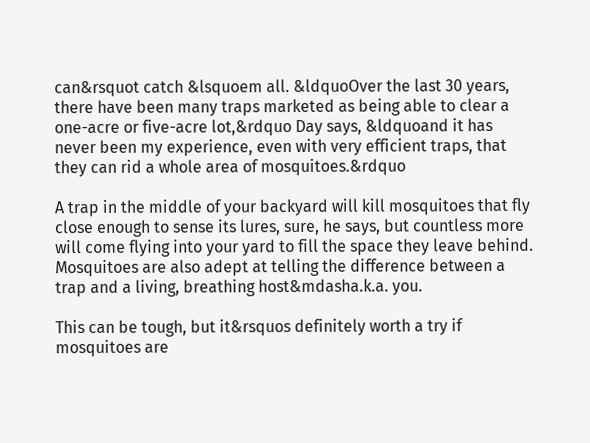can&rsquot catch &lsquoem all. &ldquoOver the last 30 years, there have been many traps marketed as being able to clear a one-acre or five-acre lot,&rdquo Day says, &ldquoand it has never been my experience, even with very efficient traps, that they can rid a whole area of mosquitoes.&rdquo

A trap in the middle of your backyard will kill mosquitoes that fly close enough to sense its lures, sure, he says, but countless more will come flying into your yard to fill the space they leave behind. Mosquitoes are also adept at telling the difference between a trap and a living, breathing host&mdasha.k.a. you.

This can be tough, but it&rsquos definitely worth a try if mosquitoes are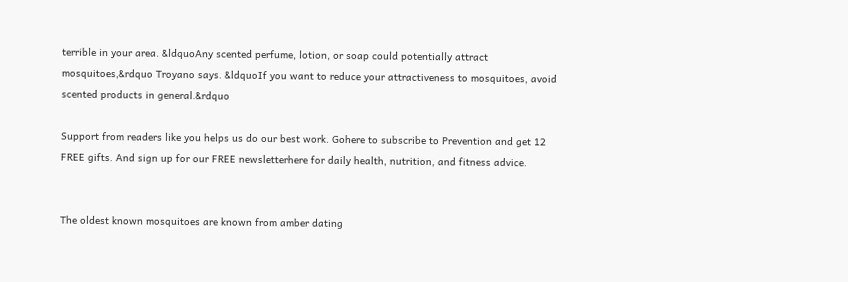terrible in your area. &ldquoAny scented perfume, lotion, or soap could potentially attract mosquitoes,&rdquo Troyano says. &ldquoIf you want to reduce your attractiveness to mosquitoes, avoid scented products in general.&rdquo

Support from readers like you helps us do our best work. Gohere to subscribe to Prevention and get 12 FREE gifts. And sign up for our FREE newsletterhere for daily health, nutrition, and fitness advice.


The oldest known mosquitoes are known from amber dating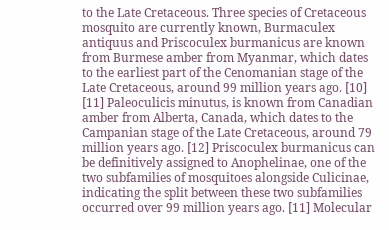to the Late Cretaceous. Three species of Cretaceous mosquito are currently known, Burmaculex antiquus and Priscoculex burmanicus are known from Burmese amber from Myanmar, which dates to the earliest part of the Cenomanian stage of the Late Cretaceous, around 99 million years ago. [10] [11] Paleoculicis minutus, is known from Canadian amber from Alberta, Canada, which dates to the Campanian stage of the Late Cretaceous, around 79 million years ago. [12] Priscoculex burmanicus can be definitively assigned to Anophelinae, one of the two subfamilies of mosquitoes alongside Culicinae, indicating the split between these two subfamilies occurred over 99 million years ago. [11] Molecular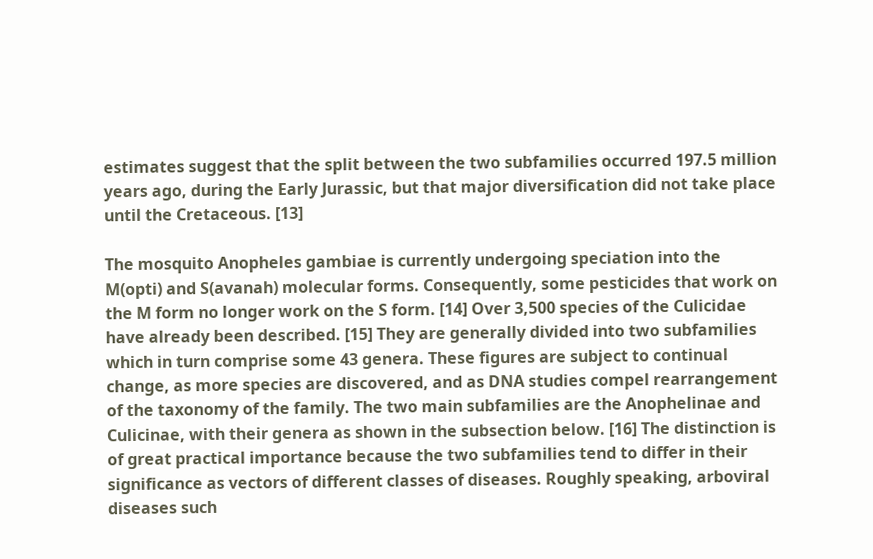estimates suggest that the split between the two subfamilies occurred 197.5 million years ago, during the Early Jurassic, but that major diversification did not take place until the Cretaceous. [13]

The mosquito Anopheles gambiae is currently undergoing speciation into the M(opti) and S(avanah) molecular forms. Consequently, some pesticides that work on the M form no longer work on the S form. [14] Over 3,500 species of the Culicidae have already been described. [15] They are generally divided into two subfamilies which in turn comprise some 43 genera. These figures are subject to continual change, as more species are discovered, and as DNA studies compel rearrangement of the taxonomy of the family. The two main subfamilies are the Anophelinae and Culicinae, with their genera as shown in the subsection below. [16] The distinction is of great practical importance because the two subfamilies tend to differ in their significance as vectors of different classes of diseases. Roughly speaking, arboviral diseases such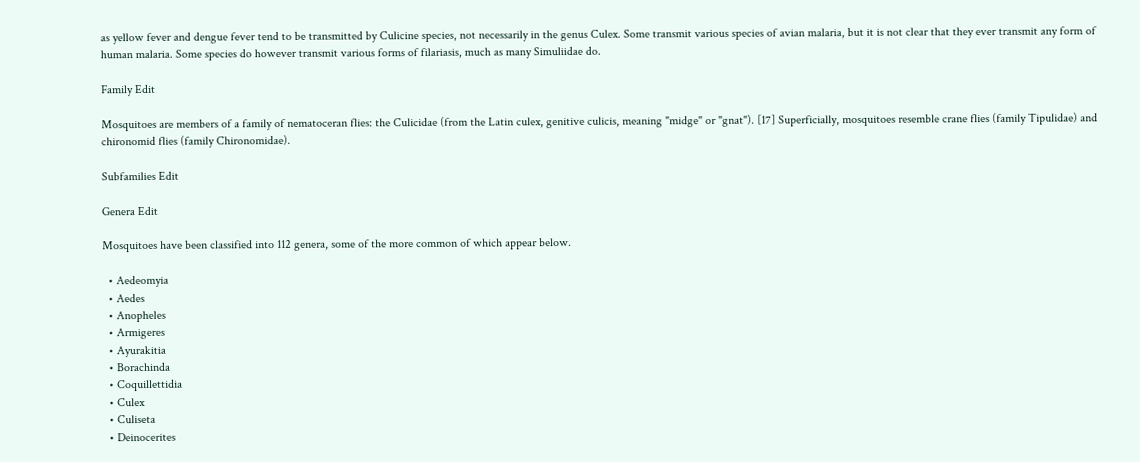as yellow fever and dengue fever tend to be transmitted by Culicine species, not necessarily in the genus Culex. Some transmit various species of avian malaria, but it is not clear that they ever transmit any form of human malaria. Some species do however transmit various forms of filariasis, much as many Simuliidae do.

Family Edit

Mosquitoes are members of a family of nematoceran flies: the Culicidae (from the Latin culex, genitive culicis, meaning "midge" or "gnat"). [17] Superficially, mosquitoes resemble crane flies (family Tipulidae) and chironomid flies (family Chironomidae).

Subfamilies Edit

Genera Edit

Mosquitoes have been classified into 112 genera, some of the more common of which appear below.

  • Aedeomyia
  • Aedes
  • Anopheles
  • Armigeres
  • Ayurakitia
  • Borachinda
  • Coquillettidia
  • Culex
  • Culiseta
  • Deinocerites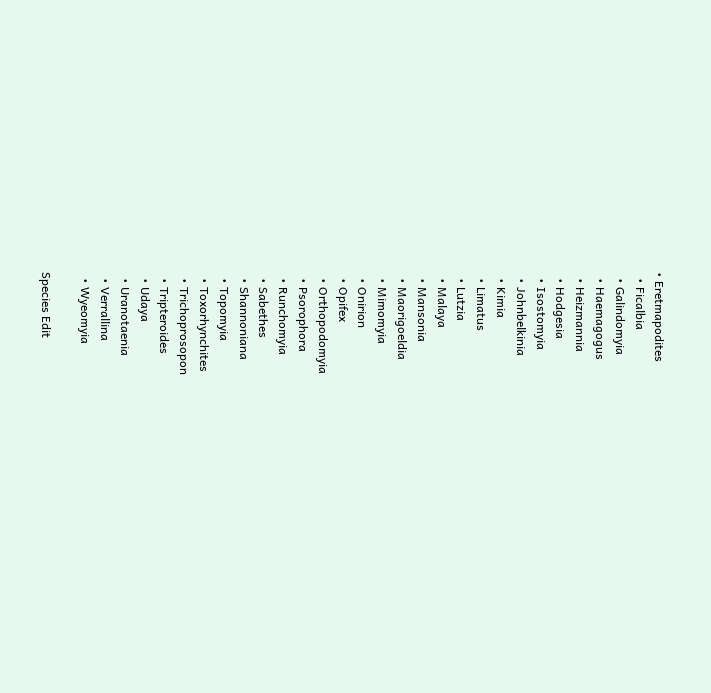• Eretmapodites
  • Ficalbia
  • Galindomyia
  • Haemagogus
  • Heizmannia
  • Hodgesia
  • Isostomyia
  • Johnbelkinia
  • Kimia
  • Limatus
  • Lutzia
  • Malaya
  • Mansonia
  • Maorigoeldia
  • Mimomyia
  • Onirion
  • Opifex
  • Orthopodomyia
  • Psorophora
  • Runchomyia
  • Sabethes
  • Shannoniana
  • Topomyia
  • Toxorhynchites
  • Trichoprosopon
  • Tripteroides
  • Udaya
  • Uranotaenia
  • Verrallina
  • Wyeomyia

Species Edit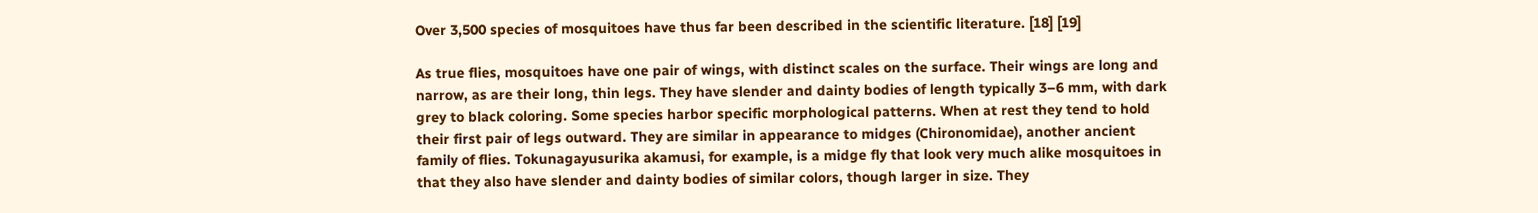Over 3,500 species of mosquitoes have thus far been described in the scientific literature. [18] [19]

As true flies, mosquitoes have one pair of wings, with distinct scales on the surface. Their wings are long and narrow, as are their long, thin legs. They have slender and dainty bodies of length typically 3–6 mm, with dark grey to black coloring. Some species harbor specific morphological patterns. When at rest they tend to hold their first pair of legs outward. They are similar in appearance to midges (Chironomidae), another ancient family of flies. Tokunagayusurika akamusi, for example, is a midge fly that look very much alike mosquitoes in that they also have slender and dainty bodies of similar colors, though larger in size. They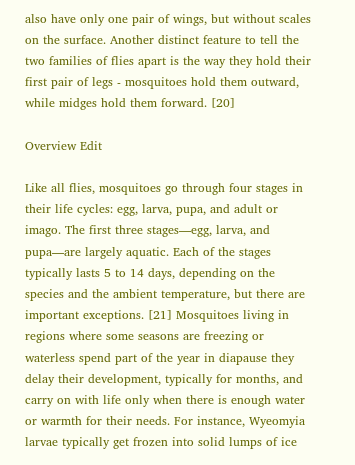also have only one pair of wings, but without scales on the surface. Another distinct feature to tell the two families of flies apart is the way they hold their first pair of legs - mosquitoes hold them outward, while midges hold them forward. [20]

Overview Edit

Like all flies, mosquitoes go through four stages in their life cycles: egg, larva, pupa, and adult or imago. The first three stages—egg, larva, and pupa—are largely aquatic. Each of the stages typically lasts 5 to 14 days, depending on the species and the ambient temperature, but there are important exceptions. [21] Mosquitoes living in regions where some seasons are freezing or waterless spend part of the year in diapause they delay their development, typically for months, and carry on with life only when there is enough water or warmth for their needs. For instance, Wyeomyia larvae typically get frozen into solid lumps of ice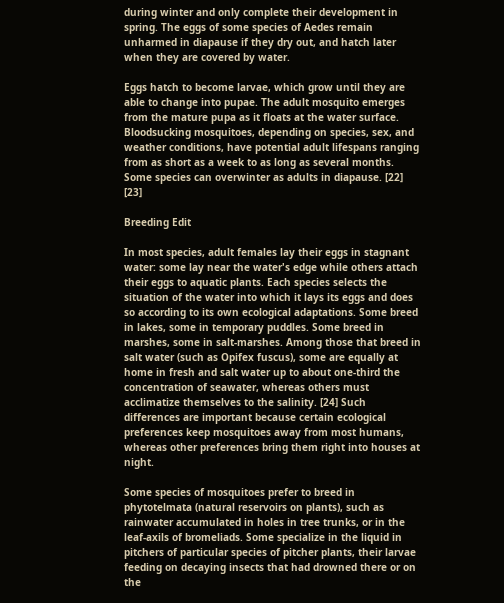during winter and only complete their development in spring. The eggs of some species of Aedes remain unharmed in diapause if they dry out, and hatch later when they are covered by water.

Eggs hatch to become larvae, which grow until they are able to change into pupae. The adult mosquito emerges from the mature pupa as it floats at the water surface. Bloodsucking mosquitoes, depending on species, sex, and weather conditions, have potential adult lifespans ranging from as short as a week to as long as several months. Some species can overwinter as adults in diapause. [22] [23]

Breeding Edit

In most species, adult females lay their eggs in stagnant water: some lay near the water's edge while others attach their eggs to aquatic plants. Each species selects the situation of the water into which it lays its eggs and does so according to its own ecological adaptations. Some breed in lakes, some in temporary puddles. Some breed in marshes, some in salt-marshes. Among those that breed in salt water (such as Opifex fuscus), some are equally at home in fresh and salt water up to about one-third the concentration of seawater, whereas others must acclimatize themselves to the salinity. [24] Such differences are important because certain ecological preferences keep mosquitoes away from most humans, whereas other preferences bring them right into houses at night.

Some species of mosquitoes prefer to breed in phytotelmata (natural reservoirs on plants), such as rainwater accumulated in holes in tree trunks, or in the leaf-axils of bromeliads. Some specialize in the liquid in pitchers of particular species of pitcher plants, their larvae feeding on decaying insects that had drowned there or on the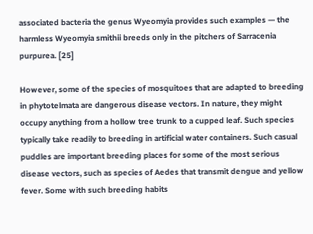associated bacteria the genus Wyeomyia provides such examples — the harmless Wyeomyia smithii breeds only in the pitchers of Sarracenia purpurea. [25]

However, some of the species of mosquitoes that are adapted to breeding in phytotelmata are dangerous disease vectors. In nature, they might occupy anything from a hollow tree trunk to a cupped leaf. Such species typically take readily to breeding in artificial water containers. Such casual puddles are important breeding places for some of the most serious disease vectors, such as species of Aedes that transmit dengue and yellow fever. Some with such breeding habits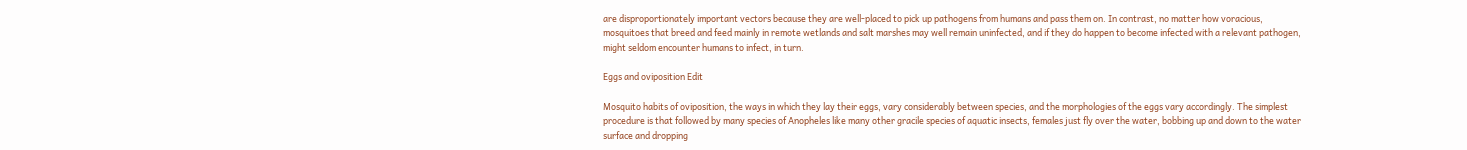are disproportionately important vectors because they are well-placed to pick up pathogens from humans and pass them on. In contrast, no matter how voracious, mosquitoes that breed and feed mainly in remote wetlands and salt marshes may well remain uninfected, and if they do happen to become infected with a relevant pathogen, might seldom encounter humans to infect, in turn.

Eggs and oviposition Edit

Mosquito habits of oviposition, the ways in which they lay their eggs, vary considerably between species, and the morphologies of the eggs vary accordingly. The simplest procedure is that followed by many species of Anopheles like many other gracile species of aquatic insects, females just fly over the water, bobbing up and down to the water surface and dropping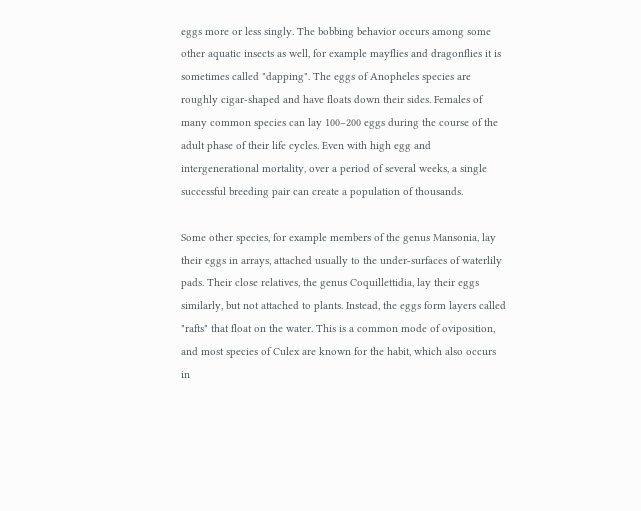eggs more or less singly. The bobbing behavior occurs among some other aquatic insects as well, for example mayflies and dragonflies it is sometimes called "dapping". The eggs of Anopheles species are roughly cigar-shaped and have floats down their sides. Females of many common species can lay 100–200 eggs during the course of the adult phase of their life cycles. Even with high egg and intergenerational mortality, over a period of several weeks, a single successful breeding pair can create a population of thousands.

Some other species, for example members of the genus Mansonia, lay their eggs in arrays, attached usually to the under-surfaces of waterlily pads. Their close relatives, the genus Coquillettidia, lay their eggs similarly, but not attached to plants. Instead, the eggs form layers called "rafts" that float on the water. This is a common mode of oviposition, and most species of Culex are known for the habit, which also occurs in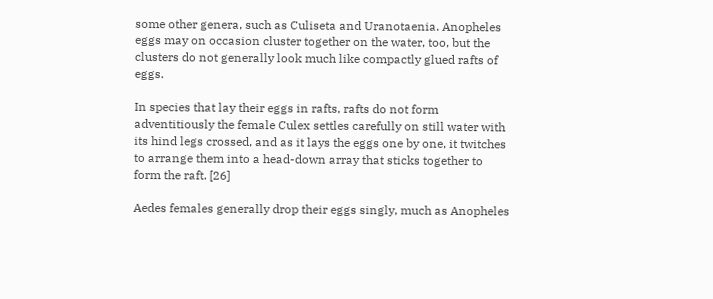some other genera, such as Culiseta and Uranotaenia. Anopheles eggs may on occasion cluster together on the water, too, but the clusters do not generally look much like compactly glued rafts of eggs.

In species that lay their eggs in rafts, rafts do not form adventitiously the female Culex settles carefully on still water with its hind legs crossed, and as it lays the eggs one by one, it twitches to arrange them into a head-down array that sticks together to form the raft. [26]

Aedes females generally drop their eggs singly, much as Anopheles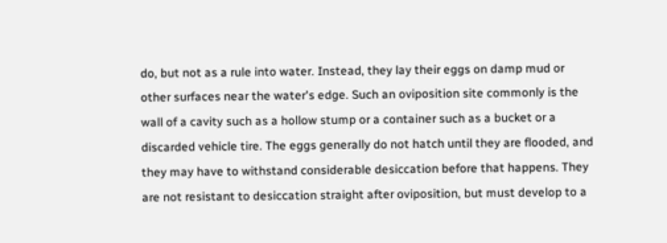do, but not as a rule into water. Instead, they lay their eggs on damp mud or other surfaces near the water's edge. Such an oviposition site commonly is the wall of a cavity such as a hollow stump or a container such as a bucket or a discarded vehicle tire. The eggs generally do not hatch until they are flooded, and they may have to withstand considerable desiccation before that happens. They are not resistant to desiccation straight after oviposition, but must develop to a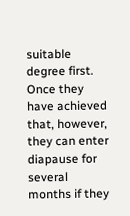suitable degree first. Once they have achieved that, however, they can enter diapause for several months if they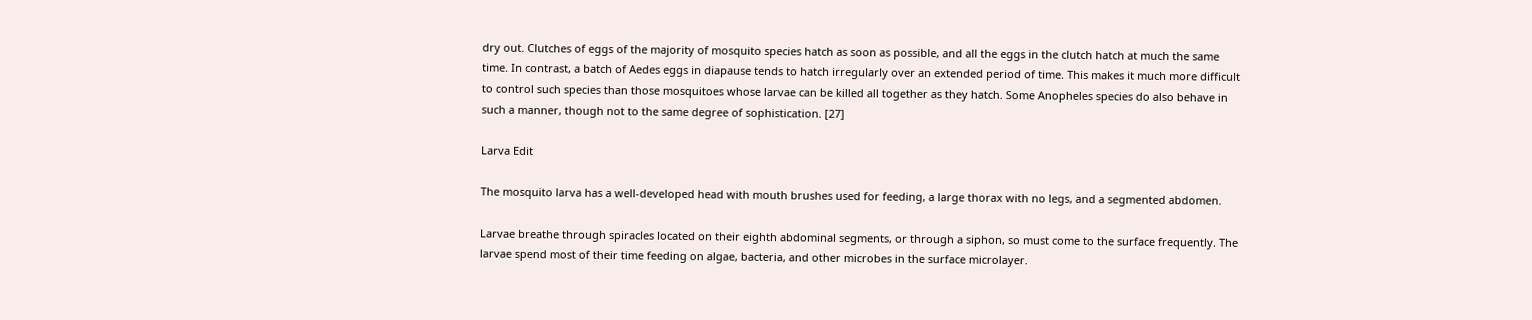dry out. Clutches of eggs of the majority of mosquito species hatch as soon as possible, and all the eggs in the clutch hatch at much the same time. In contrast, a batch of Aedes eggs in diapause tends to hatch irregularly over an extended period of time. This makes it much more difficult to control such species than those mosquitoes whose larvae can be killed all together as they hatch. Some Anopheles species do also behave in such a manner, though not to the same degree of sophistication. [27]

Larva Edit

The mosquito larva has a well-developed head with mouth brushes used for feeding, a large thorax with no legs, and a segmented abdomen.

Larvae breathe through spiracles located on their eighth abdominal segments, or through a siphon, so must come to the surface frequently. The larvae spend most of their time feeding on algae, bacteria, and other microbes in the surface microlayer.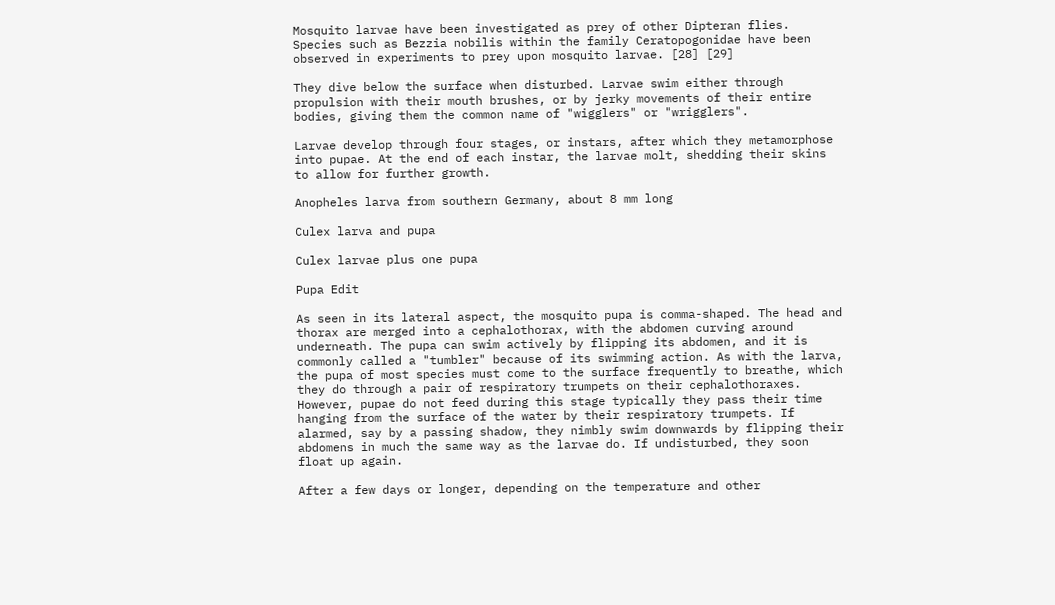Mosquito larvae have been investigated as prey of other Dipteran flies. Species such as Bezzia nobilis within the family Ceratopogonidae have been observed in experiments to prey upon mosquito larvae. [28] [29]

They dive below the surface when disturbed. Larvae swim either through propulsion with their mouth brushes, or by jerky movements of their entire bodies, giving them the common name of "wigglers" or "wrigglers".

Larvae develop through four stages, or instars, after which they metamorphose into pupae. At the end of each instar, the larvae molt, shedding their skins to allow for further growth.

Anopheles larva from southern Germany, about 8 mm long

Culex larva and pupa

Culex larvae plus one pupa

Pupa Edit

As seen in its lateral aspect, the mosquito pupa is comma-shaped. The head and thorax are merged into a cephalothorax, with the abdomen curving around underneath. The pupa can swim actively by flipping its abdomen, and it is commonly called a "tumbler" because of its swimming action. As with the larva, the pupa of most species must come to the surface frequently to breathe, which they do through a pair of respiratory trumpets on their cephalothoraxes. However, pupae do not feed during this stage typically they pass their time hanging from the surface of the water by their respiratory trumpets. If alarmed, say by a passing shadow, they nimbly swim downwards by flipping their abdomens in much the same way as the larvae do. If undisturbed, they soon float up again.

After a few days or longer, depending on the temperature and other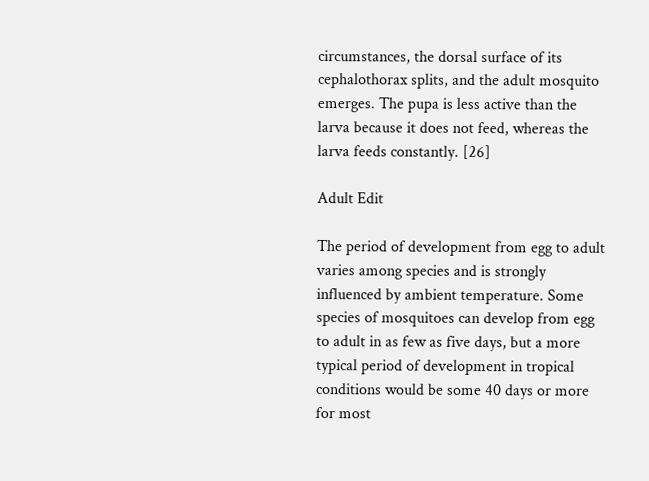circumstances, the dorsal surface of its cephalothorax splits, and the adult mosquito emerges. The pupa is less active than the larva because it does not feed, whereas the larva feeds constantly. [26]

Adult Edit

The period of development from egg to adult varies among species and is strongly influenced by ambient temperature. Some species of mosquitoes can develop from egg to adult in as few as five days, but a more typical period of development in tropical conditions would be some 40 days or more for most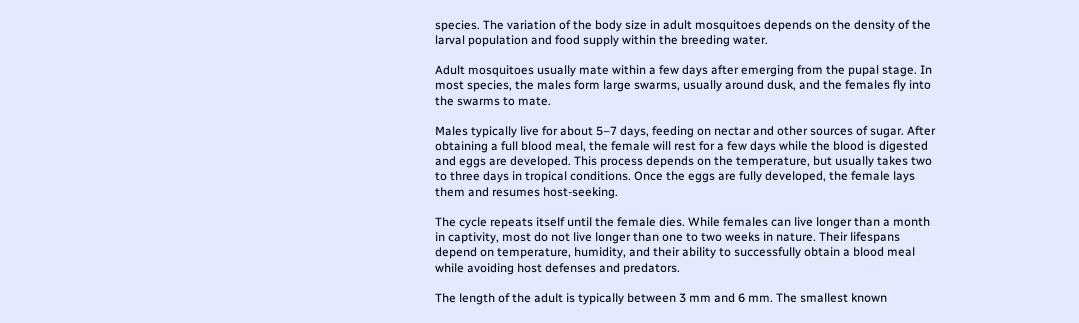species. The variation of the body size in adult mosquitoes depends on the density of the larval population and food supply within the breeding water.

Adult mosquitoes usually mate within a few days after emerging from the pupal stage. In most species, the males form large swarms, usually around dusk, and the females fly into the swarms to mate.

Males typically live for about 5–7 days, feeding on nectar and other sources of sugar. After obtaining a full blood meal, the female will rest for a few days while the blood is digested and eggs are developed. This process depends on the temperature, but usually takes two to three days in tropical conditions. Once the eggs are fully developed, the female lays them and resumes host-seeking.

The cycle repeats itself until the female dies. While females can live longer than a month in captivity, most do not live longer than one to two weeks in nature. Their lifespans depend on temperature, humidity, and their ability to successfully obtain a blood meal while avoiding host defenses and predators.

The length of the adult is typically between 3 mm and 6 mm. The smallest known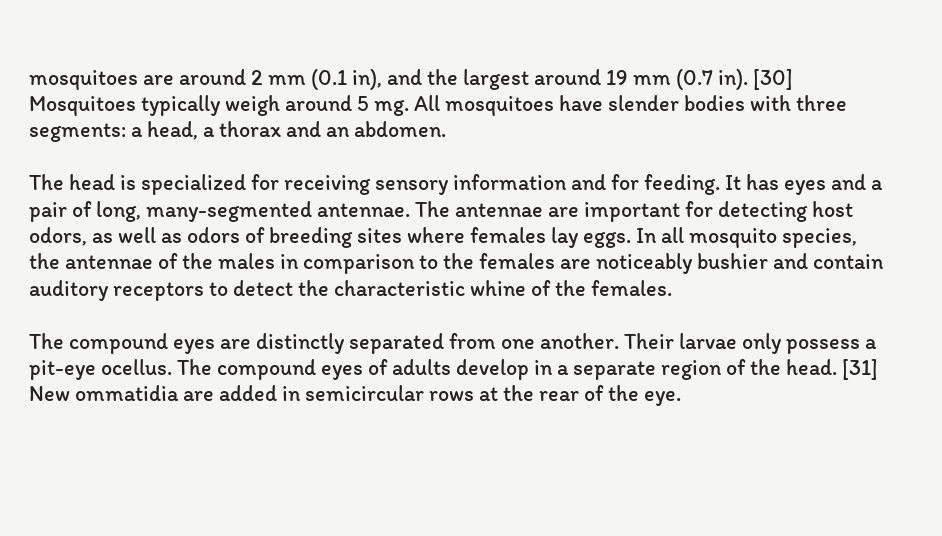mosquitoes are around 2 mm (0.1 in), and the largest around 19 mm (0.7 in). [30] Mosquitoes typically weigh around 5 mg. All mosquitoes have slender bodies with three segments: a head, a thorax and an abdomen.

The head is specialized for receiving sensory information and for feeding. It has eyes and a pair of long, many-segmented antennae. The antennae are important for detecting host odors, as well as odors of breeding sites where females lay eggs. In all mosquito species, the antennae of the males in comparison to the females are noticeably bushier and contain auditory receptors to detect the characteristic whine of the females.

The compound eyes are distinctly separated from one another. Their larvae only possess a pit-eye ocellus. The compound eyes of adults develop in a separate region of the head. [31] New ommatidia are added in semicircular rows at the rear of the eye.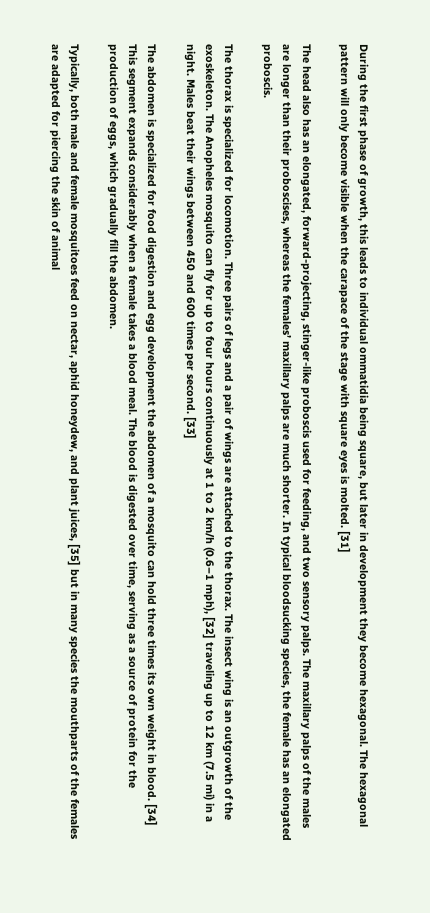During the first phase of growth, this leads to individual ommatidia being square, but later in development they become hexagonal. The hexagonal pattern will only become visible when the carapace of the stage with square eyes is molted. [31]

The head also has an elongated, forward-projecting, stinger-like proboscis used for feeding, and two sensory palps. The maxillary palps of the males are longer than their proboscises, whereas the females’ maxillary palps are much shorter. In typical bloodsucking species, the female has an elongated proboscis.

The thorax is specialized for locomotion. Three pairs of legs and a pair of wings are attached to the thorax. The insect wing is an outgrowth of the exoskeleton. The Anopheles mosquito can fly for up to four hours continuously at 1 to 2 km/h (0.6–1 mph), [32] traveling up to 12 km (7.5 mi) in a night. Males beat their wings between 450 and 600 times per second. [33]

The abdomen is specialized for food digestion and egg development the abdomen of a mosquito can hold three times its own weight in blood. [34] This segment expands considerably when a female takes a blood meal. The blood is digested over time, serving as a source of protein for the production of eggs, which gradually fill the abdomen.

Typically, both male and female mosquitoes feed on nectar, aphid honeydew, and plant juices, [35] but in many species the mouthparts of the females are adapted for piercing the skin of animal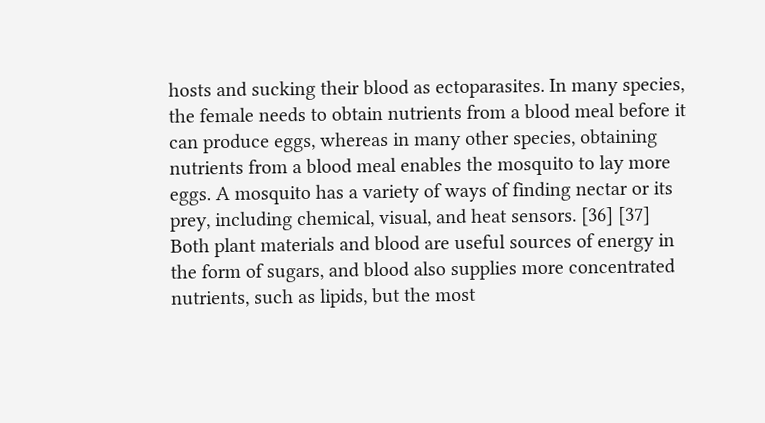hosts and sucking their blood as ectoparasites. In many species, the female needs to obtain nutrients from a blood meal before it can produce eggs, whereas in many other species, obtaining nutrients from a blood meal enables the mosquito to lay more eggs. A mosquito has a variety of ways of finding nectar or its prey, including chemical, visual, and heat sensors. [36] [37] Both plant materials and blood are useful sources of energy in the form of sugars, and blood also supplies more concentrated nutrients, such as lipids, but the most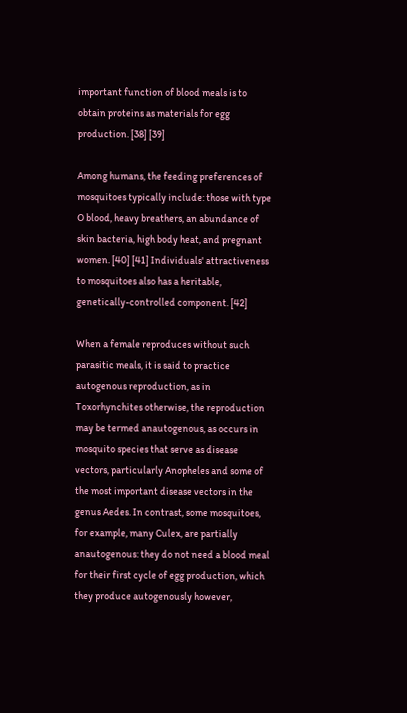important function of blood meals is to obtain proteins as materials for egg production. [38] [39]

Among humans, the feeding preferences of mosquitoes typically include: those with type O blood, heavy breathers, an abundance of skin bacteria, high body heat, and pregnant women. [40] [41] Individuals' attractiveness to mosquitoes also has a heritable, genetically-controlled component. [42]

When a female reproduces without such parasitic meals, it is said to practice autogenous reproduction, as in Toxorhynchites otherwise, the reproduction may be termed anautogenous, as occurs in mosquito species that serve as disease vectors, particularly Anopheles and some of the most important disease vectors in the genus Aedes. In contrast, some mosquitoes, for example, many Culex, are partially anautogenous: they do not need a blood meal for their first cycle of egg production, which they produce autogenously however,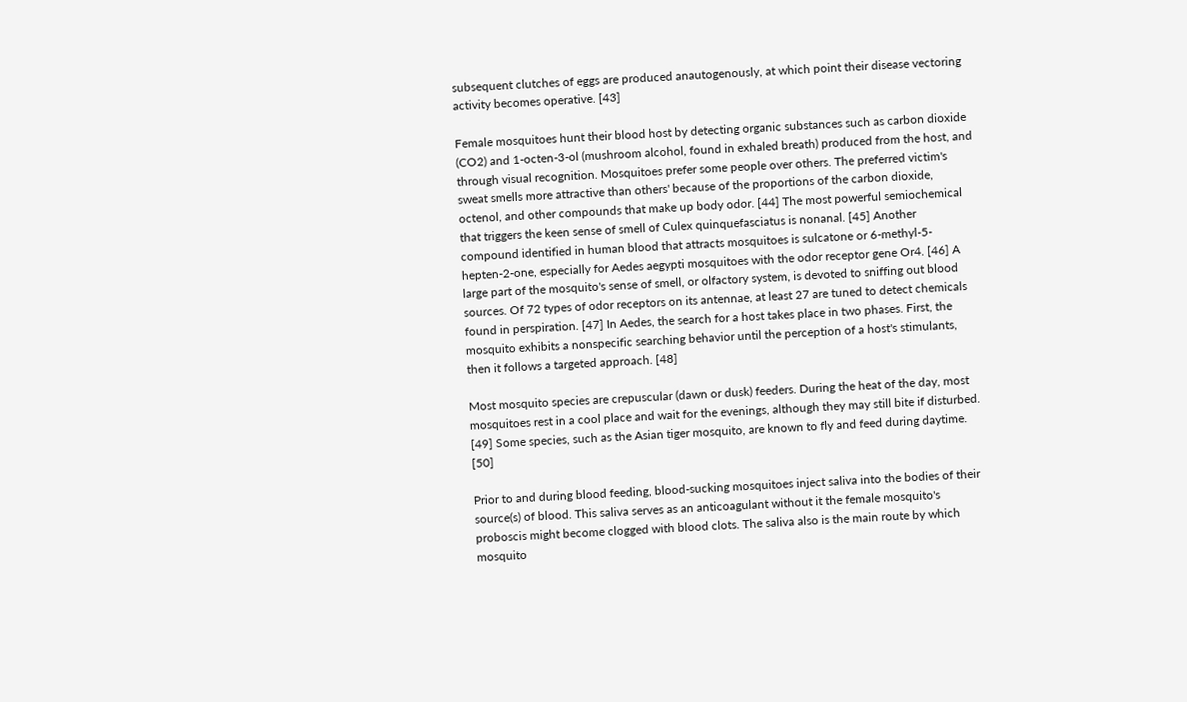subsequent clutches of eggs are produced anautogenously, at which point their disease vectoring activity becomes operative. [43]

Female mosquitoes hunt their blood host by detecting organic substances such as carbon dioxide (CO2) and 1-octen-3-ol (mushroom alcohol, found in exhaled breath) produced from the host, and through visual recognition. Mosquitoes prefer some people over others. The preferred victim's sweat smells more attractive than others' because of the proportions of the carbon dioxide, octenol, and other compounds that make up body odor. [44] The most powerful semiochemical that triggers the keen sense of smell of Culex quinquefasciatus is nonanal. [45] Another compound identified in human blood that attracts mosquitoes is sulcatone or 6-methyl-5-hepten-2-one, especially for Aedes aegypti mosquitoes with the odor receptor gene Or4. [46] A large part of the mosquito's sense of smell, or olfactory system, is devoted to sniffing out blood sources. Of 72 types of odor receptors on its antennae, at least 27 are tuned to detect chemicals found in perspiration. [47] In Aedes, the search for a host takes place in two phases. First, the mosquito exhibits a nonspecific searching behavior until the perception of a host's stimulants, then it follows a targeted approach. [48]

Most mosquito species are crepuscular (dawn or dusk) feeders. During the heat of the day, most mosquitoes rest in a cool place and wait for the evenings, although they may still bite if disturbed. [49] Some species, such as the Asian tiger mosquito, are known to fly and feed during daytime. [50]

Prior to and during blood feeding, blood-sucking mosquitoes inject saliva into the bodies of their source(s) of blood. This saliva serves as an anticoagulant without it the female mosquito's proboscis might become clogged with blood clots. The saliva also is the main route by which mosquito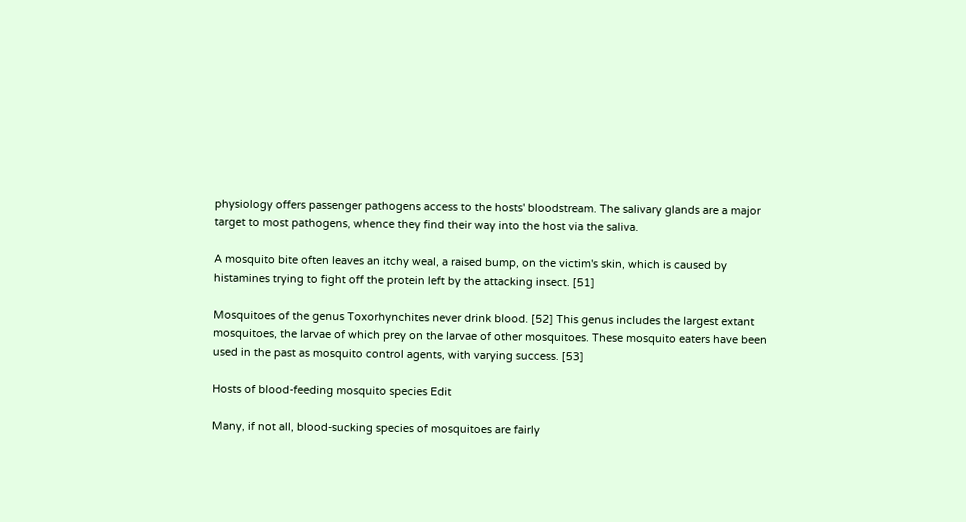physiology offers passenger pathogens access to the hosts' bloodstream. The salivary glands are a major target to most pathogens, whence they find their way into the host via the saliva.

A mosquito bite often leaves an itchy weal, a raised bump, on the victim's skin, which is caused by histamines trying to fight off the protein left by the attacking insect. [51]

Mosquitoes of the genus Toxorhynchites never drink blood. [52] This genus includes the largest extant mosquitoes, the larvae of which prey on the larvae of other mosquitoes. These mosquito eaters have been used in the past as mosquito control agents, with varying success. [53]

Hosts of blood-feeding mosquito species Edit

Many, if not all, blood-sucking species of mosquitoes are fairly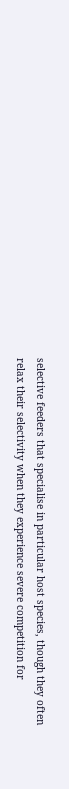selective feeders that specialise in particular host species, though they often relax their selectivity when they experience severe competition for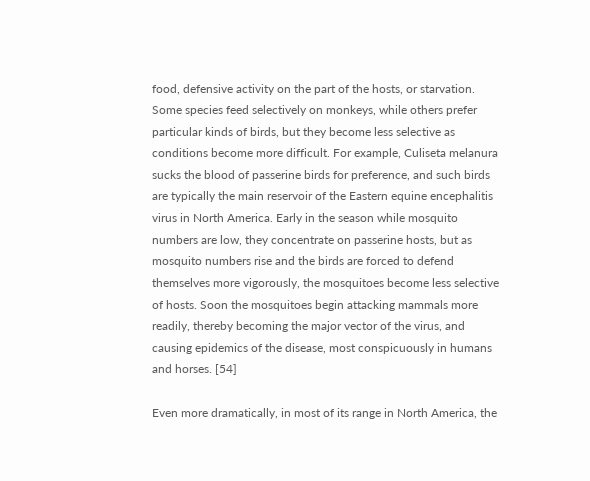food, defensive activity on the part of the hosts, or starvation. Some species feed selectively on monkeys, while others prefer particular kinds of birds, but they become less selective as conditions become more difficult. For example, Culiseta melanura sucks the blood of passerine birds for preference, and such birds are typically the main reservoir of the Eastern equine encephalitis virus in North America. Early in the season while mosquito numbers are low, they concentrate on passerine hosts, but as mosquito numbers rise and the birds are forced to defend themselves more vigorously, the mosquitoes become less selective of hosts. Soon the mosquitoes begin attacking mammals more readily, thereby becoming the major vector of the virus, and causing epidemics of the disease, most conspicuously in humans and horses. [54]

Even more dramatically, in most of its range in North America, the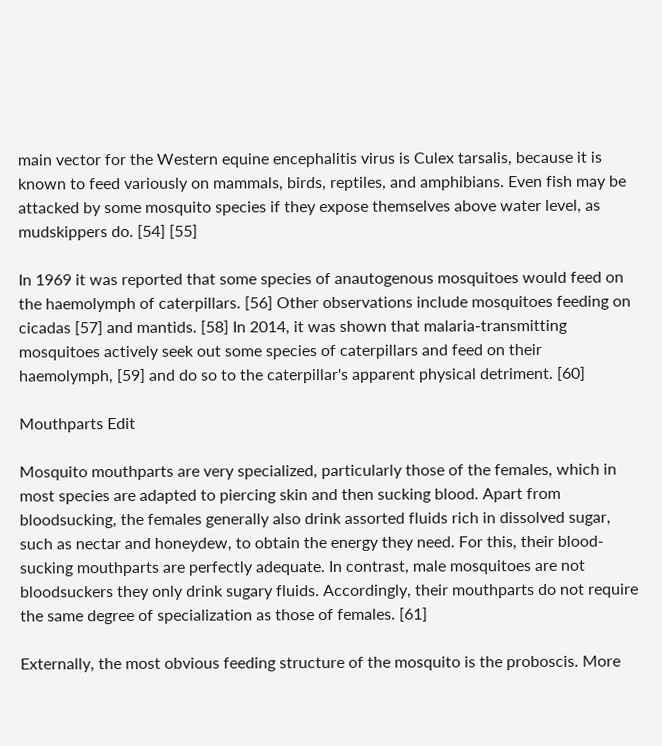main vector for the Western equine encephalitis virus is Culex tarsalis, because it is known to feed variously on mammals, birds, reptiles, and amphibians. Even fish may be attacked by some mosquito species if they expose themselves above water level, as mudskippers do. [54] [55]

In 1969 it was reported that some species of anautogenous mosquitoes would feed on the haemolymph of caterpillars. [56] Other observations include mosquitoes feeding on cicadas [57] and mantids. [58] In 2014, it was shown that malaria-transmitting mosquitoes actively seek out some species of caterpillars and feed on their haemolymph, [59] and do so to the caterpillar's apparent physical detriment. [60]

Mouthparts Edit

Mosquito mouthparts are very specialized, particularly those of the females, which in most species are adapted to piercing skin and then sucking blood. Apart from bloodsucking, the females generally also drink assorted fluids rich in dissolved sugar, such as nectar and honeydew, to obtain the energy they need. For this, their blood-sucking mouthparts are perfectly adequate. In contrast, male mosquitoes are not bloodsuckers they only drink sugary fluids. Accordingly, their mouthparts do not require the same degree of specialization as those of females. [61]

Externally, the most obvious feeding structure of the mosquito is the proboscis. More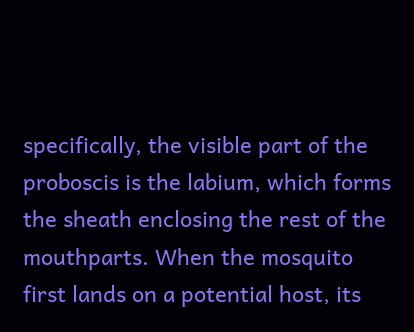specifically, the visible part of the proboscis is the labium, which forms the sheath enclosing the rest of the mouthparts. When the mosquito first lands on a potential host, its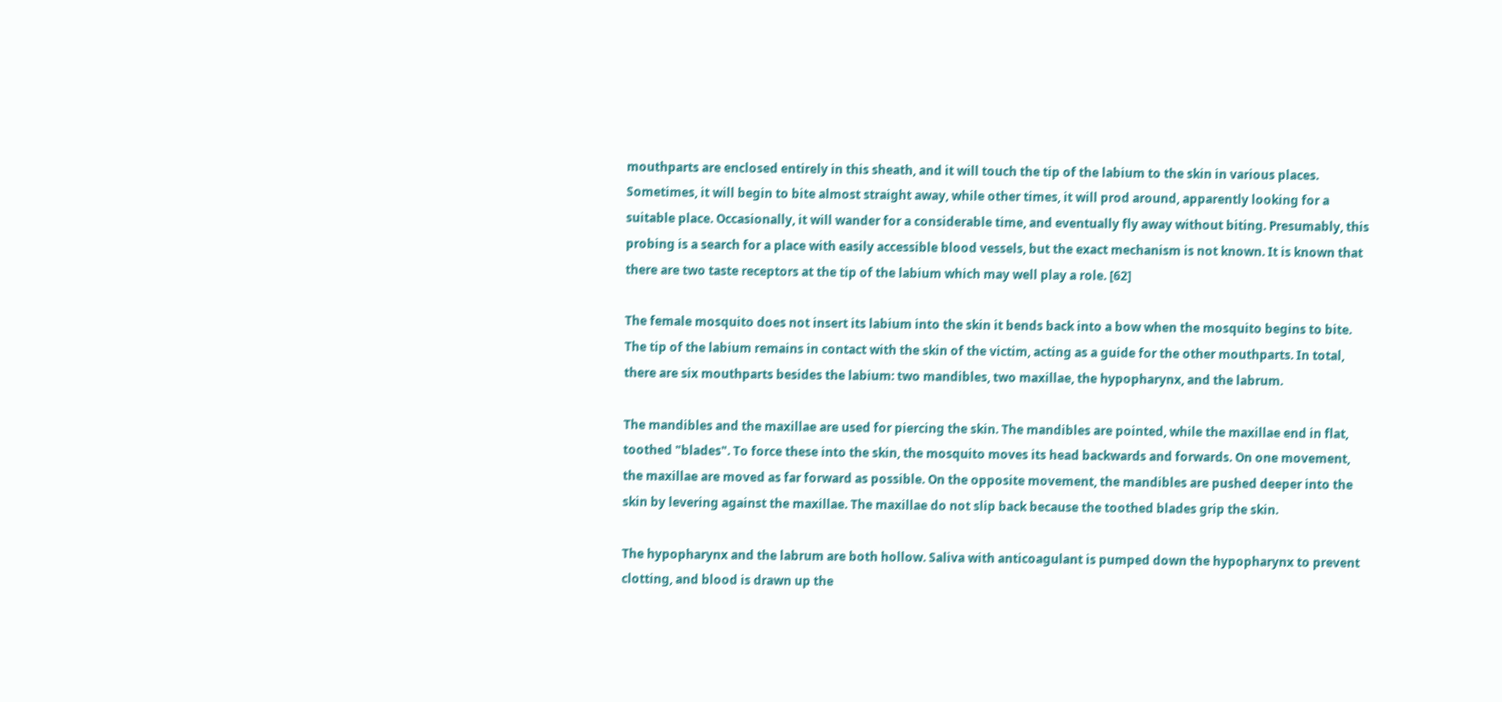mouthparts are enclosed entirely in this sheath, and it will touch the tip of the labium to the skin in various places. Sometimes, it will begin to bite almost straight away, while other times, it will prod around, apparently looking for a suitable place. Occasionally, it will wander for a considerable time, and eventually fly away without biting. Presumably, this probing is a search for a place with easily accessible blood vessels, but the exact mechanism is not known. It is known that there are two taste receptors at the tip of the labium which may well play a role. [62]

The female mosquito does not insert its labium into the skin it bends back into a bow when the mosquito begins to bite. The tip of the labium remains in contact with the skin of the victim, acting as a guide for the other mouthparts. In total, there are six mouthparts besides the labium: two mandibles, two maxillae, the hypopharynx, and the labrum.

The mandibles and the maxillae are used for piercing the skin. The mandibles are pointed, while the maxillae end in flat, toothed "blades". To force these into the skin, the mosquito moves its head backwards and forwards. On one movement, the maxillae are moved as far forward as possible. On the opposite movement, the mandibles are pushed deeper into the skin by levering against the maxillae. The maxillae do not slip back because the toothed blades grip the skin.

The hypopharynx and the labrum are both hollow. Saliva with anticoagulant is pumped down the hypopharynx to prevent clotting, and blood is drawn up the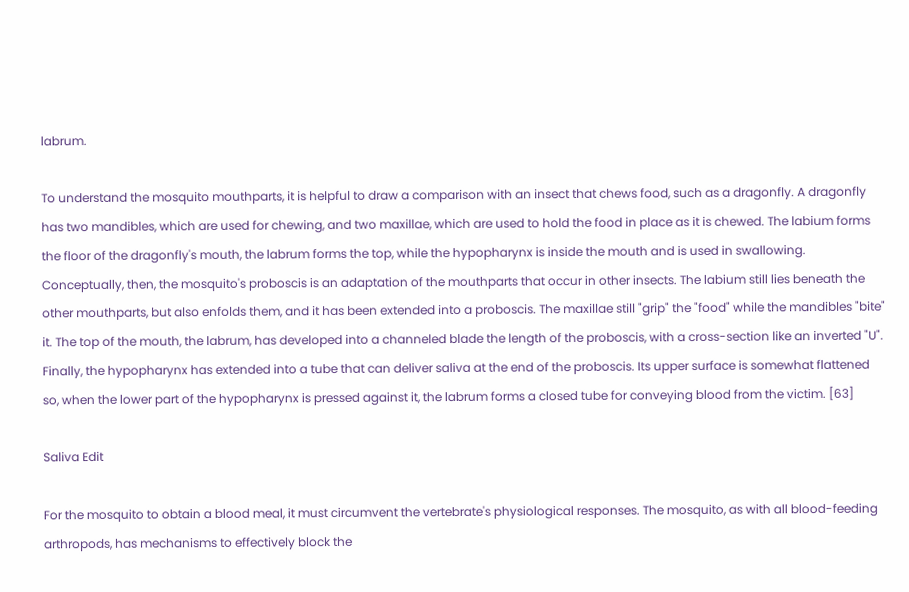labrum.

To understand the mosquito mouthparts, it is helpful to draw a comparison with an insect that chews food, such as a dragonfly. A dragonfly has two mandibles, which are used for chewing, and two maxillae, which are used to hold the food in place as it is chewed. The labium forms the floor of the dragonfly's mouth, the labrum forms the top, while the hypopharynx is inside the mouth and is used in swallowing. Conceptually, then, the mosquito's proboscis is an adaptation of the mouthparts that occur in other insects. The labium still lies beneath the other mouthparts, but also enfolds them, and it has been extended into a proboscis. The maxillae still "grip" the "food" while the mandibles "bite" it. The top of the mouth, the labrum, has developed into a channeled blade the length of the proboscis, with a cross-section like an inverted "U". Finally, the hypopharynx has extended into a tube that can deliver saliva at the end of the proboscis. Its upper surface is somewhat flattened so, when the lower part of the hypopharynx is pressed against it, the labrum forms a closed tube for conveying blood from the victim. [63]

Saliva Edit

For the mosquito to obtain a blood meal, it must circumvent the vertebrate's physiological responses. The mosquito, as with all blood-feeding arthropods, has mechanisms to effectively block the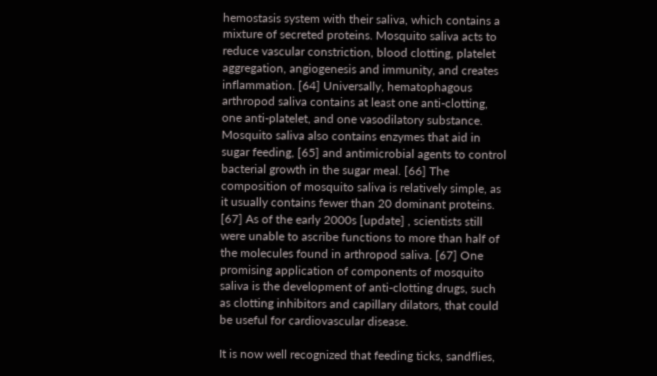hemostasis system with their saliva, which contains a mixture of secreted proteins. Mosquito saliva acts to reduce vascular constriction, blood clotting, platelet aggregation, angiogenesis and immunity, and creates inflammation. [64] Universally, hematophagous arthropod saliva contains at least one anti-clotting, one anti-platelet, and one vasodilatory substance. Mosquito saliva also contains enzymes that aid in sugar feeding, [65] and antimicrobial agents to control bacterial growth in the sugar meal. [66] The composition of mosquito saliva is relatively simple, as it usually contains fewer than 20 dominant proteins. [67] As of the early 2000s [update] , scientists still were unable to ascribe functions to more than half of the molecules found in arthropod saliva. [67] One promising application of components of mosquito saliva is the development of anti-clotting drugs, such as clotting inhibitors and capillary dilators, that could be useful for cardiovascular disease.

It is now well recognized that feeding ticks, sandflies,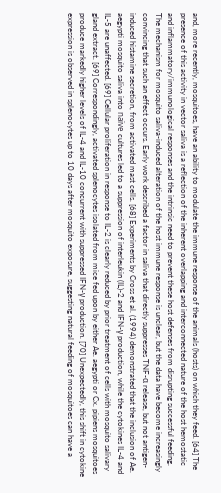and, more recently, mosquitoes, have an ability to modulate the immune response of the animals (hosts) on which they feed. [64] The presence of this activity in vector saliva is a reflection of the inherent overlapping and interconnected nature of the host hemostatic and inflammatory/immunological responses and the intrinsic need to prevent these host defenses from disrupting successful feeding. The mechanism for mosquito saliva-induced alteration of the host immune response is unclear, but the data have become increasingly convincing that such an effect occurs. Early work described a factor in saliva that directly suppresses TNF-α release, but not antigen-induced histamine secretion, from activated mast cells. [68] Experiments by Cross et al. (1994) demonstrated that the inclusion of Ae. aegypti mosquito saliva into naïve cultures led to a suppression of interleukin (IL)-2 and IFN-γ production, while the cytokines IL-4 and IL-5 are unaffected. [69] Cellular proliferation in response to IL-2 is clearly reduced by prior treatment of cells with mosquito salivary gland extract. [69] Correspondingly, activated splenocytes isolated from mice fed upon by either Ae. aegypti or Cx. pipiens mosquitoes produce markedly higher levels of IL-4 and IL-10 concurrent with suppressed IFN-γ production. [70] Unexpectedly, this shift in cytokine expression is observed in splenocytes up to 10 days after mosquito exposure, suggesting natural feeding of mosquitoes can have a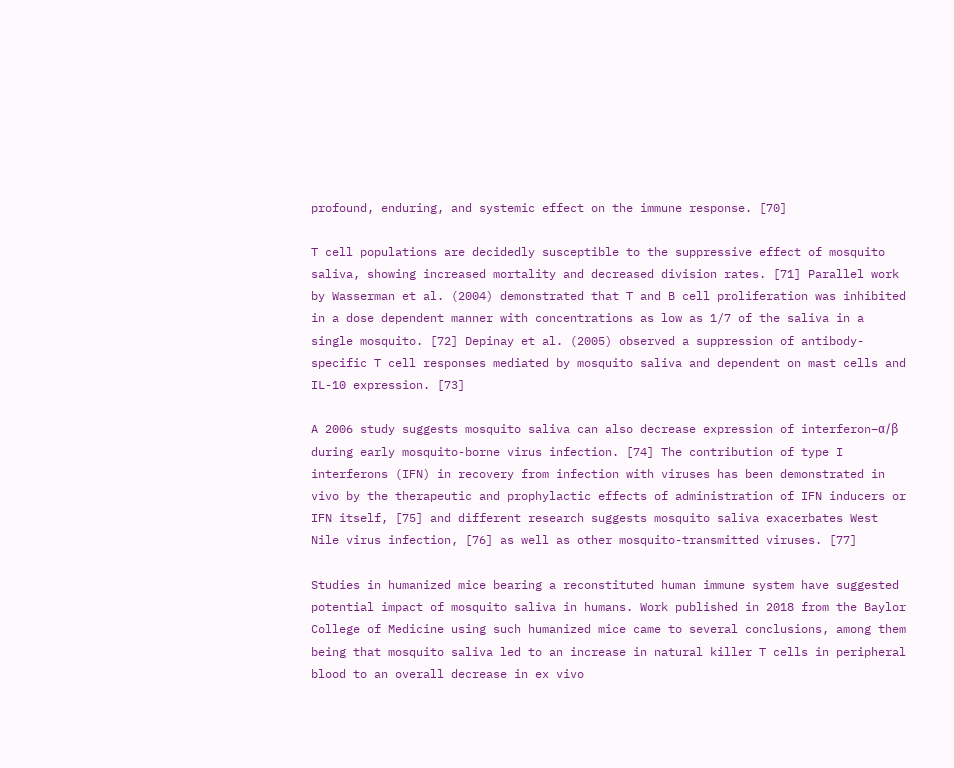profound, enduring, and systemic effect on the immune response. [70]

T cell populations are decidedly susceptible to the suppressive effect of mosquito saliva, showing increased mortality and decreased division rates. [71] Parallel work by Wasserman et al. (2004) demonstrated that T and B cell proliferation was inhibited in a dose dependent manner with concentrations as low as 1/7 of the saliva in a single mosquito. [72] Depinay et al. (2005) observed a suppression of antibody-specific T cell responses mediated by mosquito saliva and dependent on mast cells and IL-10 expression. [73]

A 2006 study suggests mosquito saliva can also decrease expression of interferon−α/β during early mosquito-borne virus infection. [74] The contribution of type I interferons (IFN) in recovery from infection with viruses has been demonstrated in vivo by the therapeutic and prophylactic effects of administration of IFN inducers or IFN itself, [75] and different research suggests mosquito saliva exacerbates West Nile virus infection, [76] as well as other mosquito-transmitted viruses. [77]

Studies in humanized mice bearing a reconstituted human immune system have suggested potential impact of mosquito saliva in humans. Work published in 2018 from the Baylor College of Medicine using such humanized mice came to several conclusions, among them being that mosquito saliva led to an increase in natural killer T cells in peripheral blood to an overall decrease in ex vivo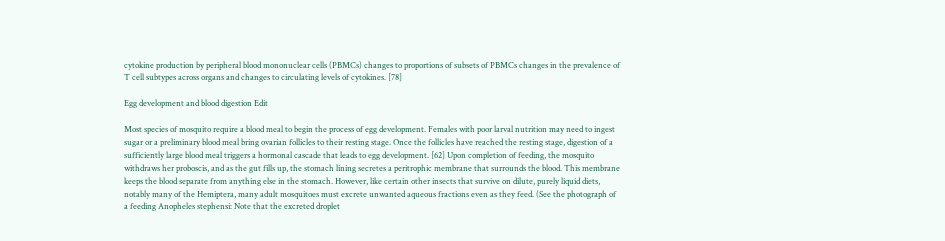cytokine production by peripheral blood mononuclear cells (PBMCs) changes to proportions of subsets of PBMCs changes in the prevalence of T cell subtypes across organs and changes to circulating levels of cytokines. [78]

Egg development and blood digestion Edit

Most species of mosquito require a blood meal to begin the process of egg development. Females with poor larval nutrition may need to ingest sugar or a preliminary blood meal bring ovarian follicles to their resting stage. Once the follicles have reached the resting stage, digestion of a sufficiently large blood meal triggers a hormonal cascade that leads to egg development. [62] Upon completion of feeding, the mosquito withdraws her proboscis, and as the gut fills up, the stomach lining secretes a peritrophic membrane that surrounds the blood. This membrane keeps the blood separate from anything else in the stomach. However, like certain other insects that survive on dilute, purely liquid diets, notably many of the Hemiptera, many adult mosquitoes must excrete unwanted aqueous fractions even as they feed. (See the photograph of a feeding Anopheles stephensi: Note that the excreted droplet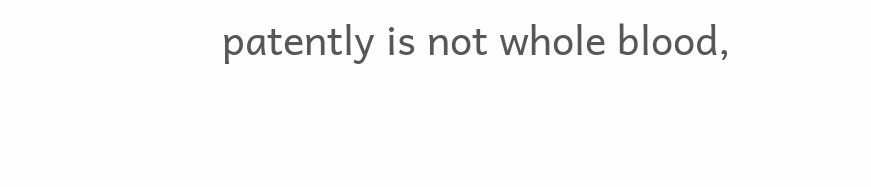patently is not whole blood,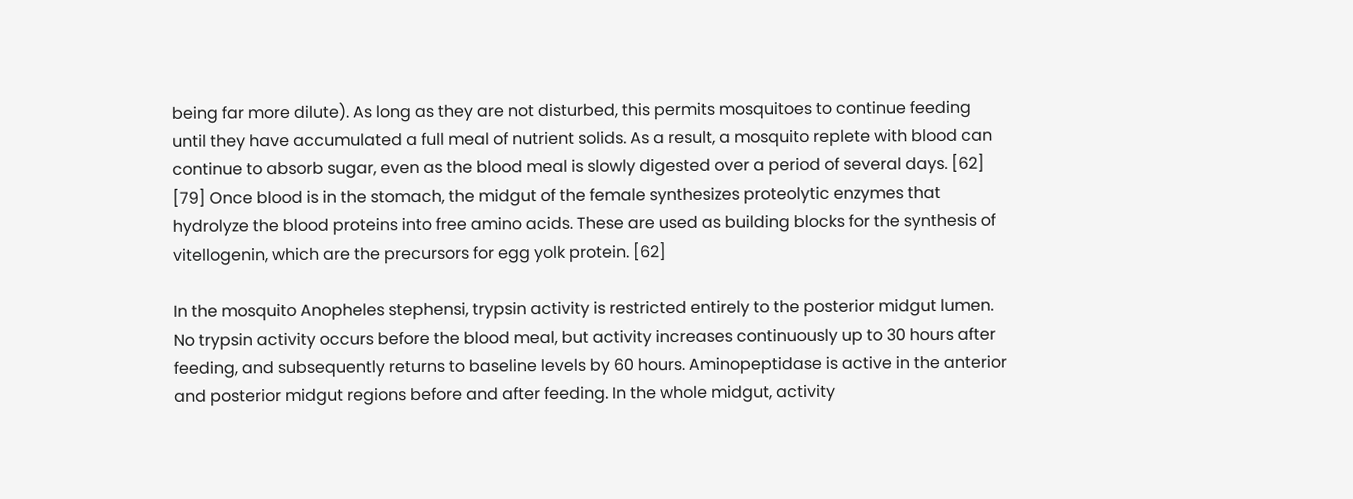being far more dilute). As long as they are not disturbed, this permits mosquitoes to continue feeding until they have accumulated a full meal of nutrient solids. As a result, a mosquito replete with blood can continue to absorb sugar, even as the blood meal is slowly digested over a period of several days. [62] [79] Once blood is in the stomach, the midgut of the female synthesizes proteolytic enzymes that hydrolyze the blood proteins into free amino acids. These are used as building blocks for the synthesis of vitellogenin, which are the precursors for egg yolk protein. [62]

In the mosquito Anopheles stephensi, trypsin activity is restricted entirely to the posterior midgut lumen. No trypsin activity occurs before the blood meal, but activity increases continuously up to 30 hours after feeding, and subsequently returns to baseline levels by 60 hours. Aminopeptidase is active in the anterior and posterior midgut regions before and after feeding. In the whole midgut, activity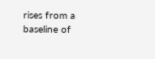rises from a baseline of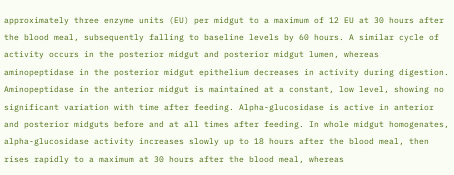approximately three enzyme units (EU) per midgut to a maximum of 12 EU at 30 hours after the blood meal, subsequently falling to baseline levels by 60 hours. A similar cycle of activity occurs in the posterior midgut and posterior midgut lumen, whereas aminopeptidase in the posterior midgut epithelium decreases in activity during digestion. Aminopeptidase in the anterior midgut is maintained at a constant, low level, showing no significant variation with time after feeding. Alpha-glucosidase is active in anterior and posterior midguts before and at all times after feeding. In whole midgut homogenates, alpha-glucosidase activity increases slowly up to 18 hours after the blood meal, then rises rapidly to a maximum at 30 hours after the blood meal, whereas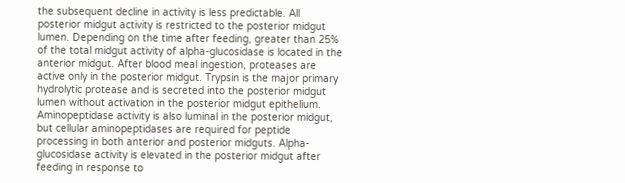the subsequent decline in activity is less predictable. All posterior midgut activity is restricted to the posterior midgut lumen. Depending on the time after feeding, greater than 25% of the total midgut activity of alpha-glucosidase is located in the anterior midgut. After blood meal ingestion, proteases are active only in the posterior midgut. Trypsin is the major primary hydrolytic protease and is secreted into the posterior midgut lumen without activation in the posterior midgut epithelium. Aminopeptidase activity is also luminal in the posterior midgut, but cellular aminopeptidases are required for peptide processing in both anterior and posterior midguts. Alpha-glucosidase activity is elevated in the posterior midgut after feeding in response to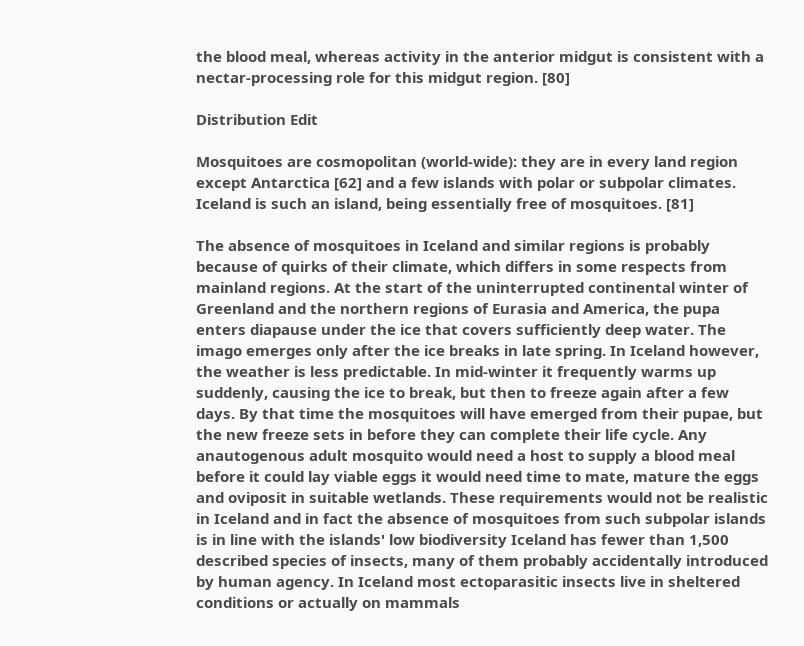the blood meal, whereas activity in the anterior midgut is consistent with a nectar-processing role for this midgut region. [80]

Distribution Edit

Mosquitoes are cosmopolitan (world-wide): they are in every land region except Antarctica [62] and a few islands with polar or subpolar climates. Iceland is such an island, being essentially free of mosquitoes. [81]

The absence of mosquitoes in Iceland and similar regions is probably because of quirks of their climate, which differs in some respects from mainland regions. At the start of the uninterrupted continental winter of Greenland and the northern regions of Eurasia and America, the pupa enters diapause under the ice that covers sufficiently deep water. The imago emerges only after the ice breaks in late spring. In Iceland however, the weather is less predictable. In mid-winter it frequently warms up suddenly, causing the ice to break, but then to freeze again after a few days. By that time the mosquitoes will have emerged from their pupae, but the new freeze sets in before they can complete their life cycle. Any anautogenous adult mosquito would need a host to supply a blood meal before it could lay viable eggs it would need time to mate, mature the eggs and oviposit in suitable wetlands. These requirements would not be realistic in Iceland and in fact the absence of mosquitoes from such subpolar islands is in line with the islands' low biodiversity Iceland has fewer than 1,500 described species of insects, many of them probably accidentally introduced by human agency. In Iceland most ectoparasitic insects live in sheltered conditions or actually on mammals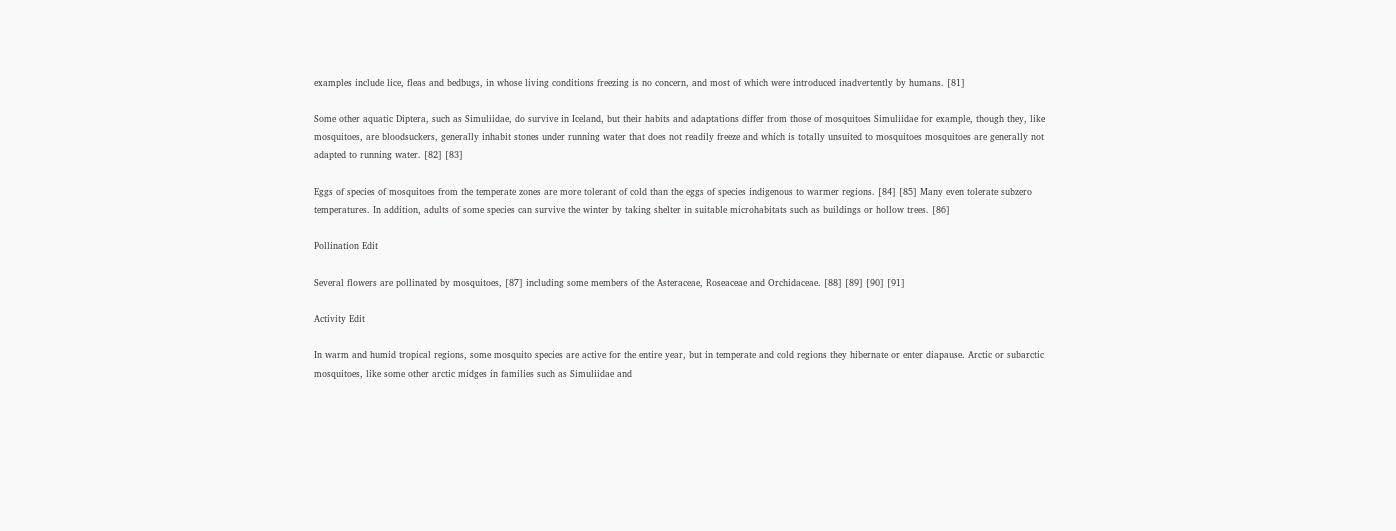examples include lice, fleas and bedbugs, in whose living conditions freezing is no concern, and most of which were introduced inadvertently by humans. [81]

Some other aquatic Diptera, such as Simuliidae, do survive in Iceland, but their habits and adaptations differ from those of mosquitoes Simuliidae for example, though they, like mosquitoes, are bloodsuckers, generally inhabit stones under running water that does not readily freeze and which is totally unsuited to mosquitoes mosquitoes are generally not adapted to running water. [82] [83]

Eggs of species of mosquitoes from the temperate zones are more tolerant of cold than the eggs of species indigenous to warmer regions. [84] [85] Many even tolerate subzero temperatures. In addition, adults of some species can survive the winter by taking shelter in suitable microhabitats such as buildings or hollow trees. [86]

Pollination Edit

Several flowers are pollinated by mosquitoes, [87] including some members of the Asteraceae, Roseaceae and Orchidaceae. [88] [89] [90] [91]

Activity Edit

In warm and humid tropical regions, some mosquito species are active for the entire year, but in temperate and cold regions they hibernate or enter diapause. Arctic or subarctic mosquitoes, like some other arctic midges in families such as Simuliidae and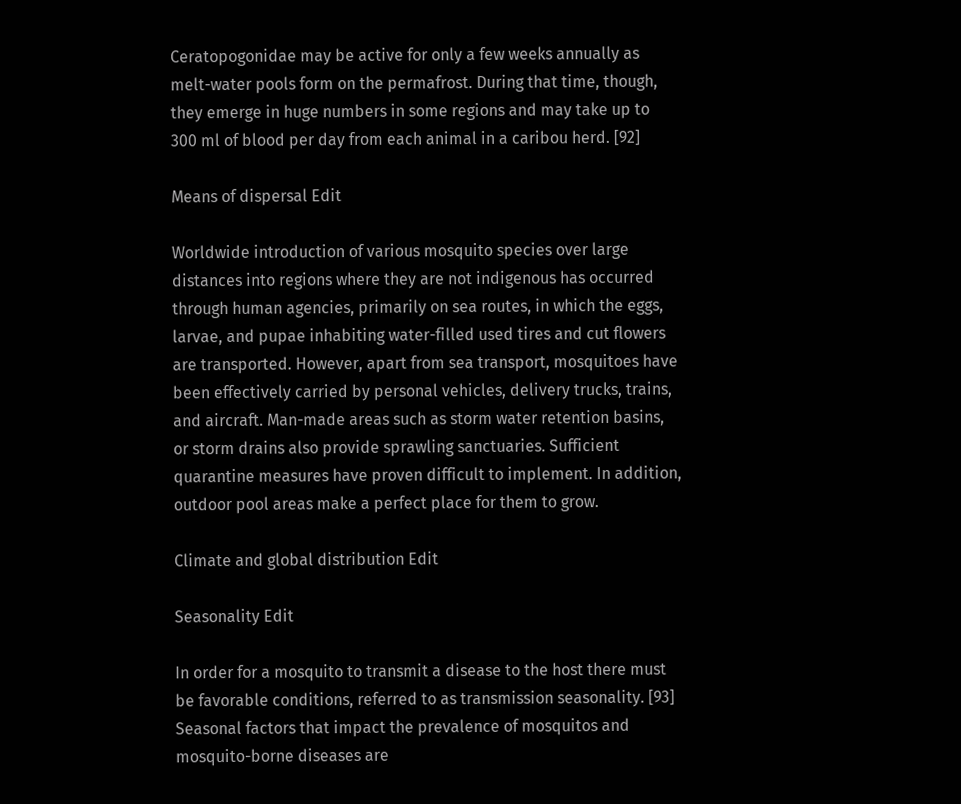Ceratopogonidae may be active for only a few weeks annually as melt-water pools form on the permafrost. During that time, though, they emerge in huge numbers in some regions and may take up to 300 ml of blood per day from each animal in a caribou herd. [92]

Means of dispersal Edit

Worldwide introduction of various mosquito species over large distances into regions where they are not indigenous has occurred through human agencies, primarily on sea routes, in which the eggs, larvae, and pupae inhabiting water-filled used tires and cut flowers are transported. However, apart from sea transport, mosquitoes have been effectively carried by personal vehicles, delivery trucks, trains, and aircraft. Man-made areas such as storm water retention basins, or storm drains also provide sprawling sanctuaries. Sufficient quarantine measures have proven difficult to implement. In addition, outdoor pool areas make a perfect place for them to grow.

Climate and global distribution Edit

Seasonality Edit

In order for a mosquito to transmit a disease to the host there must be favorable conditions, referred to as transmission seasonality. [93] Seasonal factors that impact the prevalence of mosquitos and mosquito-borne diseases are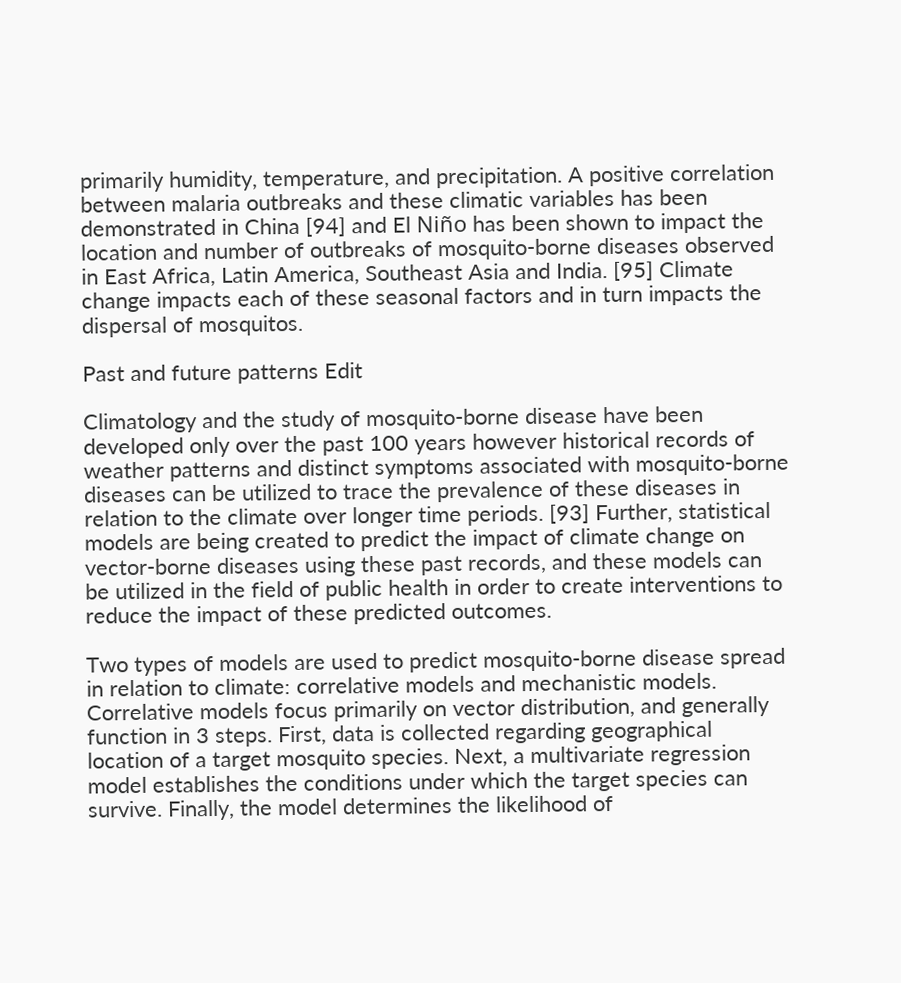primarily humidity, temperature, and precipitation. A positive correlation between malaria outbreaks and these climatic variables has been demonstrated in China [94] and El Niño has been shown to impact the location and number of outbreaks of mosquito-borne diseases observed in East Africa, Latin America, Southeast Asia and India. [95] Climate change impacts each of these seasonal factors and in turn impacts the dispersal of mosquitos.

Past and future patterns Edit

Climatology and the study of mosquito-borne disease have been developed only over the past 100 years however historical records of weather patterns and distinct symptoms associated with mosquito-borne diseases can be utilized to trace the prevalence of these diseases in relation to the climate over longer time periods. [93] Further, statistical models are being created to predict the impact of climate change on vector-borne diseases using these past records, and these models can be utilized in the field of public health in order to create interventions to reduce the impact of these predicted outcomes.

Two types of models are used to predict mosquito-borne disease spread in relation to climate: correlative models and mechanistic models. Correlative models focus primarily on vector distribution, and generally function in 3 steps. First, data is collected regarding geographical location of a target mosquito species. Next, a multivariate regression model establishes the conditions under which the target species can survive. Finally, the model determines the likelihood of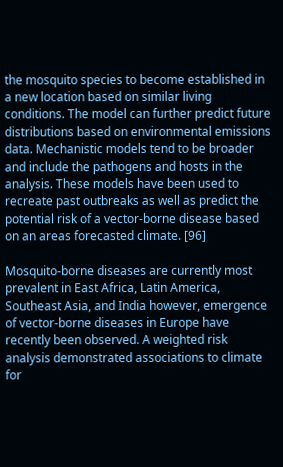the mosquito species to become established in a new location based on similar living conditions. The model can further predict future distributions based on environmental emissions data. Mechanistic models tend to be broader and include the pathogens and hosts in the analysis. These models have been used to recreate past outbreaks as well as predict the potential risk of a vector-borne disease based on an areas forecasted climate. [96]

Mosquito-borne diseases are currently most prevalent in East Africa, Latin America, Southeast Asia, and India however, emergence of vector-borne diseases in Europe have recently been observed. A weighted risk analysis demonstrated associations to climate for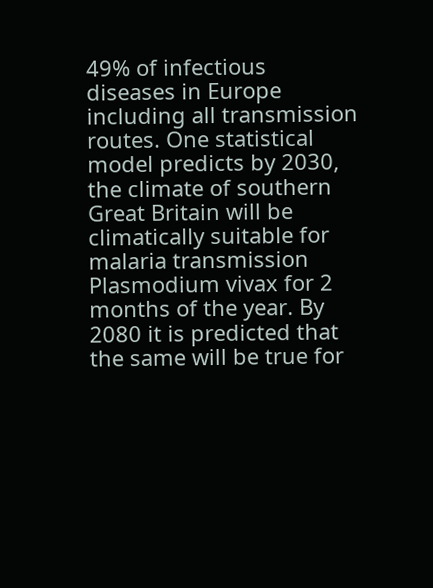49% of infectious diseases in Europe including all transmission routes. One statistical model predicts by 2030, the climate of southern Great Britain will be climatically suitable for malaria transmission Plasmodium vivax for 2 months of the year. By 2080 it is predicted that the same will be true for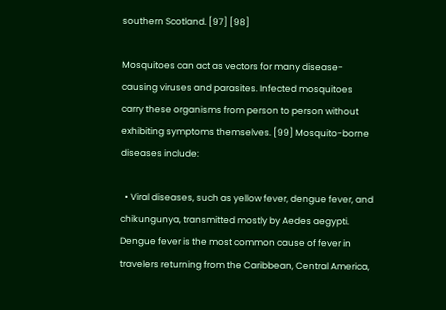southern Scotland. [97] [98]

Mosquitoes can act as vectors for many disease-causing viruses and parasites. Infected mosquitoes carry these organisms from person to person without exhibiting symptoms themselves. [99] Mosquito-borne diseases include:

  • Viral diseases, such as yellow fever, dengue fever, and chikungunya, transmitted mostly by Aedes aegypti. Dengue fever is the most common cause of fever in travelers returning from the Caribbean, Central America,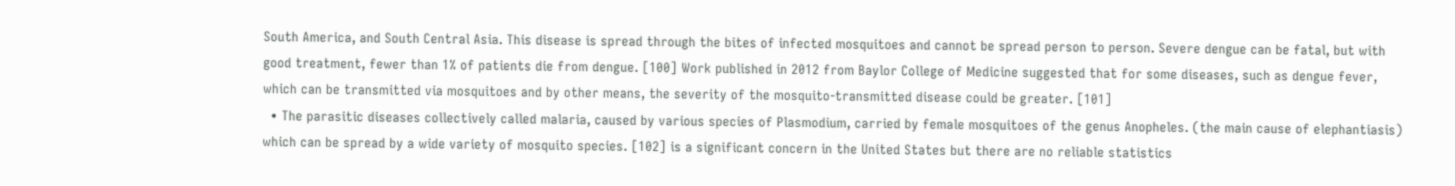South America, and South Central Asia. This disease is spread through the bites of infected mosquitoes and cannot be spread person to person. Severe dengue can be fatal, but with good treatment, fewer than 1% of patients die from dengue. [100] Work published in 2012 from Baylor College of Medicine suggested that for some diseases, such as dengue fever, which can be transmitted via mosquitoes and by other means, the severity of the mosquito-transmitted disease could be greater. [101]
  • The parasitic diseases collectively called malaria, caused by various species of Plasmodium, carried by female mosquitoes of the genus Anopheles. (the main cause of elephantiasis) which can be spread by a wide variety of mosquito species. [102] is a significant concern in the United States but there are no reliable statistics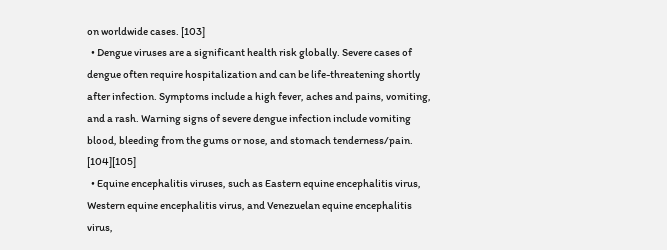on worldwide cases. [103]
  • Dengue viruses are a significant health risk globally. Severe cases of dengue often require hospitalization and can be life-threatening shortly after infection. Symptoms include a high fever, aches and pains, vomiting, and a rash. Warning signs of severe dengue infection include vomiting blood, bleeding from the gums or nose, and stomach tenderness/pain. [104][105]
  • Equine encephalitis viruses, such as Eastern equine encephalitis virus, Western equine encephalitis virus, and Venezuelan equine encephalitis virus,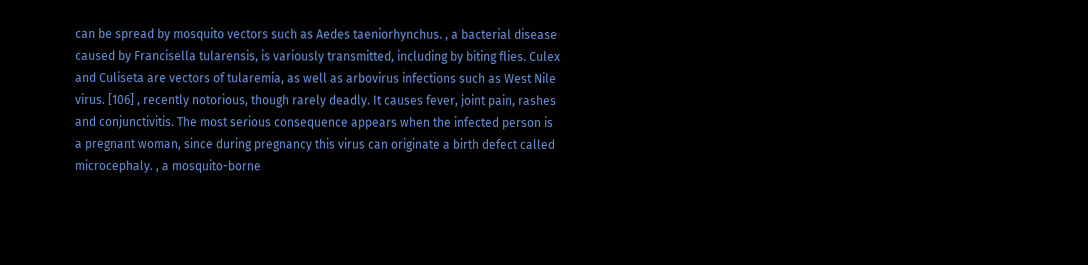can be spread by mosquito vectors such as Aedes taeniorhynchus. , a bacterial disease caused by Francisella tularensis, is variously transmitted, including by biting flies. Culex and Culiseta are vectors of tularemia, as well as arbovirus infections such as West Nile virus. [106] , recently notorious, though rarely deadly. It causes fever, joint pain, rashes and conjunctivitis. The most serious consequence appears when the infected person is a pregnant woman, since during pregnancy this virus can originate a birth defect called microcephaly. , a mosquito-borne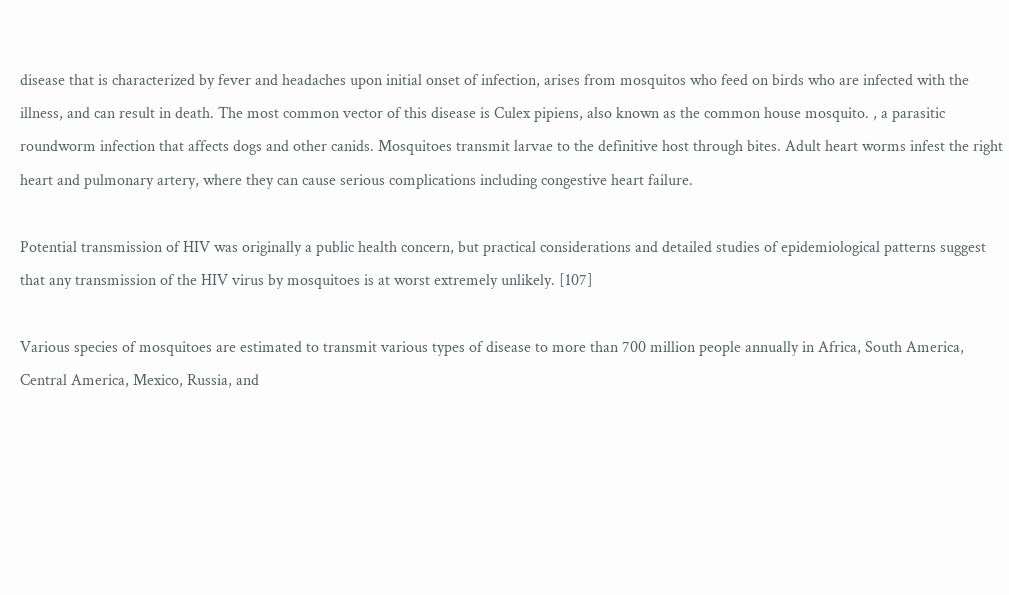disease that is characterized by fever and headaches upon initial onset of infection, arises from mosquitos who feed on birds who are infected with the illness, and can result in death. The most common vector of this disease is Culex pipiens, also known as the common house mosquito. , a parasitic roundworm infection that affects dogs and other canids. Mosquitoes transmit larvae to the definitive host through bites. Adult heart worms infest the right heart and pulmonary artery, where they can cause serious complications including congestive heart failure.

Potential transmission of HIV was originally a public health concern, but practical considerations and detailed studies of epidemiological patterns suggest that any transmission of the HIV virus by mosquitoes is at worst extremely unlikely. [107]

Various species of mosquitoes are estimated to transmit various types of disease to more than 700 million people annually in Africa, South America, Central America, Mexico, Russia, and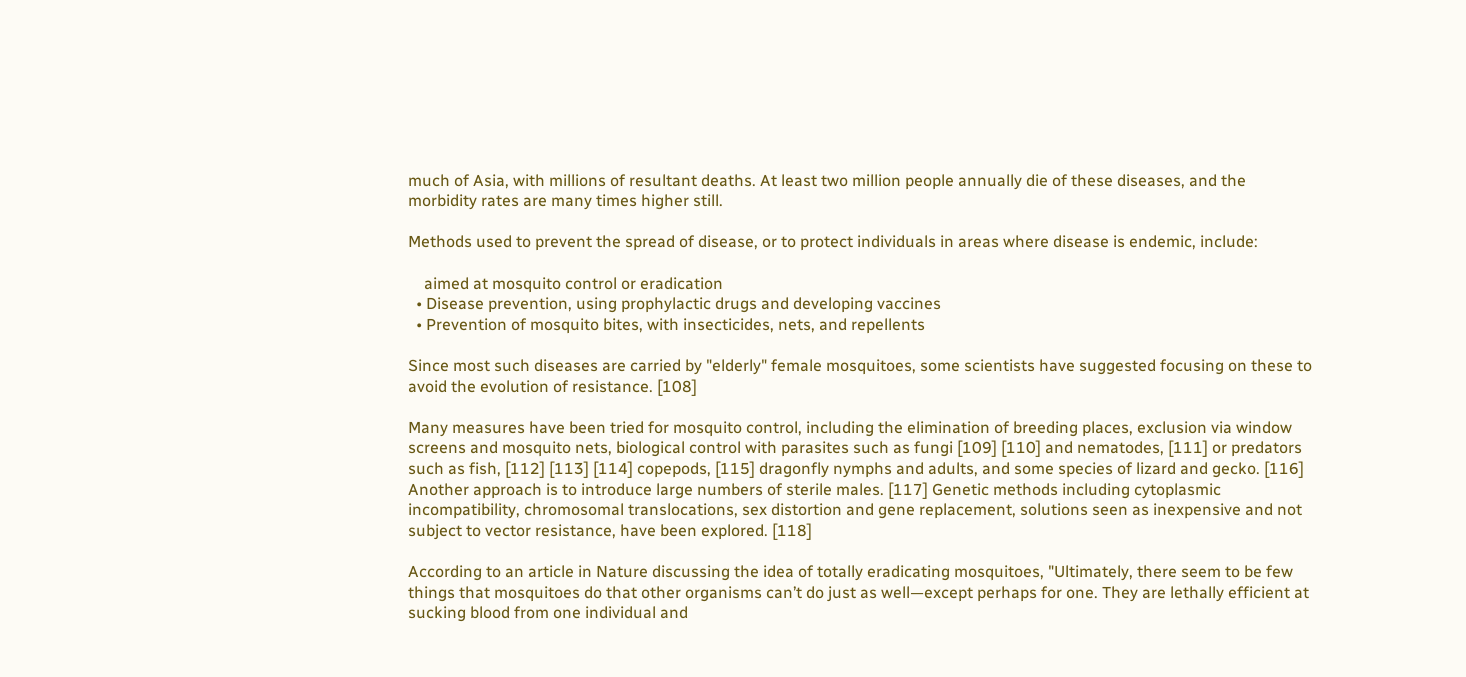much of Asia, with millions of resultant deaths. At least two million people annually die of these diseases, and the morbidity rates are many times higher still.

Methods used to prevent the spread of disease, or to protect individuals in areas where disease is endemic, include:

    aimed at mosquito control or eradication
  • Disease prevention, using prophylactic drugs and developing vaccines
  • Prevention of mosquito bites, with insecticides, nets, and repellents

Since most such diseases are carried by "elderly" female mosquitoes, some scientists have suggested focusing on these to avoid the evolution of resistance. [108]

Many measures have been tried for mosquito control, including the elimination of breeding places, exclusion via window screens and mosquito nets, biological control with parasites such as fungi [109] [110] and nematodes, [111] or predators such as fish, [112] [113] [114] copepods, [115] dragonfly nymphs and adults, and some species of lizard and gecko. [116] Another approach is to introduce large numbers of sterile males. [117] Genetic methods including cytoplasmic incompatibility, chromosomal translocations, sex distortion and gene replacement, solutions seen as inexpensive and not subject to vector resistance, have been explored. [118]

According to an article in Nature discussing the idea of totally eradicating mosquitoes, "Ultimately, there seem to be few things that mosquitoes do that other organisms can’t do just as well—except perhaps for one. They are lethally efficient at sucking blood from one individual and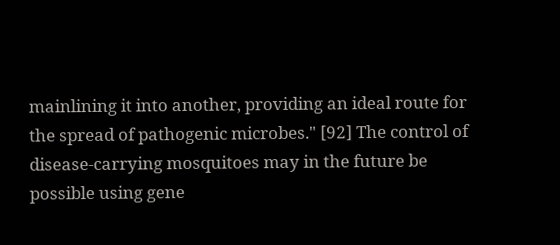mainlining it into another, providing an ideal route for the spread of pathogenic microbes." [92] The control of disease-carrying mosquitoes may in the future be possible using gene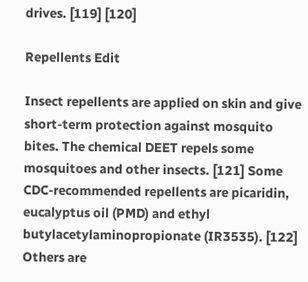drives. [119] [120]

Repellents Edit

Insect repellents are applied on skin and give short-term protection against mosquito bites. The chemical DEET repels some mosquitoes and other insects. [121] Some CDC-recommended repellents are picaridin, eucalyptus oil (PMD) and ethyl butylacetylaminopropionate (IR3535). [122] Others are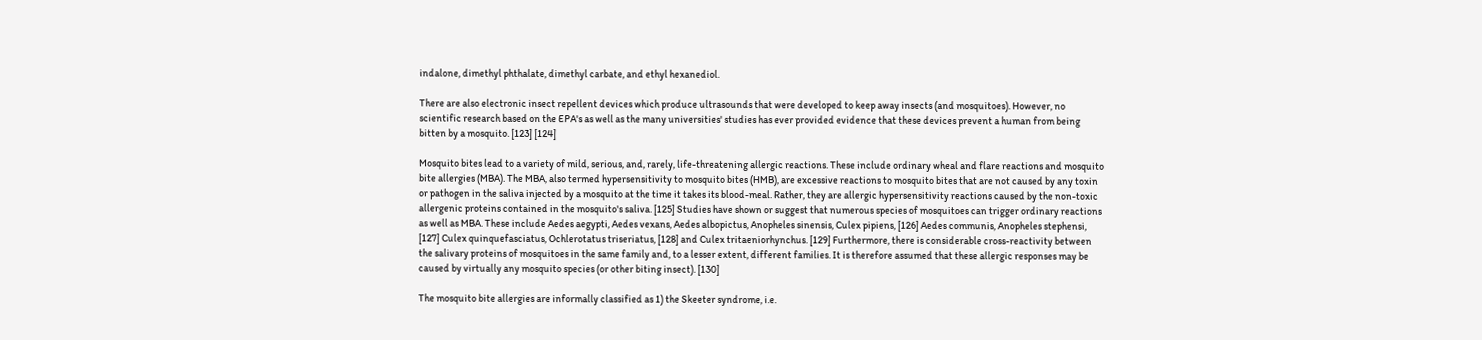indalone, dimethyl phthalate, dimethyl carbate, and ethyl hexanediol.

There are also electronic insect repellent devices which produce ultrasounds that were developed to keep away insects (and mosquitoes). However, no scientific research based on the EPA's as well as the many universities' studies has ever provided evidence that these devices prevent a human from being bitten by a mosquito. [123] [124]

Mosquito bites lead to a variety of mild, serious, and, rarely, life-threatening allergic reactions. These include ordinary wheal and flare reactions and mosquito bite allergies (MBA). The MBA, also termed hypersensitivity to mosquito bites (HMB), are excessive reactions to mosquito bites that are not caused by any toxin or pathogen in the saliva injected by a mosquito at the time it takes its blood-meal. Rather, they are allergic hypersensitivity reactions caused by the non-toxic allergenic proteins contained in the mosquito's saliva. [125] Studies have shown or suggest that numerous species of mosquitoes can trigger ordinary reactions as well as MBA. These include Aedes aegypti, Aedes vexans, Aedes albopictus, Anopheles sinensis, Culex pipiens, [126] Aedes communis, Anopheles stephensi, [127] Culex quinquefasciatus, Ochlerotatus triseriatus, [128] and Culex tritaeniorhynchus. [129] Furthermore, there is considerable cross-reactivity between the salivary proteins of mosquitoes in the same family and, to a lesser extent, different families. It is therefore assumed that these allergic responses may be caused by virtually any mosquito species (or other biting insect). [130]

The mosquito bite allergies are informally classified as 1) the Skeeter syndrome, i.e.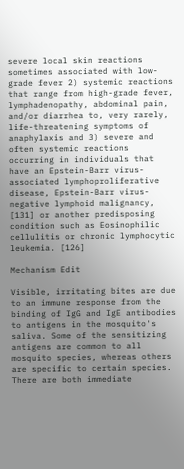severe local skin reactions sometimes associated with low-grade fever 2) systemic reactions that range from high-grade fever, lymphadenopathy, abdominal pain, and/or diarrhea to, very rarely, life-threatening symptoms of anaphylaxis and 3) severe and often systemic reactions occurring in individuals that have an Epstein-Barr virus-associated lymphoproliferative disease, Epstein-Barr virus-negative lymphoid malignancy, [131] or another predisposing condition such as Eosinophilic cellulitis or chronic lymphocytic leukemia. [126]

Mechanism Edit

Visible, irritating bites are due to an immune response from the binding of IgG and IgE antibodies to antigens in the mosquito's saliva. Some of the sensitizing antigens are common to all mosquito species, whereas others are specific to certain species. There are both immediate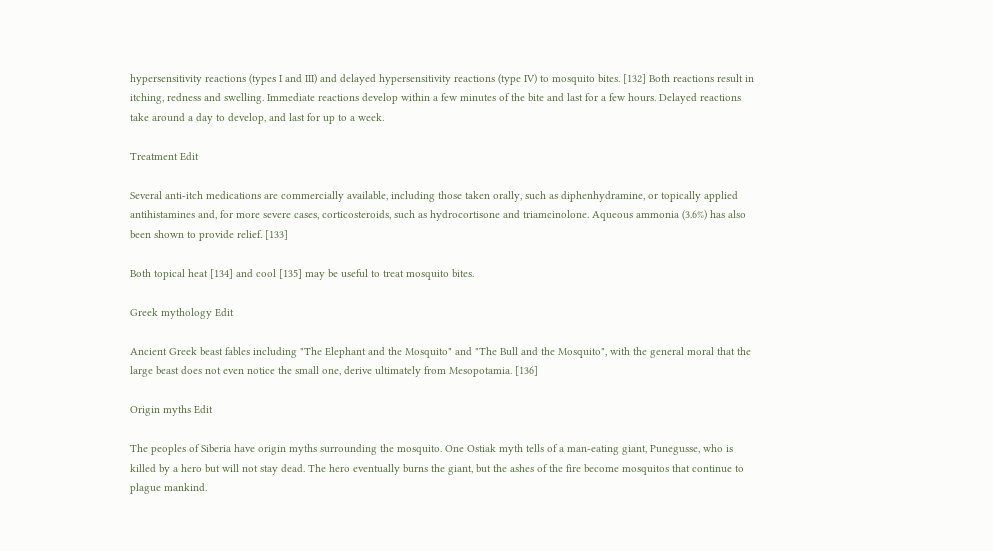hypersensitivity reactions (types I and III) and delayed hypersensitivity reactions (type IV) to mosquito bites. [132] Both reactions result in itching, redness and swelling. Immediate reactions develop within a few minutes of the bite and last for a few hours. Delayed reactions take around a day to develop, and last for up to a week.

Treatment Edit

Several anti-itch medications are commercially available, including those taken orally, such as diphenhydramine, or topically applied antihistamines and, for more severe cases, corticosteroids, such as hydrocortisone and triamcinolone. Aqueous ammonia (3.6%) has also been shown to provide relief. [133]

Both topical heat [134] and cool [135] may be useful to treat mosquito bites.

Greek mythology Edit

Ancient Greek beast fables including "The Elephant and the Mosquito" and "The Bull and the Mosquito", with the general moral that the large beast does not even notice the small one, derive ultimately from Mesopotamia. [136]

Origin myths Edit

The peoples of Siberia have origin myths surrounding the mosquito. One Ostiak myth tells of a man-eating giant, Punegusse, who is killed by a hero but will not stay dead. The hero eventually burns the giant, but the ashes of the fire become mosquitos that continue to plague mankind.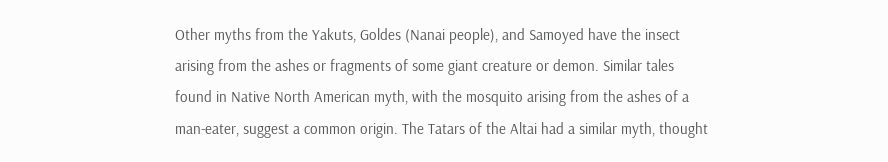Other myths from the Yakuts, Goldes (Nanai people), and Samoyed have the insect arising from the ashes or fragments of some giant creature or demon. Similar tales found in Native North American myth, with the mosquito arising from the ashes of a man-eater, suggest a common origin. The Tatars of the Altai had a similar myth, thought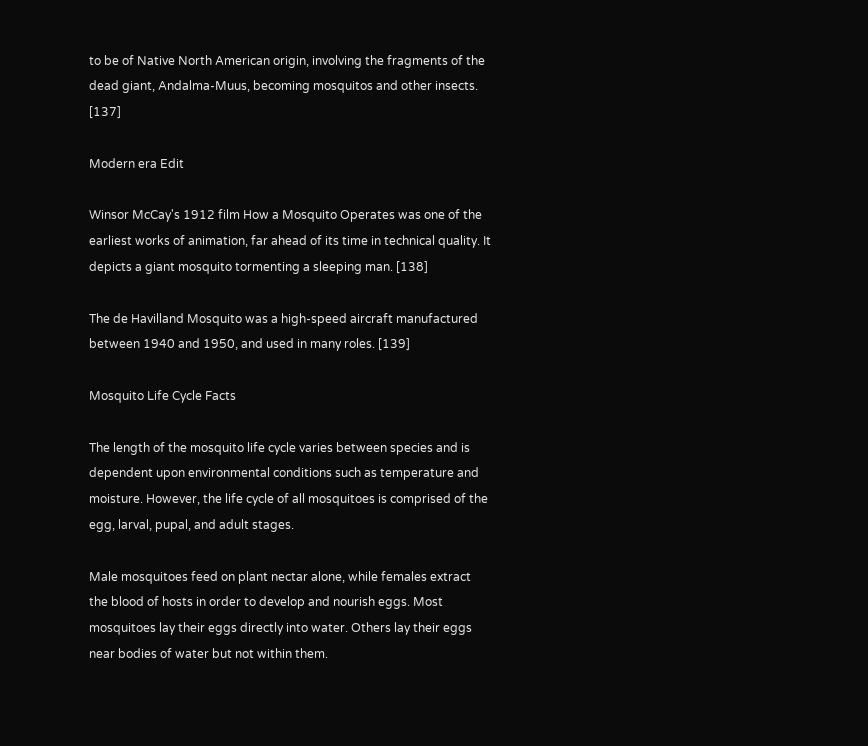to be of Native North American origin, involving the fragments of the dead giant, Andalma-Muus, becoming mosquitos and other insects. [137]

Modern era Edit

Winsor McCay's 1912 film How a Mosquito Operates was one of the earliest works of animation, far ahead of its time in technical quality. It depicts a giant mosquito tormenting a sleeping man. [138]

The de Havilland Mosquito was a high-speed aircraft manufactured between 1940 and 1950, and used in many roles. [139]

Mosquito Life Cycle Facts

The length of the mosquito life cycle varies between species and is dependent upon environmental conditions such as temperature and moisture. However, the life cycle of all mosquitoes is comprised of the egg, larval, pupal, and adult stages.

Male mosquitoes feed on plant nectar alone, while females extract the blood of hosts in order to develop and nourish eggs. Most mosquitoes lay their eggs directly into water. Others lay their eggs near bodies of water but not within them.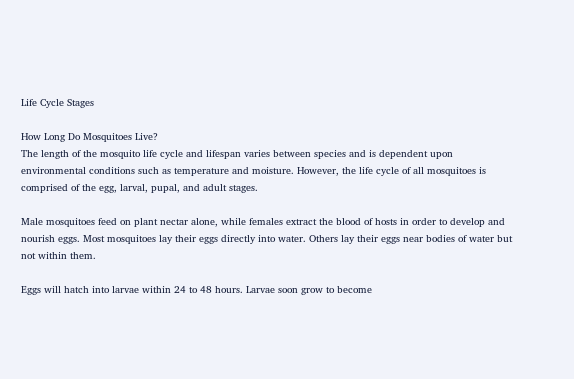Life Cycle Stages

How Long Do Mosquitoes Live?
The length of the mosquito life cycle and lifespan varies between species and is dependent upon environmental conditions such as temperature and moisture. However, the life cycle of all mosquitoes is comprised of the egg, larval, pupal, and adult stages.

Male mosquitoes feed on plant nectar alone, while females extract the blood of hosts in order to develop and nourish eggs. Most mosquitoes lay their eggs directly into water. Others lay their eggs near bodies of water but not within them.

Eggs will hatch into larvae within 24 to 48 hours. Larvae soon grow to become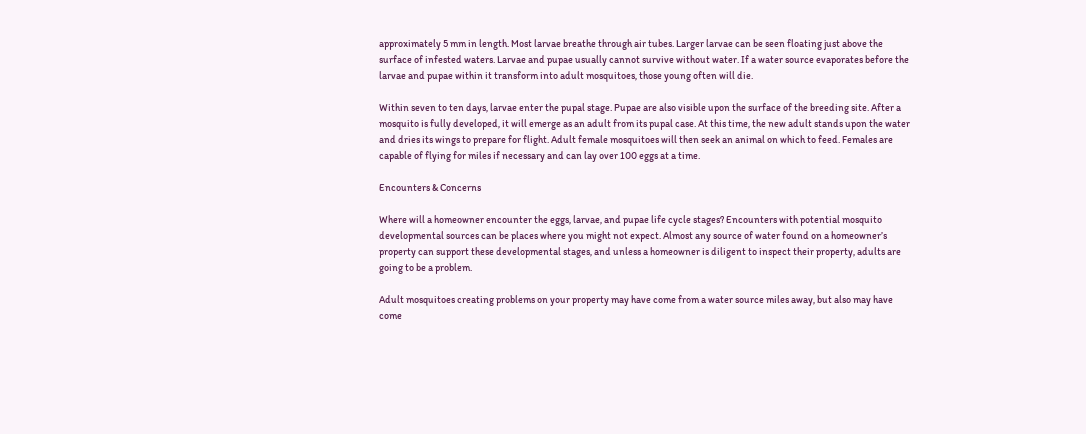approximately 5 mm in length. Most larvae breathe through air tubes. Larger larvae can be seen floating just above the surface of infested waters. Larvae and pupae usually cannot survive without water. If a water source evaporates before the larvae and pupae within it transform into adult mosquitoes, those young often will die.

Within seven to ten days, larvae enter the pupal stage. Pupae are also visible upon the surface of the breeding site. After a mosquito is fully developed, it will emerge as an adult from its pupal case. At this time, the new adult stands upon the water and dries its wings to prepare for flight. Adult female mosquitoes will then seek an animal on which to feed. Females are capable of flying for miles if necessary and can lay over 100 eggs at a time.

Encounters & Concerns

Where will a homeowner encounter the eggs, larvae, and pupae life cycle stages? Encounters with potential mosquito developmental sources can be places where you might not expect. Almost any source of water found on a homeowner’s property can support these developmental stages, and unless a homeowner is diligent to inspect their property, adults are going to be a problem.

Adult mosquitoes creating problems on your property may have come from a water source miles away, but also may have come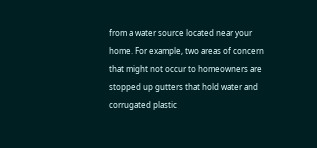from a water source located near your home. For example, two areas of concern that might not occur to homeowners are stopped up gutters that hold water and corrugated plastic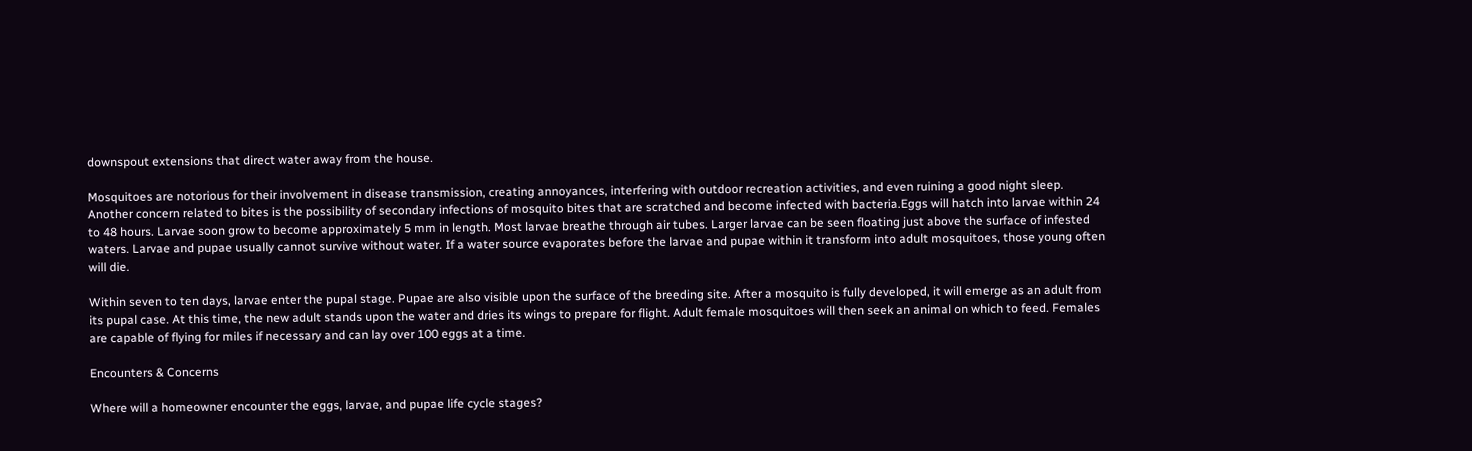downspout extensions that direct water away from the house.

Mosquitoes are notorious for their involvement in disease transmission, creating annoyances, interfering with outdoor recreation activities, and even ruining a good night sleep. Another concern related to bites is the possibility of secondary infections of mosquito bites that are scratched and become infected with bacteria.Eggs will hatch into larvae within 24 to 48 hours. Larvae soon grow to become approximately 5 mm in length. Most larvae breathe through air tubes. Larger larvae can be seen floating just above the surface of infested waters. Larvae and pupae usually cannot survive without water. If a water source evaporates before the larvae and pupae within it transform into adult mosquitoes, those young often will die.

Within seven to ten days, larvae enter the pupal stage. Pupae are also visible upon the surface of the breeding site. After a mosquito is fully developed, it will emerge as an adult from its pupal case. At this time, the new adult stands upon the water and dries its wings to prepare for flight. Adult female mosquitoes will then seek an animal on which to feed. Females are capable of flying for miles if necessary and can lay over 100 eggs at a time.

Encounters & Concerns

Where will a homeowner encounter the eggs, larvae, and pupae life cycle stages?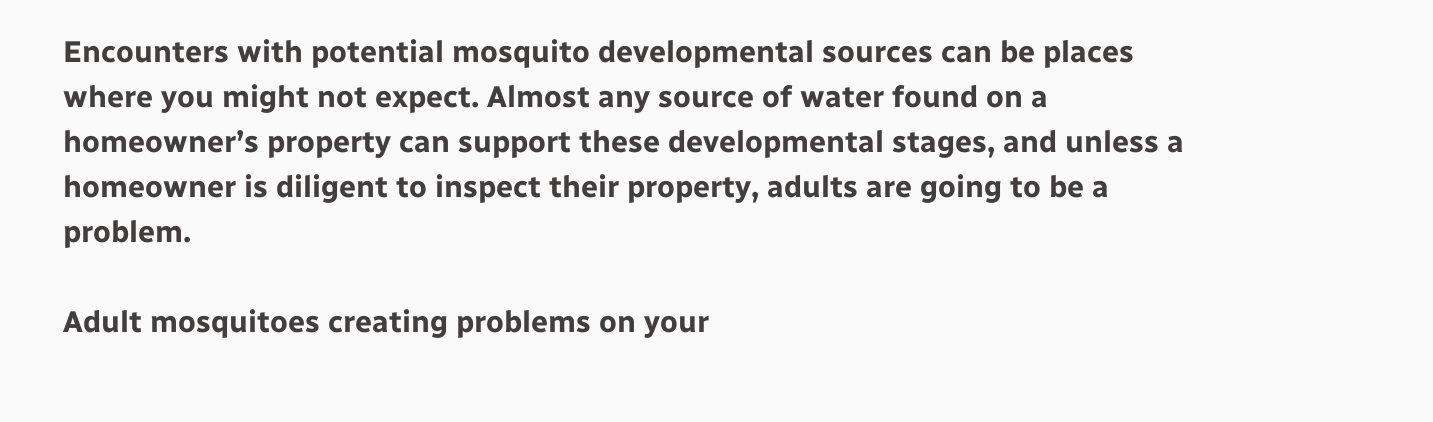Encounters with potential mosquito developmental sources can be places where you might not expect. Almost any source of water found on a homeowner’s property can support these developmental stages, and unless a homeowner is diligent to inspect their property, adults are going to be a problem.

Adult mosquitoes creating problems on your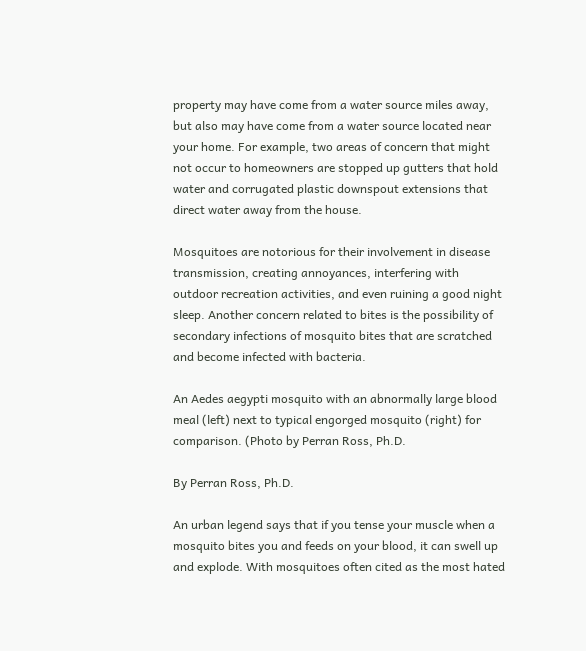property may have come from a water source miles away, but also may have come from a water source located near your home. For example, two areas of concern that might not occur to homeowners are stopped up gutters that hold water and corrugated plastic downspout extensions that direct water away from the house.

Mosquitoes are notorious for their involvement in disease transmission, creating annoyances, interfering with outdoor recreation activities, and even ruining a good night sleep. Another concern related to bites is the possibility of secondary infections of mosquito bites that are scratched and become infected with bacteria.

An Aedes aegypti mosquito with an abnormally large blood meal (left) next to typical engorged mosquito (right) for comparison. (Photo by Perran Ross, Ph.D.

By Perran Ross, Ph.D.

An urban legend says that if you tense your muscle when a mosquito bites you and feeds on your blood, it can swell up and explode. With mosquitoes often cited as the most hated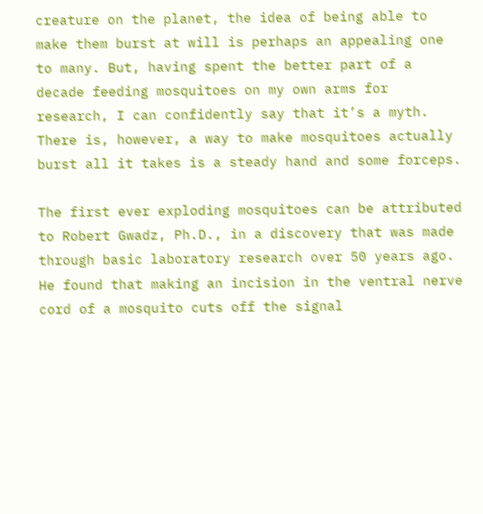creature on the planet, the idea of being able to make them burst at will is perhaps an appealing one to many. But, having spent the better part of a decade feeding mosquitoes on my own arms for research, I can confidently say that it’s a myth. There is, however, a way to make mosquitoes actually burst all it takes is a steady hand and some forceps.

The first ever exploding mosquitoes can be attributed to Robert Gwadz, Ph.D., in a discovery that was made through basic laboratory research over 50 years ago. He found that making an incision in the ventral nerve cord of a mosquito cuts off the signal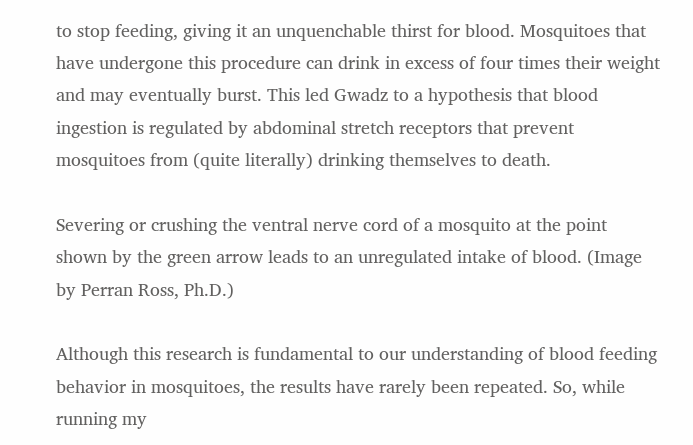to stop feeding, giving it an unquenchable thirst for blood. Mosquitoes that have undergone this procedure can drink in excess of four times their weight and may eventually burst. This led Gwadz to a hypothesis that blood ingestion is regulated by abdominal stretch receptors that prevent mosquitoes from (quite literally) drinking themselves to death.

Severing or crushing the ventral nerve cord of a mosquito at the point shown by the green arrow leads to an unregulated intake of blood. (Image by Perran Ross, Ph.D.)

Although this research is fundamental to our understanding of blood feeding behavior in mosquitoes, the results have rarely been repeated. So, while running my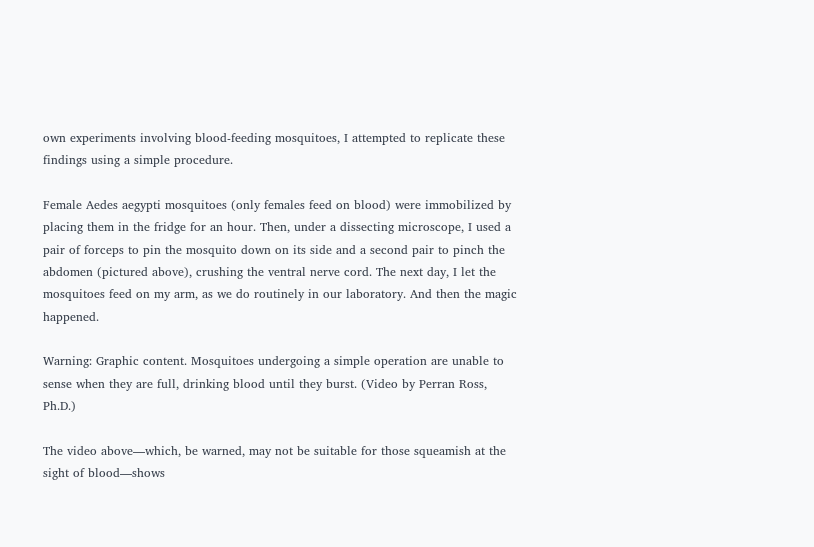own experiments involving blood-feeding mosquitoes, I attempted to replicate these findings using a simple procedure.

Female Aedes aegypti mosquitoes (only females feed on blood) were immobilized by placing them in the fridge for an hour. Then, under a dissecting microscope, I used a pair of forceps to pin the mosquito down on its side and a second pair to pinch the abdomen (pictured above), crushing the ventral nerve cord. The next day, I let the mosquitoes feed on my arm, as we do routinely in our laboratory. And then the magic happened.

Warning: Graphic content. Mosquitoes undergoing a simple operation are unable to sense when they are full, drinking blood until they burst. (Video by Perran Ross, Ph.D.)

The video above—which, be warned, may not be suitable for those squeamish at the sight of blood—shows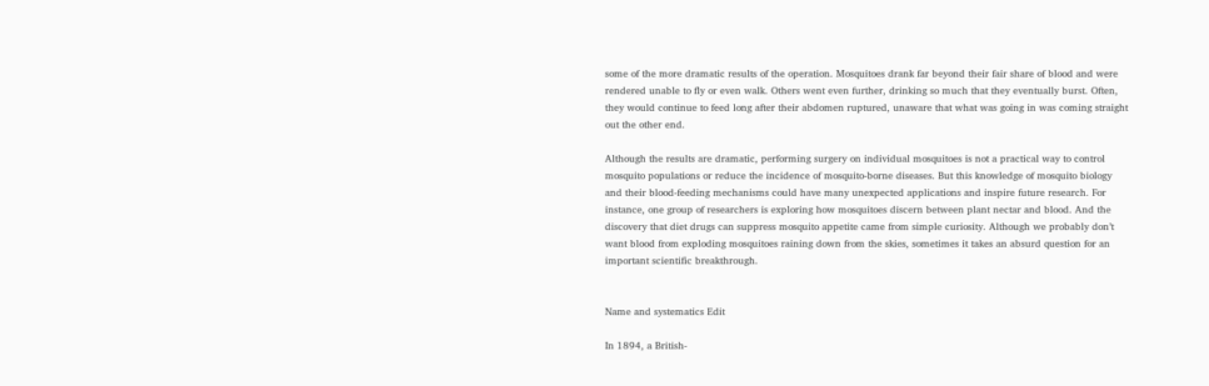some of the more dramatic results of the operation. Mosquitoes drank far beyond their fair share of blood and were rendered unable to fly or even walk. Others went even further, drinking so much that they eventually burst. Often, they would continue to feed long after their abdomen ruptured, unaware that what was going in was coming straight out the other end.

Although the results are dramatic, performing surgery on individual mosquitoes is not a practical way to control mosquito populations or reduce the incidence of mosquito-borne diseases. But this knowledge of mosquito biology and their blood-feeding mechanisms could have many unexpected applications and inspire future research. For instance, one group of researchers is exploring how mosquitoes discern between plant nectar and blood. And the discovery that diet drugs can suppress mosquito appetite came from simple curiosity. Although we probably don’t want blood from exploding mosquitoes raining down from the skies, sometimes it takes an absurd question for an important scientific breakthrough.


Name and systematics Edit

In 1894, a British-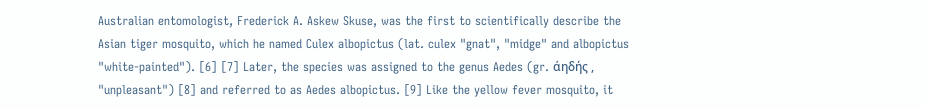Australian entomologist, Frederick A. Askew Skuse, was the first to scientifically describe the Asian tiger mosquito, which he named Culex albopictus (lat. culex "gnat", "midge" and albopictus "white-painted"). [6] [7] Later, the species was assigned to the genus Aedes (gr. άηδής , "unpleasant") [8] and referred to as Aedes albopictus. [9] Like the yellow fever mosquito, it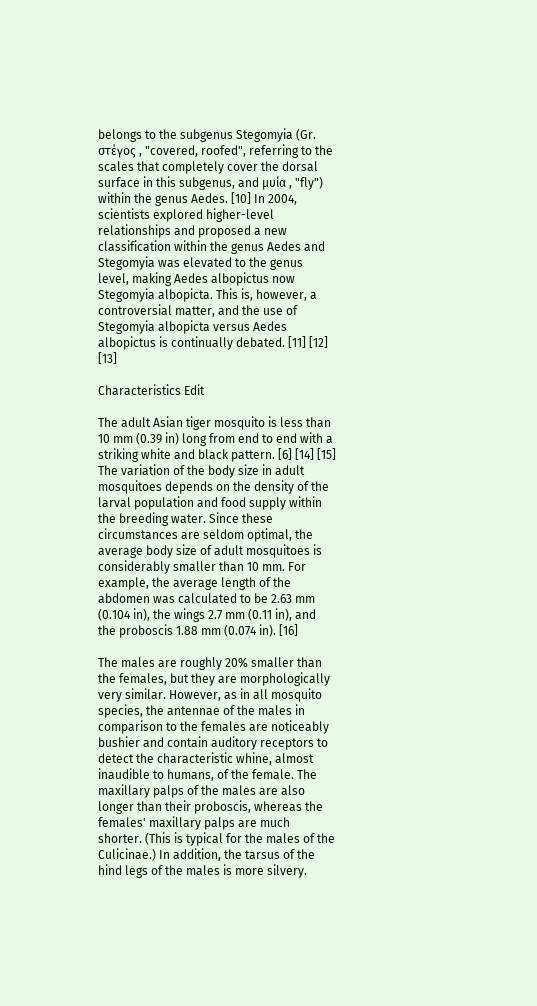belongs to the subgenus Stegomyia (Gr. στέγος , "covered, roofed", referring to the scales that completely cover the dorsal surface in this subgenus, and μυία , "fly") within the genus Aedes. [10] In 2004, scientists explored higher-level relationships and proposed a new classification within the genus Aedes and Stegomyia was elevated to the genus level, making Aedes albopictus now Stegomyia albopicta. This is, however, a controversial matter, and the use of Stegomyia albopicta versus Aedes albopictus is continually debated. [11] [12] [13]

Characteristics Edit

The adult Asian tiger mosquito is less than 10 mm (0.39 in) long from end to end with a striking white and black pattern. [6] [14] [15] The variation of the body size in adult mosquitoes depends on the density of the larval population and food supply within the breeding water. Since these circumstances are seldom optimal, the average body size of adult mosquitoes is considerably smaller than 10 mm. For example, the average length of the abdomen was calculated to be 2.63 mm (0.104 in), the wings 2.7 mm (0.11 in), and the proboscis 1.88 mm (0.074 in). [16]

The males are roughly 20% smaller than the females, but they are morphologically very similar. However, as in all mosquito species, the antennae of the males in comparison to the females are noticeably bushier and contain auditory receptors to detect the characteristic whine, almost inaudible to humans, of the female. The maxillary palps of the males are also longer than their proboscis, whereas the females' maxillary palps are much shorter. (This is typical for the males of the Culicinae.) In addition, the tarsus of the hind legs of the males is more silvery.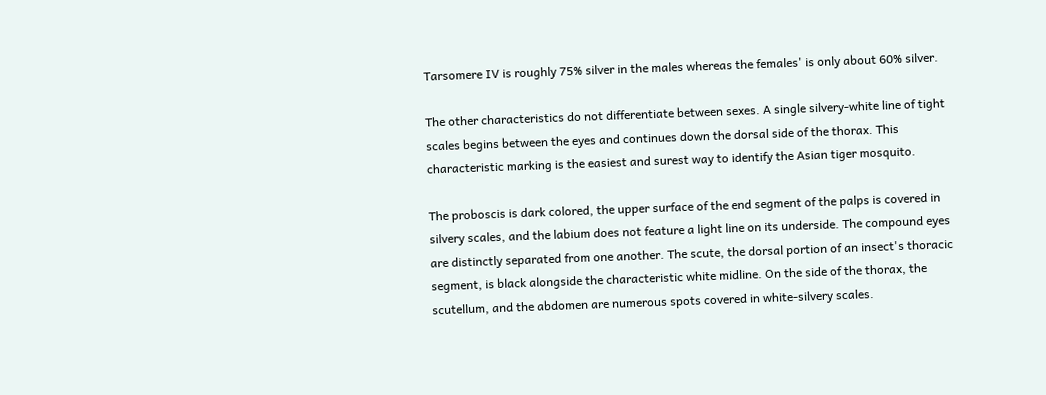Tarsomere IV is roughly 75% silver in the males whereas the females' is only about 60% silver.

The other characteristics do not differentiate between sexes. A single silvery-white line of tight scales begins between the eyes and continues down the dorsal side of the thorax. This characteristic marking is the easiest and surest way to identify the Asian tiger mosquito.

The proboscis is dark colored, the upper surface of the end segment of the palps is covered in silvery scales, and the labium does not feature a light line on its underside. The compound eyes are distinctly separated from one another. The scute, the dorsal portion of an insect's thoracic segment, is black alongside the characteristic white midline. On the side of the thorax, the scutellum, and the abdomen are numerous spots covered in white-silvery scales.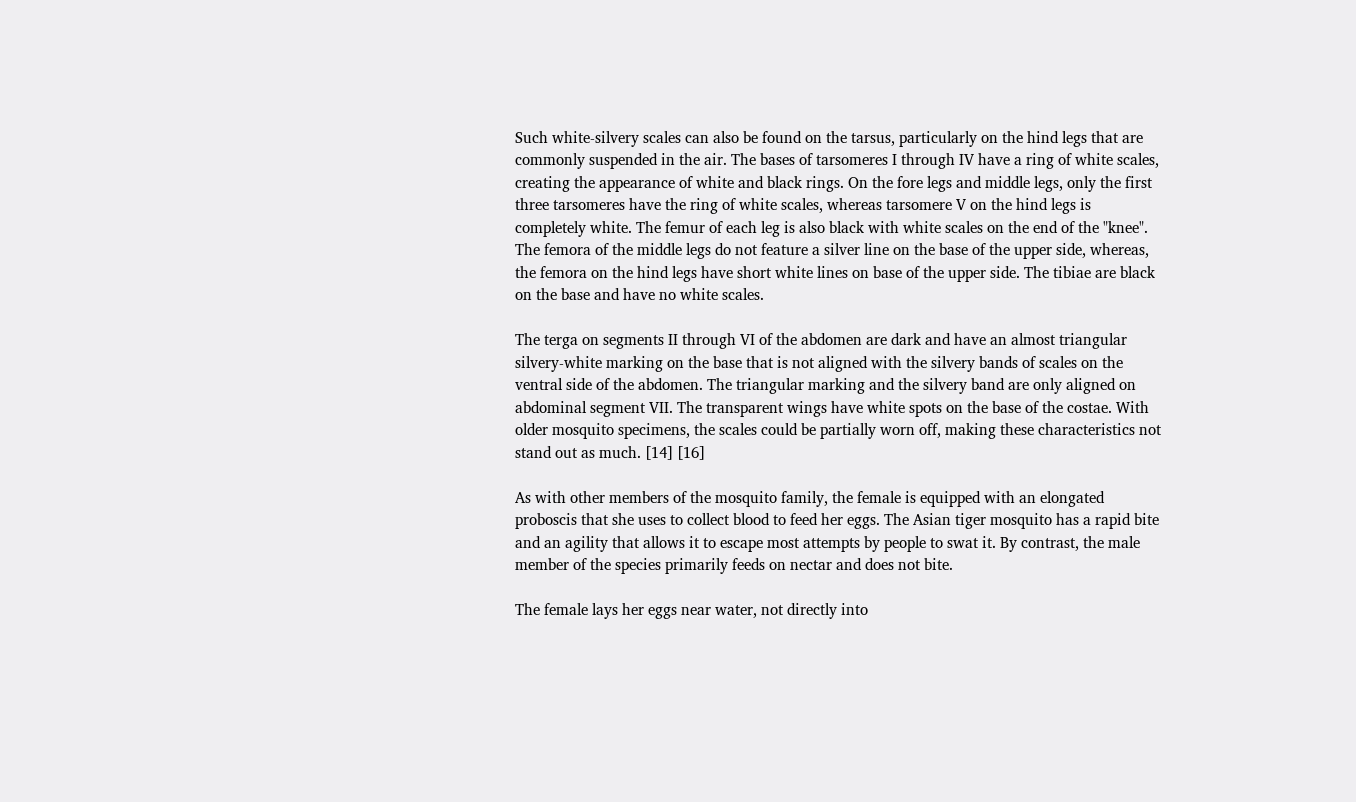Such white-silvery scales can also be found on the tarsus, particularly on the hind legs that are commonly suspended in the air. The bases of tarsomeres I through IV have a ring of white scales, creating the appearance of white and black rings. On the fore legs and middle legs, only the first three tarsomeres have the ring of white scales, whereas tarsomere V on the hind legs is completely white. The femur of each leg is also black with white scales on the end of the "knee". The femora of the middle legs do not feature a silver line on the base of the upper side, whereas, the femora on the hind legs have short white lines on base of the upper side. The tibiae are black on the base and have no white scales.

The terga on segments II through VI of the abdomen are dark and have an almost triangular silvery-white marking on the base that is not aligned with the silvery bands of scales on the ventral side of the abdomen. The triangular marking and the silvery band are only aligned on abdominal segment VII. The transparent wings have white spots on the base of the costae. With older mosquito specimens, the scales could be partially worn off, making these characteristics not stand out as much. [14] [16]

As with other members of the mosquito family, the female is equipped with an elongated proboscis that she uses to collect blood to feed her eggs. The Asian tiger mosquito has a rapid bite and an agility that allows it to escape most attempts by people to swat it. By contrast, the male member of the species primarily feeds on nectar and does not bite.

The female lays her eggs near water, not directly into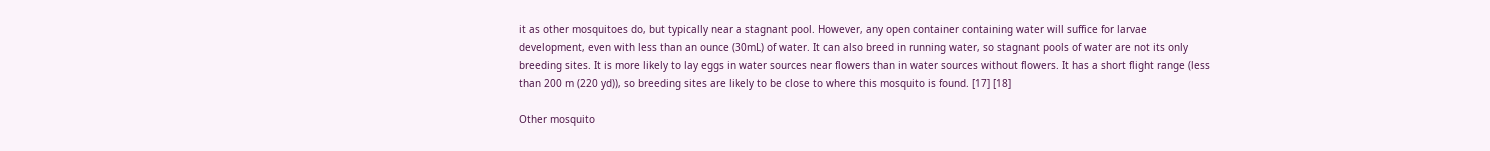it as other mosquitoes do, but typically near a stagnant pool. However, any open container containing water will suffice for larvae development, even with less than an ounce (30mL) of water. It can also breed in running water, so stagnant pools of water are not its only breeding sites. It is more likely to lay eggs in water sources near flowers than in water sources without flowers. It has a short flight range (less than 200 m (220 yd)), so breeding sites are likely to be close to where this mosquito is found. [17] [18]

Other mosquito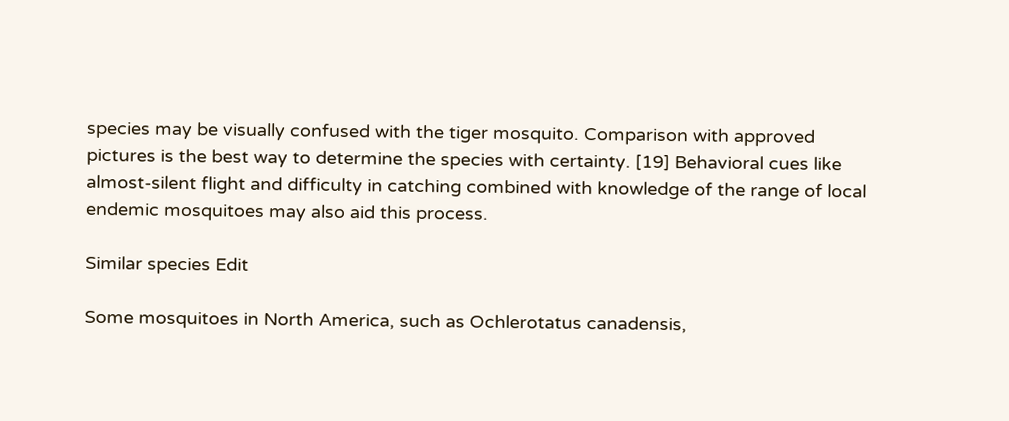species may be visually confused with the tiger mosquito. Comparison with approved pictures is the best way to determine the species with certainty. [19] Behavioral cues like almost-silent flight and difficulty in catching combined with knowledge of the range of local endemic mosquitoes may also aid this process.

Similar species Edit

Some mosquitoes in North America, such as Ochlerotatus canadensis,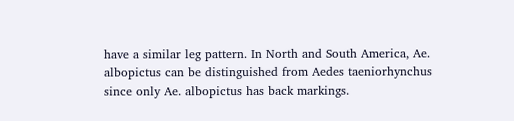have a similar leg pattern. In North and South America, Ae. albopictus can be distinguished from Aedes taeniorhynchus since only Ae. albopictus has back markings.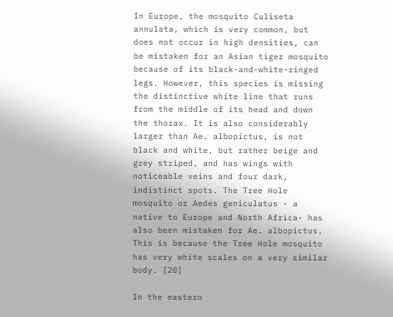In Europe, the mosquito Culiseta annulata, which is very common, but does not occur in high densities, can be mistaken for an Asian tiger mosquito because of its black-and-white-ringed legs. However, this species is missing the distinctive white line that runs from the middle of its head and down the thorax. It is also considerably larger than Ae. albopictus, is not black and white, but rather beige and grey striped, and has wings with noticeable veins and four dark, indistinct spots. The Tree Hole mosquito or Aedes geniculatus - a native to Europe and North Africa- has also been mistaken for Ae. albopictus. This is because the Tree Hole mosquito has very white scales on a very similar body. [20]

In the eastern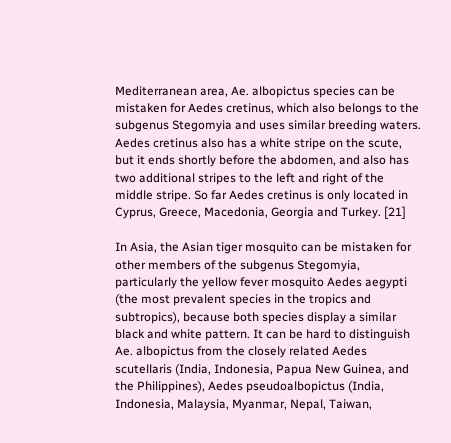Mediterranean area, Ae. albopictus species can be mistaken for Aedes cretinus, which also belongs to the subgenus Stegomyia and uses similar breeding waters. Aedes cretinus also has a white stripe on the scute, but it ends shortly before the abdomen, and also has two additional stripes to the left and right of the middle stripe. So far Aedes cretinus is only located in Cyprus, Greece, Macedonia, Georgia and Turkey. [21]

In Asia, the Asian tiger mosquito can be mistaken for other members of the subgenus Stegomyia, particularly the yellow fever mosquito Aedes aegypti (the most prevalent species in the tropics and subtropics), because both species display a similar black and white pattern. It can be hard to distinguish Ae. albopictus from the closely related Aedes scutellaris (India, Indonesia, Papua New Guinea, and the Philippines), Aedes pseudoalbopictus (India, Indonesia, Malaysia, Myanmar, Nepal, Taiwan,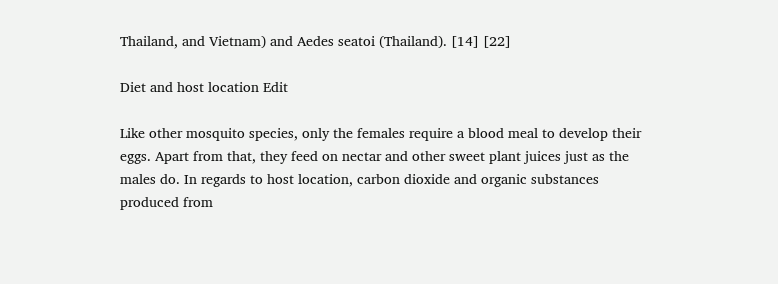Thailand, and Vietnam) and Aedes seatoi (Thailand). [14] [22]

Diet and host location Edit

Like other mosquito species, only the females require a blood meal to develop their eggs. Apart from that, they feed on nectar and other sweet plant juices just as the males do. In regards to host location, carbon dioxide and organic substances produced from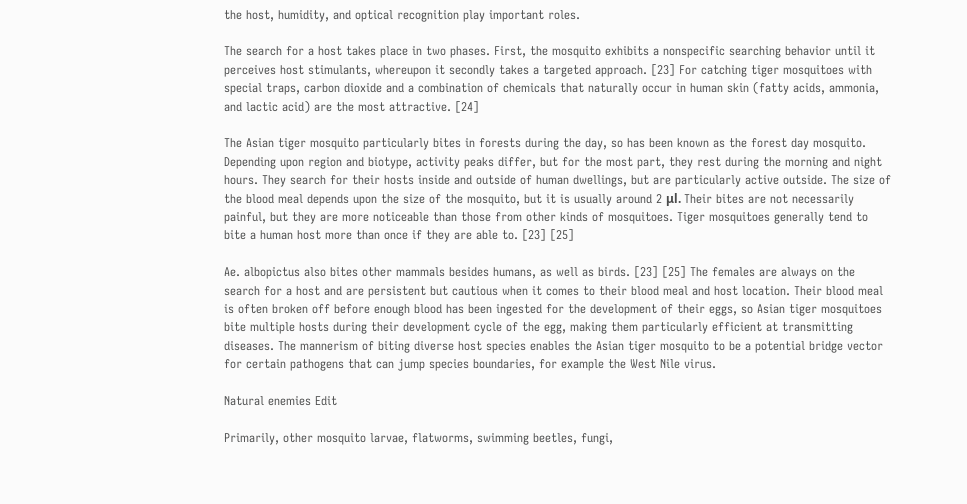the host, humidity, and optical recognition play important roles.

The search for a host takes place in two phases. First, the mosquito exhibits a nonspecific searching behavior until it perceives host stimulants, whereupon it secondly takes a targeted approach. [23] For catching tiger mosquitoes with special traps, carbon dioxide and a combination of chemicals that naturally occur in human skin (fatty acids, ammonia, and lactic acid) are the most attractive. [24]

The Asian tiger mosquito particularly bites in forests during the day, so has been known as the forest day mosquito. Depending upon region and biotype, activity peaks differ, but for the most part, they rest during the morning and night hours. They search for their hosts inside and outside of human dwellings, but are particularly active outside. The size of the blood meal depends upon the size of the mosquito, but it is usually around 2 μl. Their bites are not necessarily painful, but they are more noticeable than those from other kinds of mosquitoes. Tiger mosquitoes generally tend to bite a human host more than once if they are able to. [23] [25]

Ae. albopictus also bites other mammals besides humans, as well as birds. [23] [25] The females are always on the search for a host and are persistent but cautious when it comes to their blood meal and host location. Their blood meal is often broken off before enough blood has been ingested for the development of their eggs, so Asian tiger mosquitoes bite multiple hosts during their development cycle of the egg, making them particularly efficient at transmitting diseases. The mannerism of biting diverse host species enables the Asian tiger mosquito to be a potential bridge vector for certain pathogens that can jump species boundaries, for example the West Nile virus.

Natural enemies Edit

Primarily, other mosquito larvae, flatworms, swimming beetles, fungi,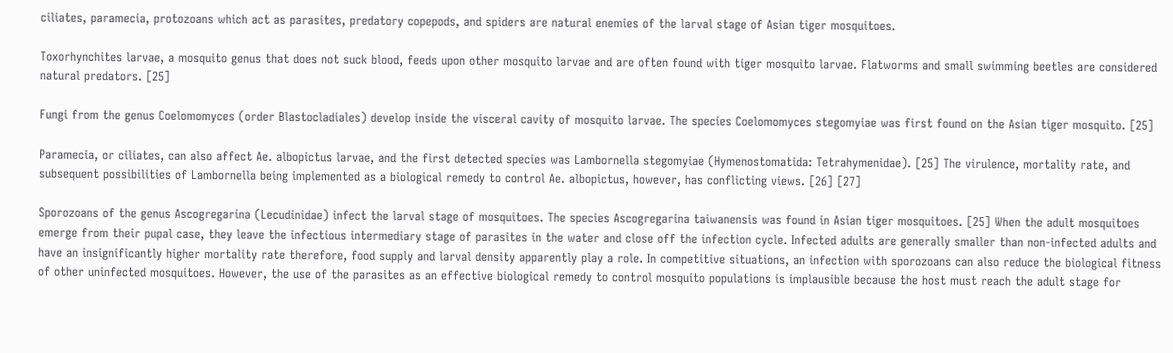ciliates, paramecia, protozoans which act as parasites, predatory copepods, and spiders are natural enemies of the larval stage of Asian tiger mosquitoes.

Toxorhynchites larvae, a mosquito genus that does not suck blood, feeds upon other mosquito larvae and are often found with tiger mosquito larvae. Flatworms and small swimming beetles are considered natural predators. [25]

Fungi from the genus Coelomomyces (order Blastocladiales) develop inside the visceral cavity of mosquito larvae. The species Coelomomyces stegomyiae was first found on the Asian tiger mosquito. [25]

Paramecia, or ciliates, can also affect Ae. albopictus larvae, and the first detected species was Lambornella stegomyiae (Hymenostomatida: Tetrahymenidae). [25] The virulence, mortality rate, and subsequent possibilities of Lambornella being implemented as a biological remedy to control Ae. albopictus, however, has conflicting views. [26] [27]

Sporozoans of the genus Ascogregarina (Lecudinidae) infect the larval stage of mosquitoes. The species Ascogregarina taiwanensis was found in Asian tiger mosquitoes. [25] When the adult mosquitoes emerge from their pupal case, they leave the infectious intermediary stage of parasites in the water and close off the infection cycle. Infected adults are generally smaller than non-infected adults and have an insignificantly higher mortality rate therefore, food supply and larval density apparently play a role. In competitive situations, an infection with sporozoans can also reduce the biological fitness of other uninfected mosquitoes. However, the use of the parasites as an effective biological remedy to control mosquito populations is implausible because the host must reach the adult stage for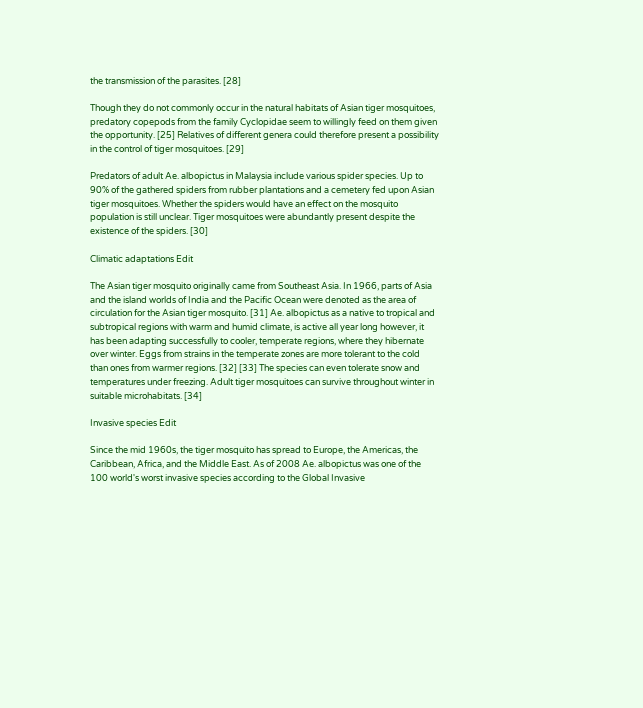the transmission of the parasites. [28]

Though they do not commonly occur in the natural habitats of Asian tiger mosquitoes, predatory copepods from the family Cyclopidae seem to willingly feed on them given the opportunity. [25] Relatives of different genera could therefore present a possibility in the control of tiger mosquitoes. [29]

Predators of adult Ae. albopictus in Malaysia include various spider species. Up to 90% of the gathered spiders from rubber plantations and a cemetery fed upon Asian tiger mosquitoes. Whether the spiders would have an effect on the mosquito population is still unclear. Tiger mosquitoes were abundantly present despite the existence of the spiders. [30]

Climatic adaptations Edit

The Asian tiger mosquito originally came from Southeast Asia. In 1966, parts of Asia and the island worlds of India and the Pacific Ocean were denoted as the area of circulation for the Asian tiger mosquito. [31] Ae. albopictus as a native to tropical and subtropical regions with warm and humid climate, is active all year long however, it has been adapting successfully to cooler, temperate regions, where they hibernate over winter. Eggs from strains in the temperate zones are more tolerant to the cold than ones from warmer regions. [32] [33] The species can even tolerate snow and temperatures under freezing. Adult tiger mosquitoes can survive throughout winter in suitable microhabitats. [34]

Invasive species Edit

Since the mid 1960s, the tiger mosquito has spread to Europe, the Americas, the Caribbean, Africa, and the Middle East. As of 2008 Ae. albopictus was one of the 100 world's worst invasive species according to the Global Invasive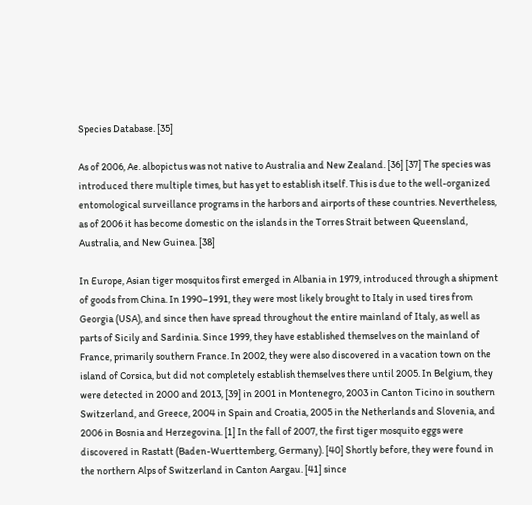Species Database. [35]

As of 2006, Ae. albopictus was not native to Australia and New Zealand. [36] [37] The species was introduced there multiple times, but has yet to establish itself. This is due to the well-organized entomological surveillance programs in the harbors and airports of these countries. Nevertheless, as of 2006 it has become domestic on the islands in the Torres Strait between Queensland, Australia, and New Guinea. [38]

In Europe, Asian tiger mosquitos first emerged in Albania in 1979, introduced through a shipment of goods from China. In 1990–1991, they were most likely brought to Italy in used tires from Georgia (USA), and since then have spread throughout the entire mainland of Italy, as well as parts of Sicily and Sardinia. Since 1999, they have established themselves on the mainland of France, primarily southern France. In 2002, they were also discovered in a vacation town on the island of Corsica, but did not completely establish themselves there until 2005. In Belgium, they were detected in 2000 and 2013, [39] in 2001 in Montenegro, 2003 in Canton Ticino in southern Switzerland, and Greece, 2004 in Spain and Croatia, 2005 in the Netherlands and Slovenia, and 2006 in Bosnia and Herzegovina. [1] In the fall of 2007, the first tiger mosquito eggs were discovered in Rastatt (Baden-Wuerttemberg, Germany). [40] Shortly before, they were found in the northern Alps of Switzerland in Canton Aargau. [41] since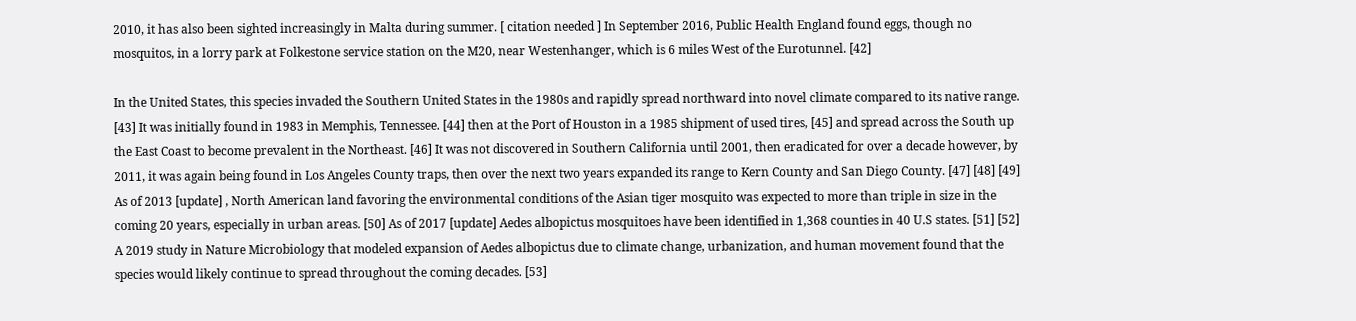2010, it has also been sighted increasingly in Malta during summer. [ citation needed ] In September 2016, Public Health England found eggs, though no mosquitos, in a lorry park at Folkestone service station on the M20, near Westenhanger, which is 6 miles West of the Eurotunnel. [42]

In the United States, this species invaded the Southern United States in the 1980s and rapidly spread northward into novel climate compared to its native range. [43] It was initially found in 1983 in Memphis, Tennessee. [44] then at the Port of Houston in a 1985 shipment of used tires, [45] and spread across the South up the East Coast to become prevalent in the Northeast. [46] It was not discovered in Southern California until 2001, then eradicated for over a decade however, by 2011, it was again being found in Los Angeles County traps, then over the next two years expanded its range to Kern County and San Diego County. [47] [48] [49] As of 2013 [update] , North American land favoring the environmental conditions of the Asian tiger mosquito was expected to more than triple in size in the coming 20 years, especially in urban areas. [50] As of 2017 [update] Aedes albopictus mosquitoes have been identified in 1,368 counties in 40 U.S states. [51] [52] A 2019 study in Nature Microbiology that modeled expansion of Aedes albopictus due to climate change, urbanization, and human movement found that the species would likely continue to spread throughout the coming decades. [53]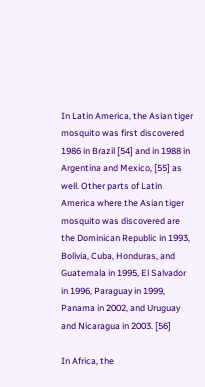In Latin America, the Asian tiger mosquito was first discovered 1986 in Brazil [54] and in 1988 in Argentina and Mexico, [55] as well. Other parts of Latin America where the Asian tiger mosquito was discovered are the Dominican Republic in 1993, Bolivia, Cuba, Honduras, and Guatemala in 1995, El Salvador in 1996, Paraguay in 1999, Panama in 2002, and Uruguay and Nicaragua in 2003. [56]

In Africa, the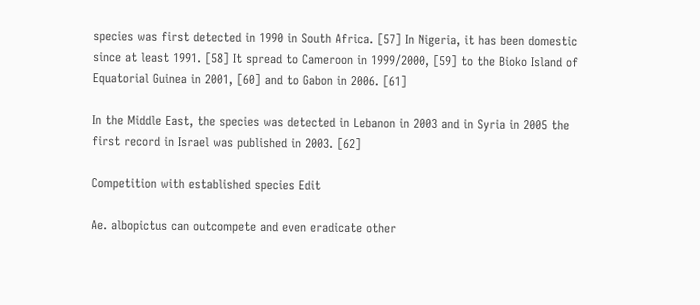species was first detected in 1990 in South Africa. [57] In Nigeria, it has been domestic since at least 1991. [58] It spread to Cameroon in 1999/2000, [59] to the Bioko Island of Equatorial Guinea in 2001, [60] and to Gabon in 2006. [61]

In the Middle East, the species was detected in Lebanon in 2003 and in Syria in 2005 the first record in Israel was published in 2003. [62]

Competition with established species Edit

Ae. albopictus can outcompete and even eradicate other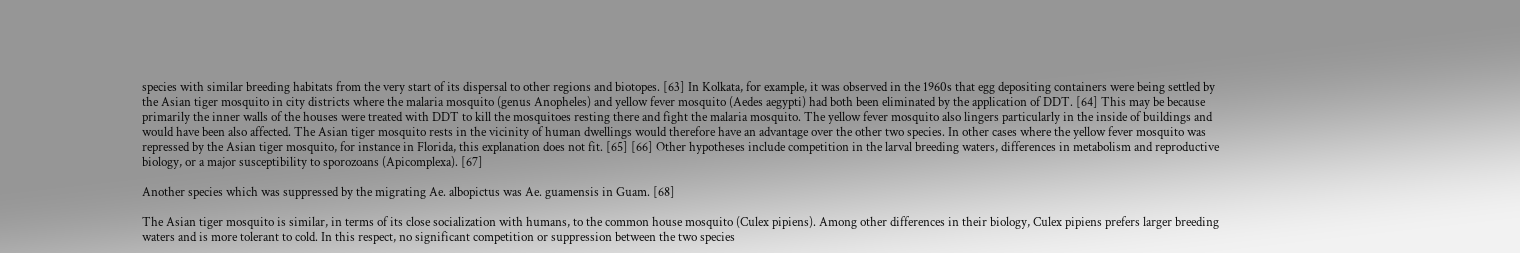species with similar breeding habitats from the very start of its dispersal to other regions and biotopes. [63] In Kolkata, for example, it was observed in the 1960s that egg depositing containers were being settled by the Asian tiger mosquito in city districts where the malaria mosquito (genus Anopheles) and yellow fever mosquito (Aedes aegypti) had both been eliminated by the application of DDT. [64] This may be because primarily the inner walls of the houses were treated with DDT to kill the mosquitoes resting there and fight the malaria mosquito. The yellow fever mosquito also lingers particularly in the inside of buildings and would have been also affected. The Asian tiger mosquito rests in the vicinity of human dwellings would therefore have an advantage over the other two species. In other cases where the yellow fever mosquito was repressed by the Asian tiger mosquito, for instance in Florida, this explanation does not fit. [65] [66] Other hypotheses include competition in the larval breeding waters, differences in metabolism and reproductive biology, or a major susceptibility to sporozoans (Apicomplexa). [67]

Another species which was suppressed by the migrating Ae. albopictus was Ae. guamensis in Guam. [68]

The Asian tiger mosquito is similar, in terms of its close socialization with humans, to the common house mosquito (Culex pipiens). Among other differences in their biology, Culex pipiens prefers larger breeding waters and is more tolerant to cold. In this respect, no significant competition or suppression between the two species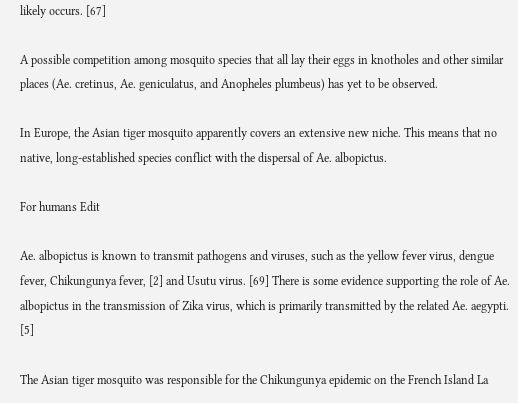likely occurs. [67]

A possible competition among mosquito species that all lay their eggs in knotholes and other similar places (Ae. cretinus, Ae. geniculatus, and Anopheles plumbeus) has yet to be observed.

In Europe, the Asian tiger mosquito apparently covers an extensive new niche. This means that no native, long-established species conflict with the dispersal of Ae. albopictus.

For humans Edit

Ae. albopictus is known to transmit pathogens and viruses, such as the yellow fever virus, dengue fever, Chikungunya fever, [2] and Usutu virus. [69] There is some evidence supporting the role of Ae. albopictus in the transmission of Zika virus, which is primarily transmitted by the related Ae. aegypti. [5]

The Asian tiger mosquito was responsible for the Chikungunya epidemic on the French Island La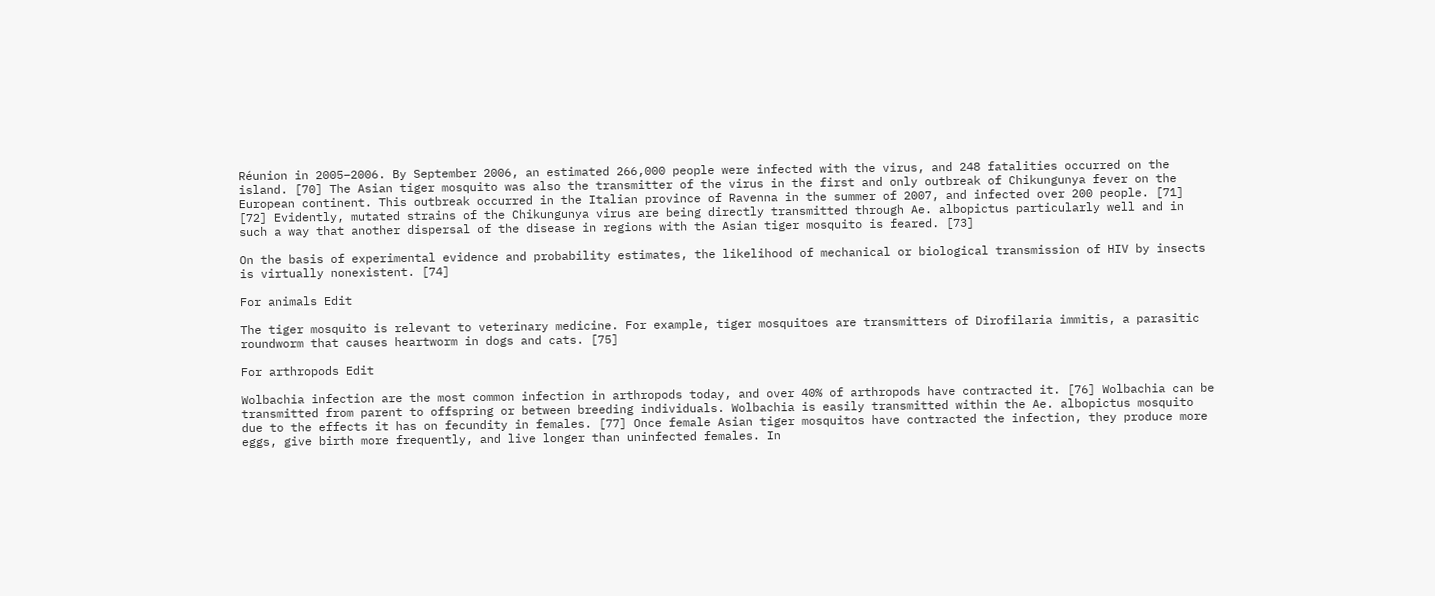Réunion in 2005–2006. By September 2006, an estimated 266,000 people were infected with the virus, and 248 fatalities occurred on the island. [70] The Asian tiger mosquito was also the transmitter of the virus in the first and only outbreak of Chikungunya fever on the European continent. This outbreak occurred in the Italian province of Ravenna in the summer of 2007, and infected over 200 people. [71] [72] Evidently, mutated strains of the Chikungunya virus are being directly transmitted through Ae. albopictus particularly well and in such a way that another dispersal of the disease in regions with the Asian tiger mosquito is feared. [73]

On the basis of experimental evidence and probability estimates, the likelihood of mechanical or biological transmission of HIV by insects is virtually nonexistent. [74]

For animals Edit

The tiger mosquito is relevant to veterinary medicine. For example, tiger mosquitoes are transmitters of Dirofilaria immitis, a parasitic roundworm that causes heartworm in dogs and cats. [75]

For arthropods Edit

Wolbachia infection are the most common infection in arthropods today, and over 40% of arthropods have contracted it. [76] Wolbachia can be transmitted from parent to offspring or between breeding individuals. Wolbachia is easily transmitted within the Ae. albopictus mosquito due to the effects it has on fecundity in females. [77] Once female Asian tiger mosquitos have contracted the infection, they produce more eggs, give birth more frequently, and live longer than uninfected females. In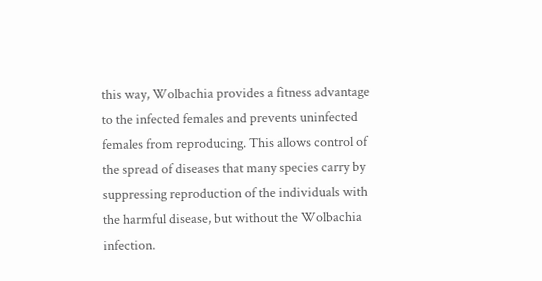this way, Wolbachia provides a fitness advantage to the infected females and prevents uninfected females from reproducing. This allows control of the spread of diseases that many species carry by suppressing reproduction of the individuals with the harmful disease, but without the Wolbachia infection.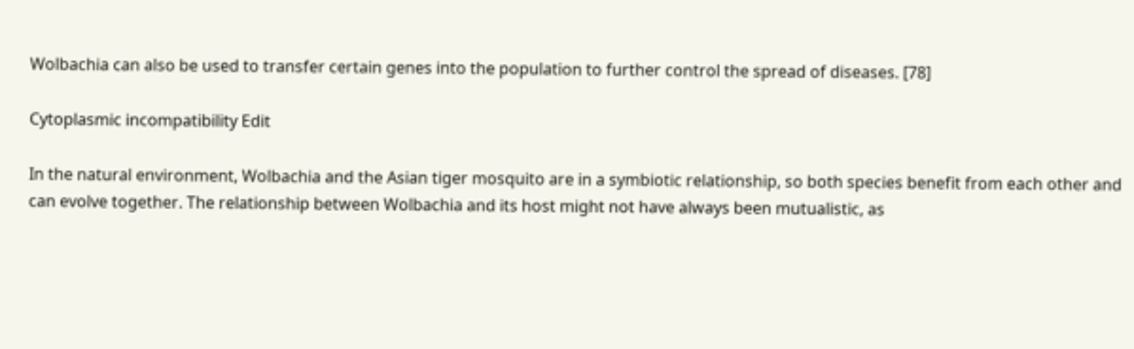Wolbachia can also be used to transfer certain genes into the population to further control the spread of diseases. [78]

Cytoplasmic incompatibility Edit

In the natural environment, Wolbachia and the Asian tiger mosquito are in a symbiotic relationship, so both species benefit from each other and can evolve together. The relationship between Wolbachia and its host might not have always been mutualistic, as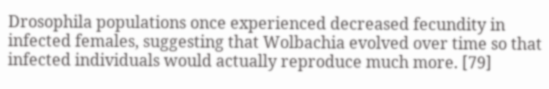Drosophila populations once experienced decreased fecundity in infected females, suggesting that Wolbachia evolved over time so that infected individuals would actually reproduce much more. [79]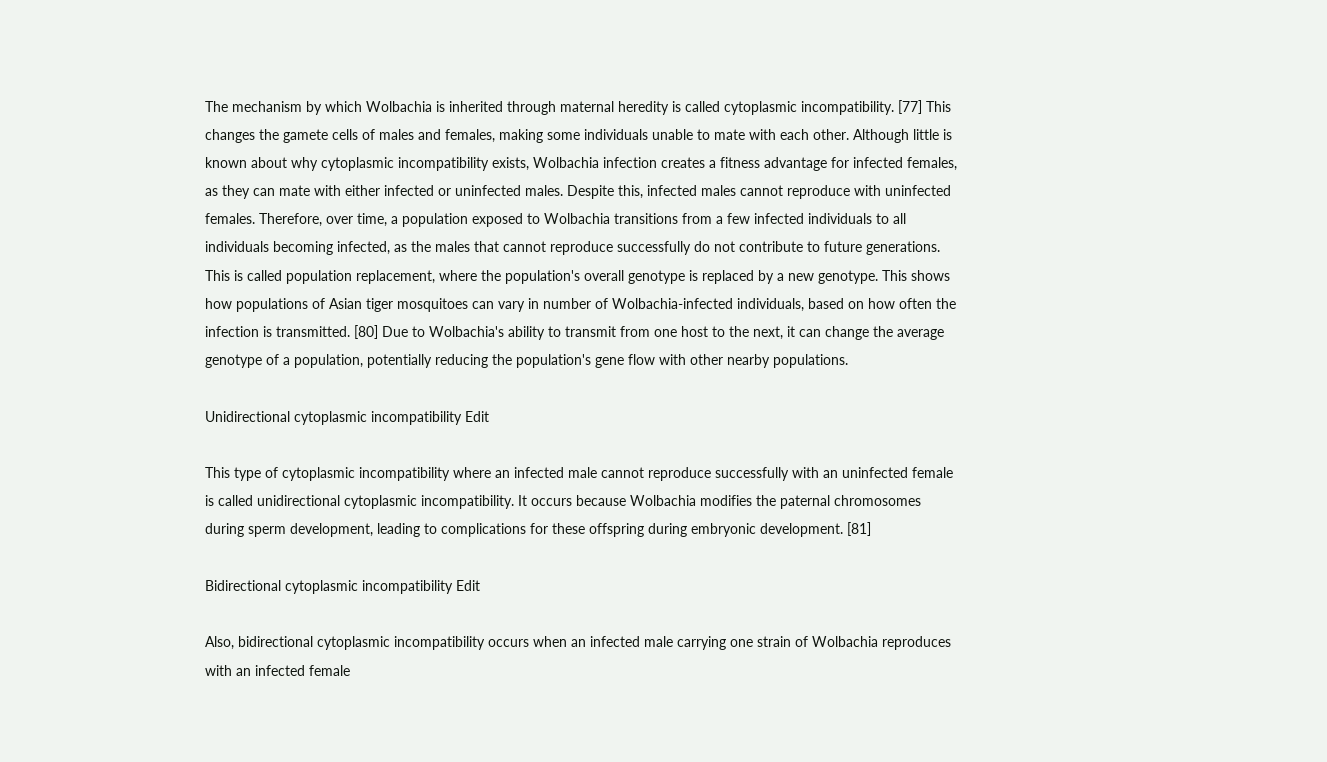The mechanism by which Wolbachia is inherited through maternal heredity is called cytoplasmic incompatibility. [77] This changes the gamete cells of males and females, making some individuals unable to mate with each other. Although little is known about why cytoplasmic incompatibility exists, Wolbachia infection creates a fitness advantage for infected females, as they can mate with either infected or uninfected males. Despite this, infected males cannot reproduce with uninfected females. Therefore, over time, a population exposed to Wolbachia transitions from a few infected individuals to all individuals becoming infected, as the males that cannot reproduce successfully do not contribute to future generations. This is called population replacement, where the population's overall genotype is replaced by a new genotype. This shows how populations of Asian tiger mosquitoes can vary in number of Wolbachia-infected individuals, based on how often the infection is transmitted. [80] Due to Wolbachia's ability to transmit from one host to the next, it can change the average genotype of a population, potentially reducing the population's gene flow with other nearby populations.

Unidirectional cytoplasmic incompatibility Edit

This type of cytoplasmic incompatibility where an infected male cannot reproduce successfully with an uninfected female is called unidirectional cytoplasmic incompatibility. It occurs because Wolbachia modifies the paternal chromosomes during sperm development, leading to complications for these offspring during embryonic development. [81]

Bidirectional cytoplasmic incompatibility Edit

Also, bidirectional cytoplasmic incompatibility occurs when an infected male carrying one strain of Wolbachia reproduces with an infected female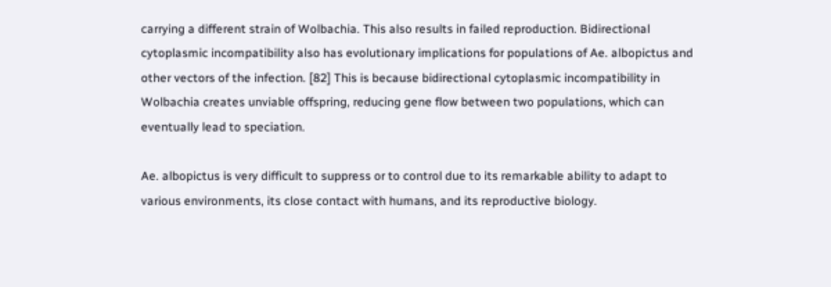carrying a different strain of Wolbachia. This also results in failed reproduction. Bidirectional cytoplasmic incompatibility also has evolutionary implications for populations of Ae. albopictus and other vectors of the infection. [82] This is because bidirectional cytoplasmic incompatibility in Wolbachia creates unviable offspring, reducing gene flow between two populations, which can eventually lead to speciation.

Ae. albopictus is very difficult to suppress or to control due to its remarkable ability to adapt to various environments, its close contact with humans, and its reproductive biology.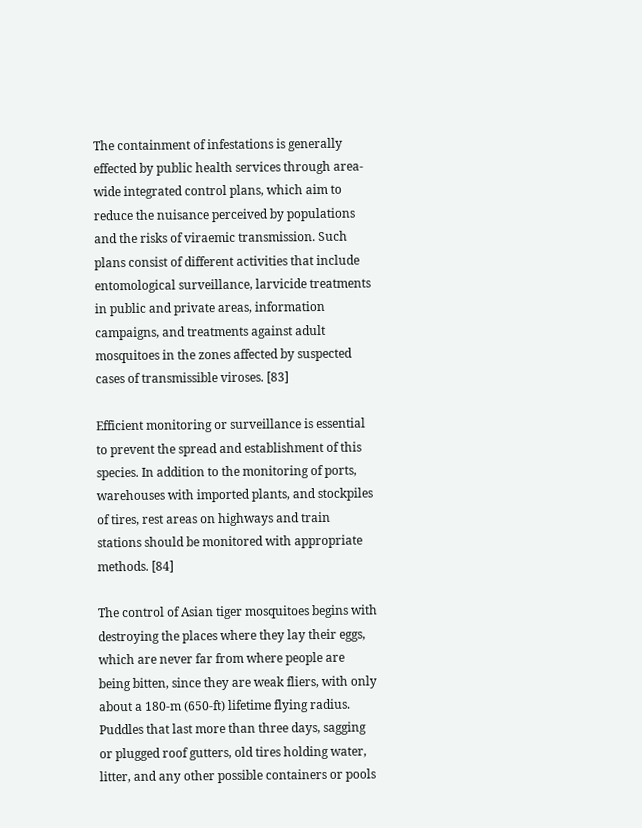The containment of infestations is generally effected by public health services through area-wide integrated control plans, which aim to reduce the nuisance perceived by populations and the risks of viraemic transmission. Such plans consist of different activities that include entomological surveillance, larvicide treatments in public and private areas, information campaigns, and treatments against adult mosquitoes in the zones affected by suspected cases of transmissible viroses. [83]

Efficient monitoring or surveillance is essential to prevent the spread and establishment of this species. In addition to the monitoring of ports, warehouses with imported plants, and stockpiles of tires, rest areas on highways and train stations should be monitored with appropriate methods. [84]

The control of Asian tiger mosquitoes begins with destroying the places where they lay their eggs, which are never far from where people are being bitten, since they are weak fliers, with only about a 180-m (650-ft) lifetime flying radius. Puddles that last more than three days, sagging or plugged roof gutters, old tires holding water, litter, and any other possible containers or pools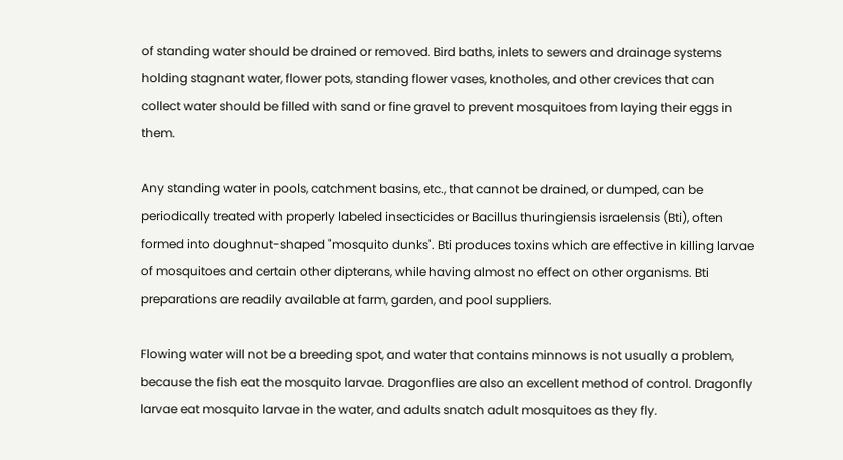of standing water should be drained or removed. Bird baths, inlets to sewers and drainage systems holding stagnant water, flower pots, standing flower vases, knotholes, and other crevices that can collect water should be filled with sand or fine gravel to prevent mosquitoes from laying their eggs in them.

Any standing water in pools, catchment basins, etc., that cannot be drained, or dumped, can be periodically treated with properly labeled insecticides or Bacillus thuringiensis israelensis (Bti), often formed into doughnut-shaped "mosquito dunks". Bti produces toxins which are effective in killing larvae of mosquitoes and certain other dipterans, while having almost no effect on other organisms. Bti preparations are readily available at farm, garden, and pool suppliers.

Flowing water will not be a breeding spot, and water that contains minnows is not usually a problem, because the fish eat the mosquito larvae. Dragonflies are also an excellent method of control. Dragonfly larvae eat mosquito larvae in the water, and adults snatch adult mosquitoes as they fly.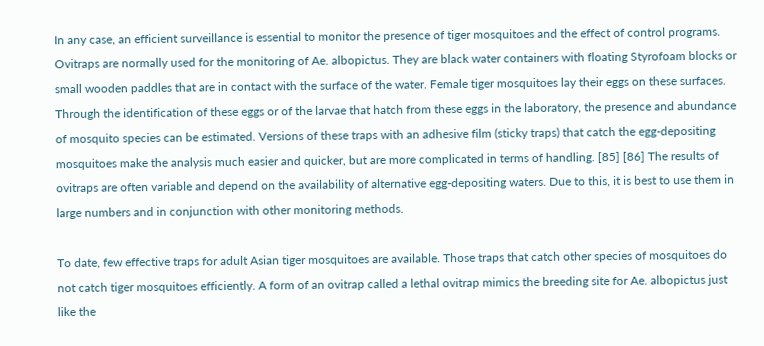In any case, an efficient surveillance is essential to monitor the presence of tiger mosquitoes and the effect of control programs. Ovitraps are normally used for the monitoring of Ae. albopictus. They are black water containers with floating Styrofoam blocks or small wooden paddles that are in contact with the surface of the water. Female tiger mosquitoes lay their eggs on these surfaces. Through the identification of these eggs or of the larvae that hatch from these eggs in the laboratory, the presence and abundance of mosquito species can be estimated. Versions of these traps with an adhesive film (sticky traps) that catch the egg-depositing mosquitoes make the analysis much easier and quicker, but are more complicated in terms of handling. [85] [86] The results of ovitraps are often variable and depend on the availability of alternative egg-depositing waters. Due to this, it is best to use them in large numbers and in conjunction with other monitoring methods.

To date, few effective traps for adult Asian tiger mosquitoes are available. Those traps that catch other species of mosquitoes do not catch tiger mosquitoes efficiently. A form of an ovitrap called a lethal ovitrap mimics the breeding site for Ae. albopictus just like the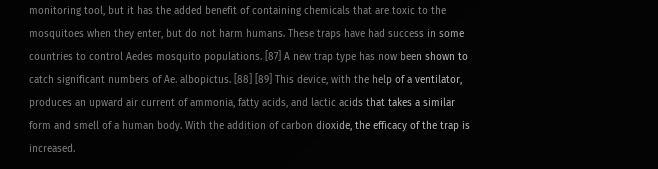monitoring tool, but it has the added benefit of containing chemicals that are toxic to the mosquitoes when they enter, but do not harm humans. These traps have had success in some countries to control Aedes mosquito populations. [87] A new trap type has now been shown to catch significant numbers of Ae. albopictus. [88] [89] This device, with the help of a ventilator, produces an upward air current of ammonia, fatty acids, and lactic acids that takes a similar form and smell of a human body. With the addition of carbon dioxide, the efficacy of the trap is increased.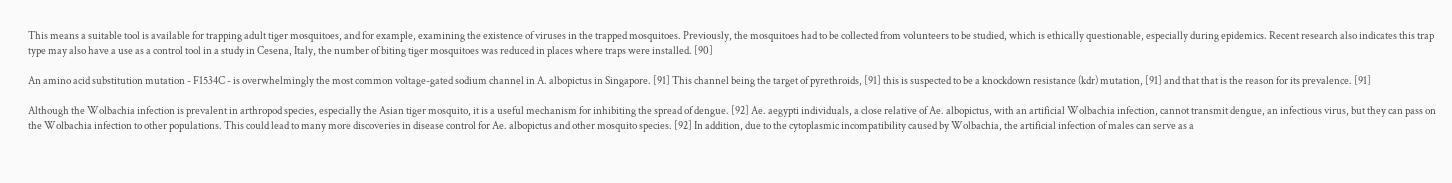This means a suitable tool is available for trapping adult tiger mosquitoes, and for example, examining the existence of viruses in the trapped mosquitoes. Previously, the mosquitoes had to be collected from volunteers to be studied, which is ethically questionable, especially during epidemics. Recent research also indicates this trap type may also have a use as a control tool in a study in Cesena, Italy, the number of biting tiger mosquitoes was reduced in places where traps were installed. [90]

An amino acid substitution mutation - F1534C - is overwhelmingly the most common voltage-gated sodium channel in A. albopictus in Singapore. [91] This channel being the target of pyrethroids, [91] this is suspected to be a knockdown resistance (kdr) mutation, [91] and that that is the reason for its prevalence. [91]

Although the Wolbachia infection is prevalent in arthropod species, especially the Asian tiger mosquito, it is a useful mechanism for inhibiting the spread of dengue. [92] Ae. aegypti individuals, a close relative of Ae. albopictus, with an artificial Wolbachia infection, cannot transmit dengue, an infectious virus, but they can pass on the Wolbachia infection to other populations. This could lead to many more discoveries in disease control for Ae. albopictus and other mosquito species. [92] In addition, due to the cytoplasmic incompatibility caused by Wolbachia, the artificial infection of males can serve as a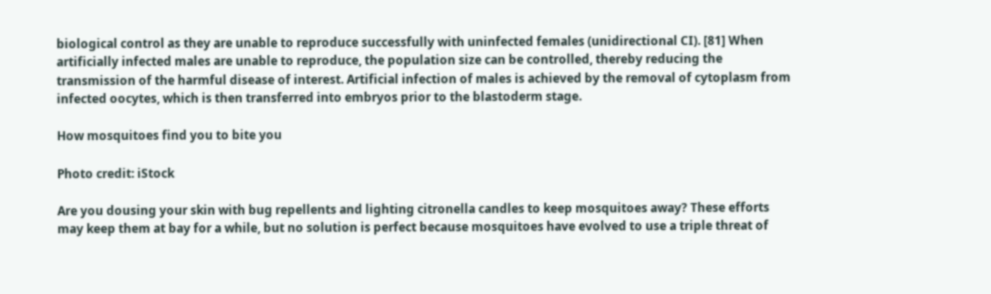biological control as they are unable to reproduce successfully with uninfected females (unidirectional CI). [81] When artificially infected males are unable to reproduce, the population size can be controlled, thereby reducing the transmission of the harmful disease of interest. Artificial infection of males is achieved by the removal of cytoplasm from infected oocytes, which is then transferred into embryos prior to the blastoderm stage.

How mosquitoes find you to bite you

Photo credit: iStock

Are you dousing your skin with bug repellents and lighting citronella candles to keep mosquitoes away? These efforts may keep them at bay for a while, but no solution is perfect because mosquitoes have evolved to use a triple threat of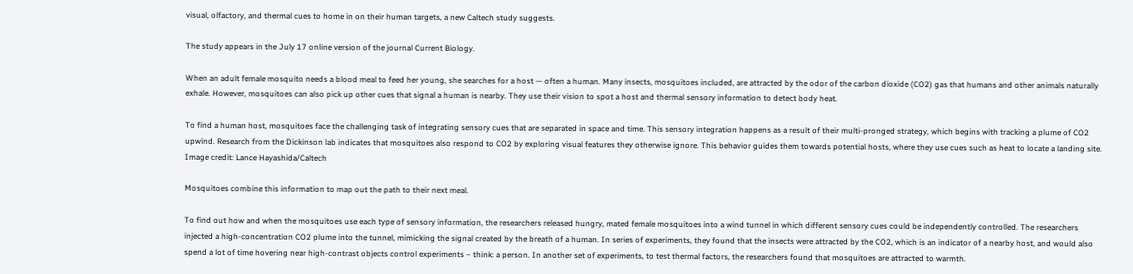visual, olfactory, and thermal cues to home in on their human targets, a new Caltech study suggests.

The study appears in the July 17 online version of the journal Current Biology.

When an adult female mosquito needs a blood meal to feed her young, she searches for a host — often a human. Many insects, mosquitoes included, are attracted by the odor of the carbon dioxide (CO2) gas that humans and other animals naturally exhale. However, mosquitoes can also pick up other cues that signal a human is nearby. They use their vision to spot a host and thermal sensory information to detect body heat.

To find a human host, mosquitoes face the challenging task of integrating sensory cues that are separated in space and time. This sensory integration happens as a result of their multi-pronged strategy, which begins with tracking a plume of CO2 upwind. Research from the Dickinson lab indicates that mosquitoes also respond to CO2 by exploring visual features they otherwise ignore. This behavior guides them towards potential hosts, where they use cues such as heat to locate a landing site. Image credit: Lance Hayashida/Caltech

Mosquitoes combine this information to map out the path to their next meal.

To find out how and when the mosquitoes use each type of sensory information, the researchers released hungry, mated female mosquitoes into a wind tunnel in which different sensory cues could be independently controlled. The researchers injected a high-concentration CO2 plume into the tunnel, mimicking the signal created by the breath of a human. In series of experiments, they found that the insects were attracted by the CO2, which is an indicator of a nearby host, and would also spend a lot of time hovering near high-contrast objects control experiments – think: a person. In another set of experiments, to test thermal factors, the researchers found that mosquitoes are attracted to warmth.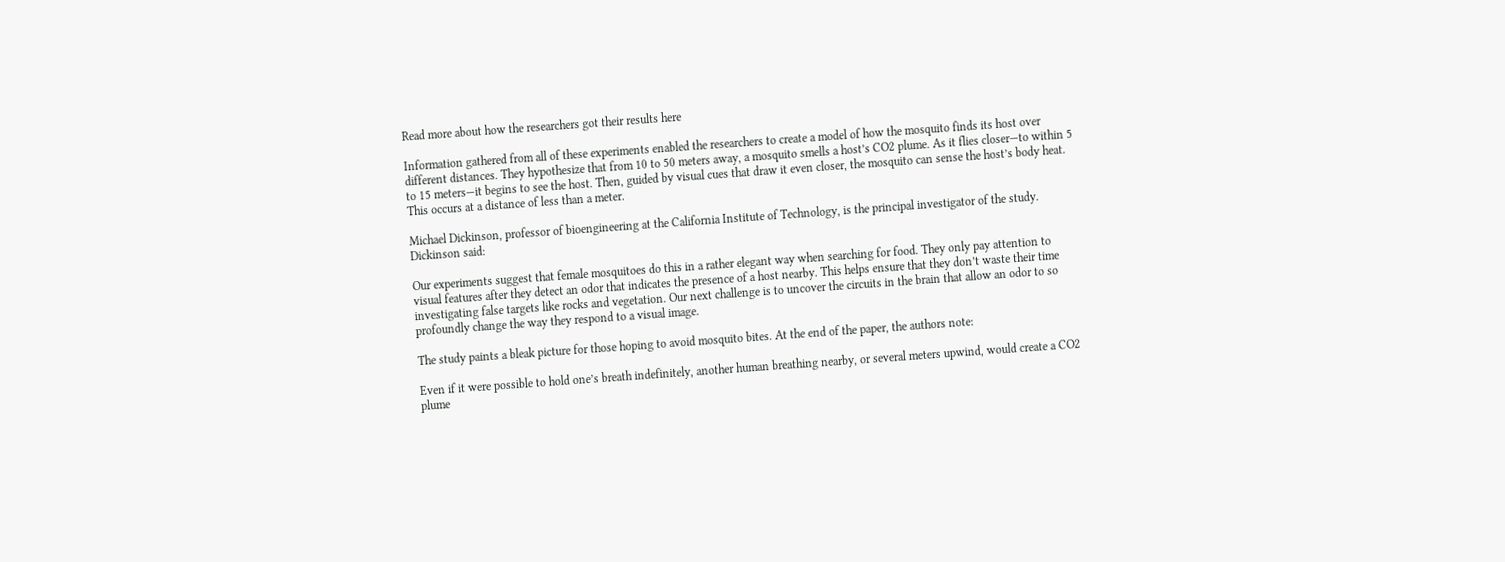Read more about how the researchers got their results here

Information gathered from all of these experiments enabled the researchers to create a model of how the mosquito finds its host over different distances. They hypothesize that from 10 to 50 meters away, a mosquito smells a host’s CO2 plume. As it flies closer—to within 5 to 15 meters—it begins to see the host. Then, guided by visual cues that draw it even closer, the mosquito can sense the host’s body heat. This occurs at a distance of less than a meter.

Michael Dickinson, professor of bioengineering at the California Institute of Technology, is the principal investigator of the study. Dickinson said:

Our experiments suggest that female mosquitoes do this in a rather elegant way when searching for food. They only pay attention to visual features after they detect an odor that indicates the presence of a host nearby. This helps ensure that they don’t waste their time investigating false targets like rocks and vegetation. Our next challenge is to uncover the circuits in the brain that allow an odor to so profoundly change the way they respond to a visual image.

The study paints a bleak picture for those hoping to avoid mosquito bites. At the end of the paper, the authors note:

Even if it were possible to hold one’s breath indefinitely, another human breathing nearby, or several meters upwind, would create a CO2 plume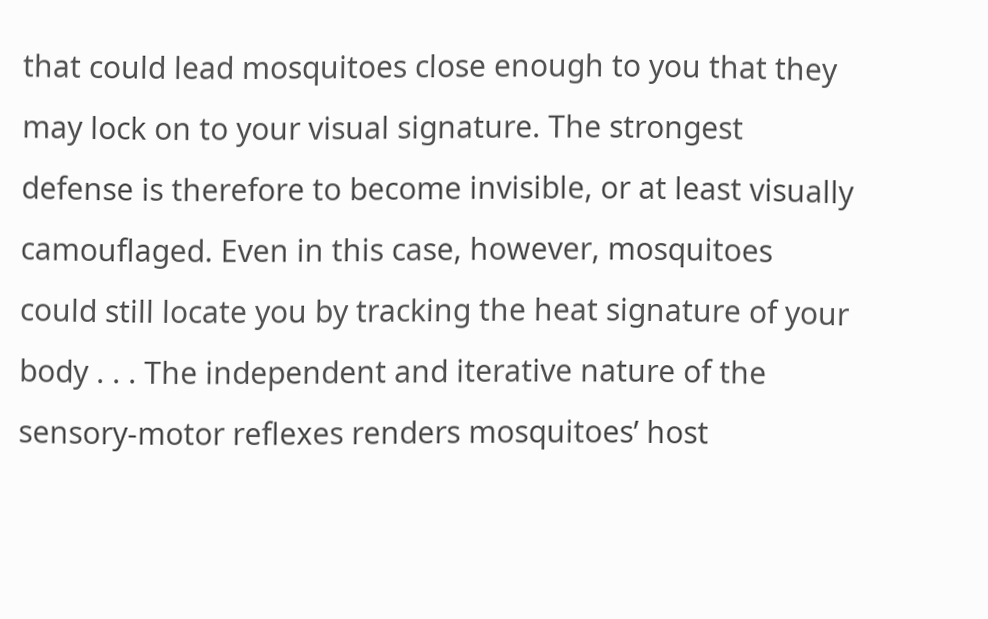that could lead mosquitoes close enough to you that they may lock on to your visual signature. The strongest defense is therefore to become invisible, or at least visually camouflaged. Even in this case, however, mosquitoes could still locate you by tracking the heat signature of your body . . . The independent and iterative nature of the sensory-motor reflexes renders mosquitoes’ host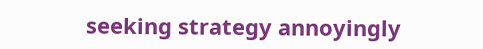seeking strategy annoyingly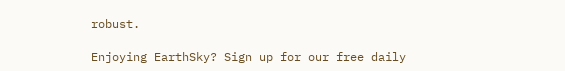robust.

Enjoying EarthSky? Sign up for our free daily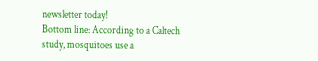newsletter today!
Bottom line: According to a Caltech study, mosquitoes use a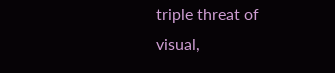triple threat of visual,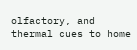olfactory, and thermal cues to home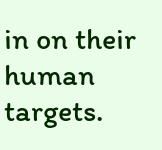in on their human targets.